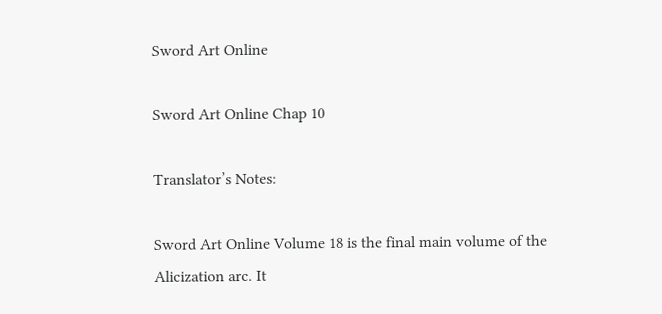Sword Art Online

Sword Art Online Chap 10

Translator’s Notes:

Sword Art Online Volume 18 is the final main volume of the Alicization arc. It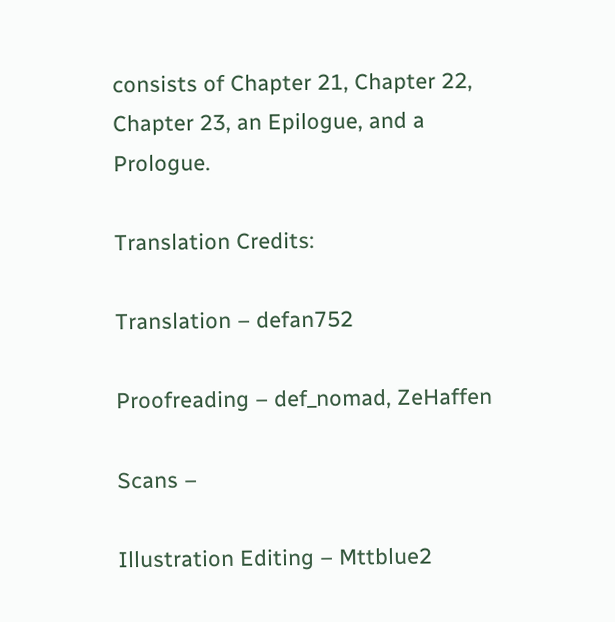consists of Chapter 21, Chapter 22, Chapter 23, an Epilogue, and a Prologue.

Translation Credits:

Translation – defan752

Proofreading – def_nomad, ZeHaffen

Scans –

Illustration Editing – Mttblue2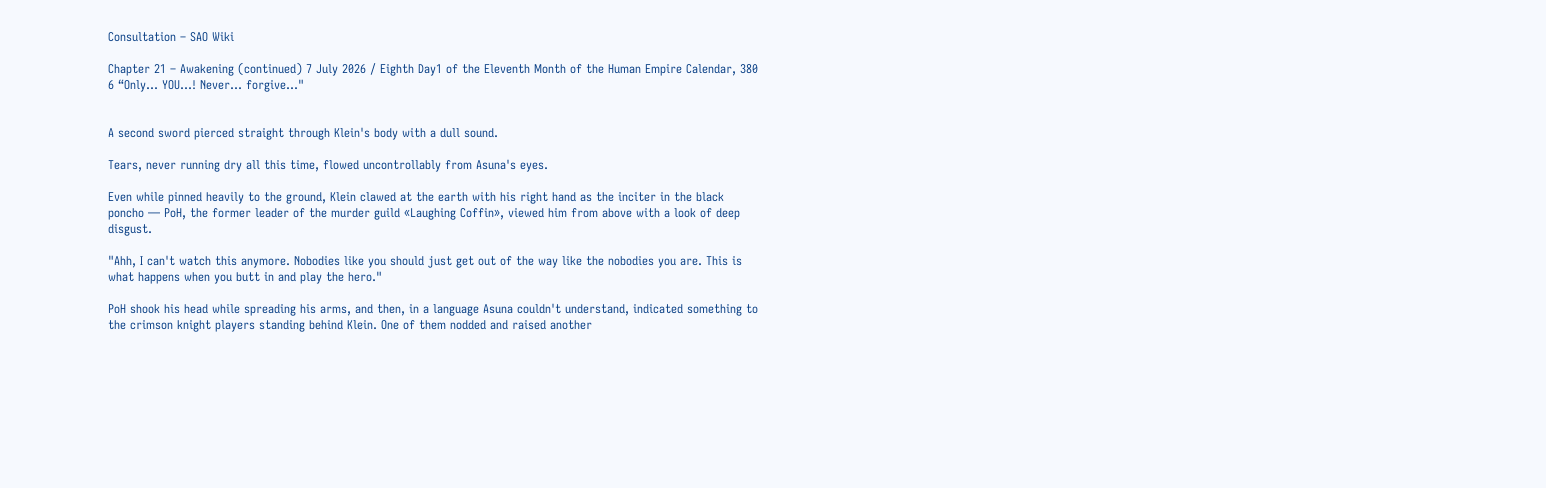Consultation – SAO Wiki

Chapter 21 – Awakening (continued) 7 July 2026 / Eighth Day1 of the Eleventh Month of the Human Empire Calendar, 380 6 “Only… YOU…! Never… forgive…"


A second sword pierced straight through Klein's body with a dull sound.

Tears, never running dry all this time, flowed uncontrollably from Asuna's eyes.

Even while pinned heavily to the ground, Klein clawed at the earth with his right hand as the inciter in the black poncho — PoH, the former leader of the murder guild «Laughing Coffin», viewed him from above with a look of deep disgust.

"Ahh, I can't watch this anymore. Nobodies like you should just get out of the way like the nobodies you are. This is what happens when you butt in and play the hero."

PoH shook his head while spreading his arms, and then, in a language Asuna couldn't understand, indicated something to the crimson knight players standing behind Klein. One of them nodded and raised another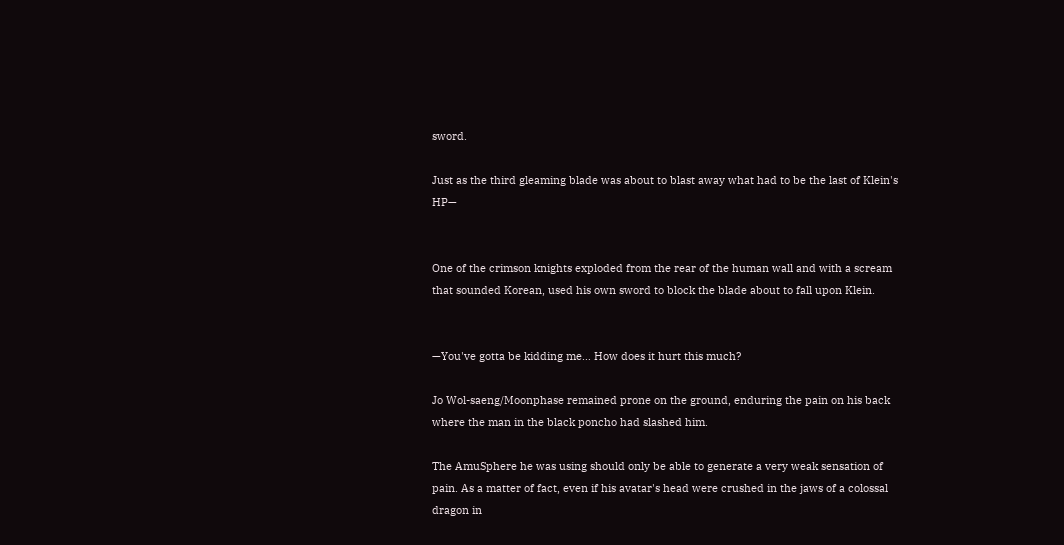sword.

Just as the third gleaming blade was about to blast away what had to be the last of Klein's HP—


One of the crimson knights exploded from the rear of the human wall and with a scream that sounded Korean, used his own sword to block the blade about to fall upon Klein.


—You've gotta be kidding me… How does it hurt this much?

Jo Wol-saeng/Moonphase remained prone on the ground, enduring the pain on his back where the man in the black poncho had slashed him.

The AmuSphere he was using should only be able to generate a very weak sensation of pain. As a matter of fact, even if his avatar's head were crushed in the jaws of a colossal dragon in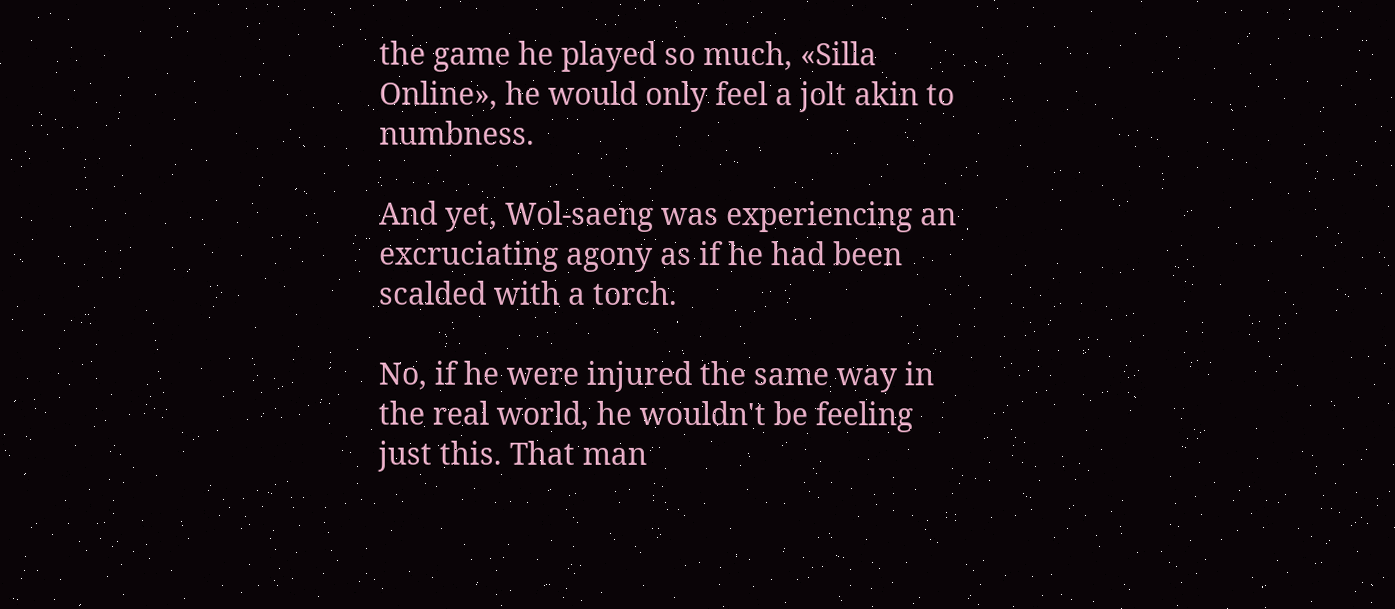the game he played so much, «Silla Online», he would only feel a jolt akin to numbness.

And yet, Wol-saeng was experiencing an excruciating agony as if he had been scalded with a torch.

No, if he were injured the same way in the real world, he wouldn't be feeling just this. That man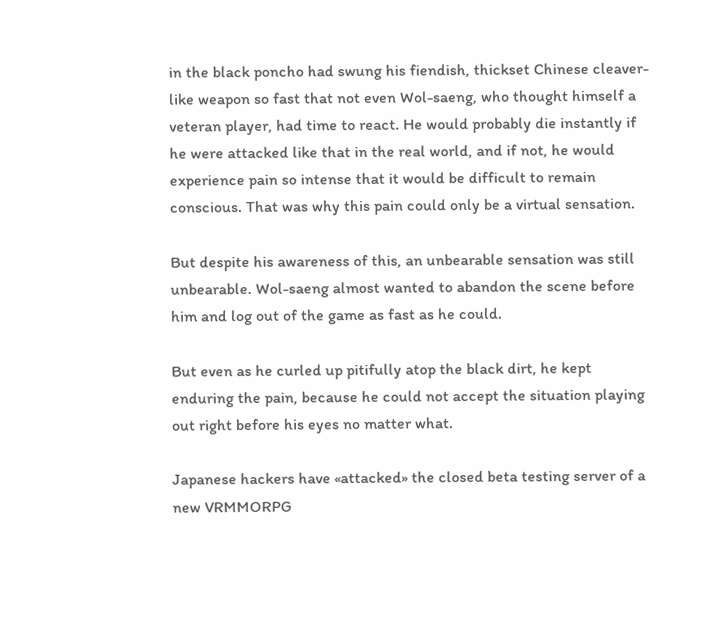in the black poncho had swung his fiendish, thickset Chinese cleaver-like weapon so fast that not even Wol-saeng, who thought himself a veteran player, had time to react. He would probably die instantly if he were attacked like that in the real world, and if not, he would experience pain so intense that it would be difficult to remain conscious. That was why this pain could only be a virtual sensation.

But despite his awareness of this, an unbearable sensation was still unbearable. Wol-saeng almost wanted to abandon the scene before him and log out of the game as fast as he could.

But even as he curled up pitifully atop the black dirt, he kept enduring the pain, because he could not accept the situation playing out right before his eyes no matter what.

Japanese hackers have «attacked» the closed beta testing server of a new VRMMORPG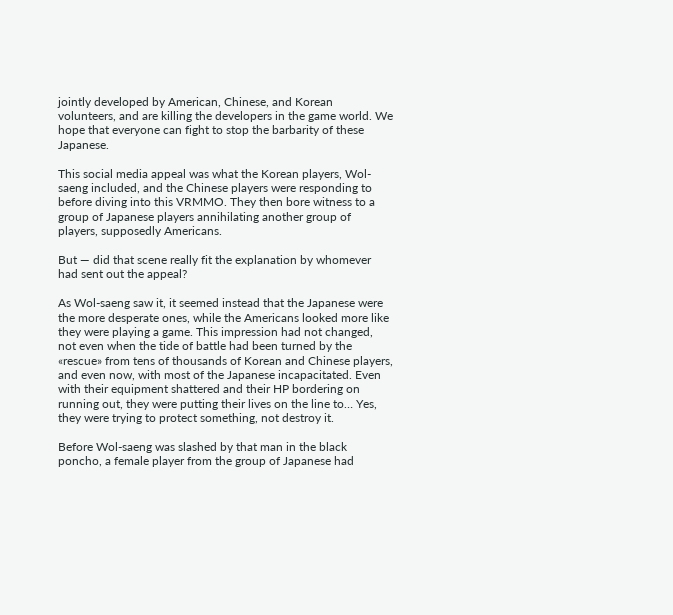jointly developed by American, Chinese, and Korean volunteers, and are killing the developers in the game world. We hope that everyone can fight to stop the barbarity of these Japanese.

This social media appeal was what the Korean players, Wol-saeng included, and the Chinese players were responding to before diving into this VRMMO. They then bore witness to a group of Japanese players annihilating another group of players, supposedly Americans.

But — did that scene really fit the explanation by whomever had sent out the appeal?

As Wol-saeng saw it, it seemed instead that the Japanese were the more desperate ones, while the Americans looked more like they were playing a game. This impression had not changed, not even when the tide of battle had been turned by the «rescue» from tens of thousands of Korean and Chinese players, and even now, with most of the Japanese incapacitated. Even with their equipment shattered and their HP bordering on running out, they were putting their lives on the line to… Yes, they were trying to protect something, not destroy it.

Before Wol-saeng was slashed by that man in the black poncho, a female player from the group of Japanese had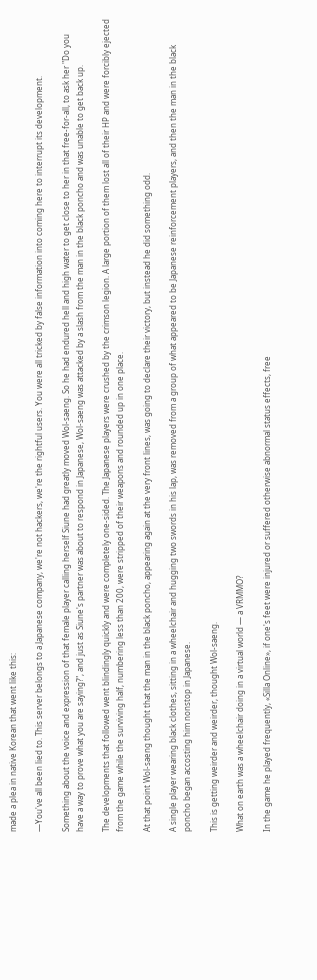made a plea in native Korean that went like this:

—You've all been lied to. This server belongs to a Japanese company, we're not hackers, we're the rightful users. You were all tricked by false information into coming here to interrupt its development.

Something about the voice and expression of that female player calling herself Siune had greatly moved Wol-saeng. So he had endured hell and high water to get close to her in that free-for-all, to ask her "Do you have a way to prove what you are saying?", and just as Siune's partner was about to respond in Japanese, Wol-saeng was attacked by a slash from the man in the black poncho and was unable to get back up.

The developments that followed went blindingly quickly and were completely one-sided. The Japanese players were crushed by the crimson legion. A large portion of them lost all of their HP and were forcibly ejected from the game while the surviving half, numbering less than 200, were stripped of their weapons and rounded up in one place.

At that point Wol-saeng thought that the man in the black poncho, appearing again at the very front lines, was going to declare their victory, but instead he did something odd.

A single player wearing black clothes, sitting in a wheelchair and hugging two swords in his lap, was removed from a group of what appeared to be Japanese reinforcement players, and then the man in the black poncho began accosting him nonstop in Japanese.

This is getting weirder and weirder, thought Wol-saeng.

What on earth was a wheelchair doing in a virtual world — a VRMMO?

In the game he played frequently, «Silla Online», if one's feet were injured or suffered otherwise abnormal status effects, free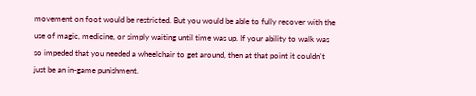movement on foot would be restricted. But you would be able to fully recover with the use of magic, medicine, or simply waiting until time was up. If your ability to walk was so impeded that you needed a wheelchair to get around, then at that point it couldn't just be an in-game punishment.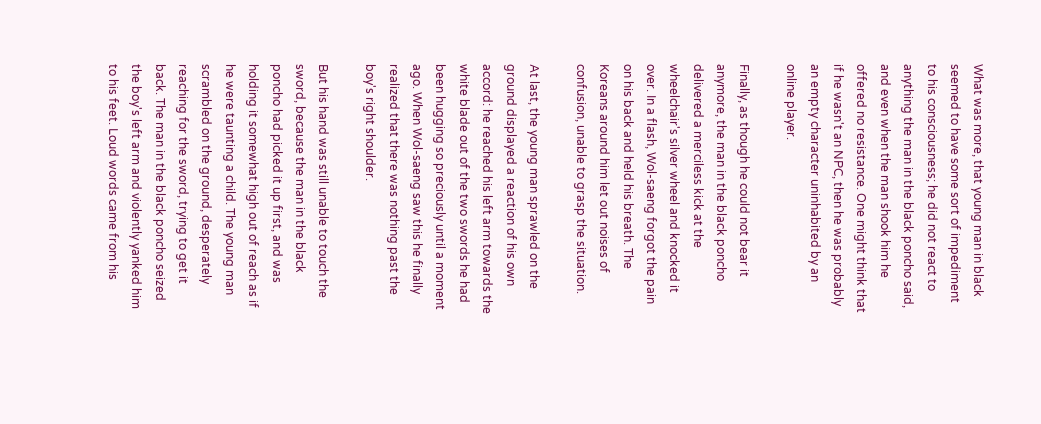What was more, that young man in black seemed to have some sort of impediment to his consciousness; he did not react to anything the man in the black poncho said, and even when the man shook him he offered no resistance. One might think that if he wasn't an NPC, then he was probably an empty character uninhabited by an online player.

Finally, as though he could not bear it anymore, the man in the black poncho delivered a merciless kick at the wheelchair's silver wheel and knocked it over. In a flash, Wol-saeng forgot the pain on his back and held his breath. The Koreans around him let out noises of confusion, unable to grasp the situation.

At last, the young man sprawled on the ground displayed a reaction of his own accord: he reached his left arm towards the white blade out of the two swords he had been hugging so preciously until a moment ago. When Wol-saeng saw this he finally realized that there was nothing past the boy's right shoulder.

But his hand was still unable to touch the sword, because the man in the black poncho had picked it up first, and was holding it somewhat high out of reach as if he were taunting a child. The young man scrambled on the ground, desperately reaching for the sword, trying to get it back. The man in the black poncho seized the boy's left arm and violently yanked him to his feet. Loud words came from his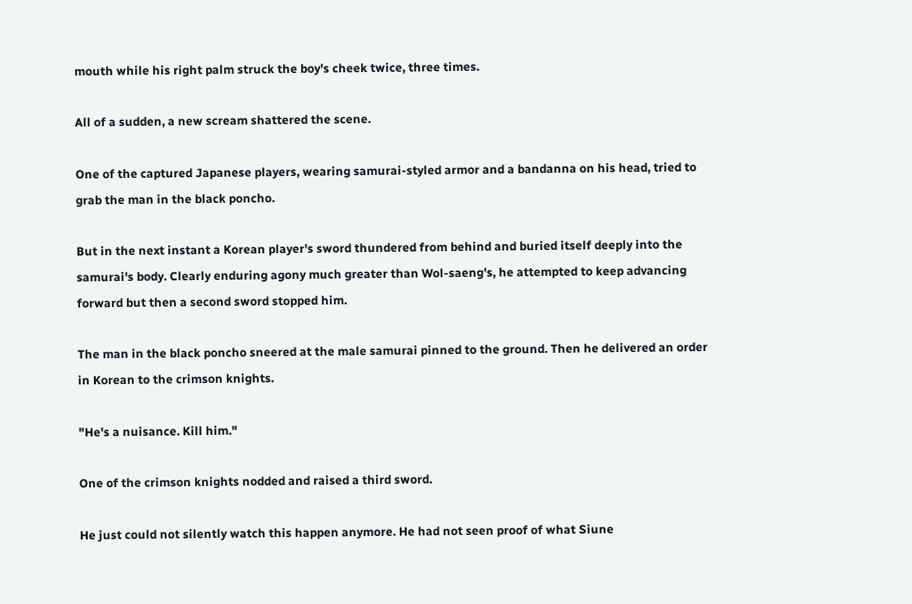mouth while his right palm struck the boy's cheek twice, three times.

All of a sudden, a new scream shattered the scene.

One of the captured Japanese players, wearing samurai-styled armor and a bandanna on his head, tried to grab the man in the black poncho.

But in the next instant a Korean player's sword thundered from behind and buried itself deeply into the samurai's body. Clearly enduring agony much greater than Wol-saeng's, he attempted to keep advancing forward but then a second sword stopped him.

The man in the black poncho sneered at the male samurai pinned to the ground. Then he delivered an order in Korean to the crimson knights.

"He's a nuisance. Kill him."

One of the crimson knights nodded and raised a third sword.

He just could not silently watch this happen anymore. He had not seen proof of what Siune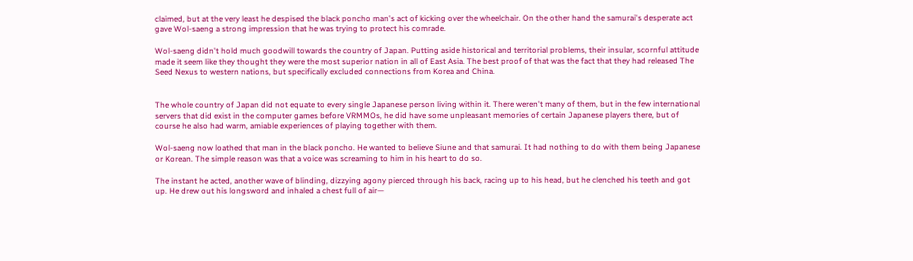claimed, but at the very least he despised the black poncho man's act of kicking over the wheelchair. On the other hand the samurai's desperate act gave Wol-saeng a strong impression that he was trying to protect his comrade.

Wol-saeng didn't hold much goodwill towards the country of Japan. Putting aside historical and territorial problems, their insular, scornful attitude made it seem like they thought they were the most superior nation in all of East Asia. The best proof of that was the fact that they had released The Seed Nexus to western nations, but specifically excluded connections from Korea and China.


The whole country of Japan did not equate to every single Japanese person living within it. There weren't many of them, but in the few international servers that did exist in the computer games before VRMMOs, he did have some unpleasant memories of certain Japanese players there, but of course he also had warm, amiable experiences of playing together with them.

Wol-saeng now loathed that man in the black poncho. He wanted to believe Siune and that samurai. It had nothing to do with them being Japanese or Korean. The simple reason was that a voice was screaming to him in his heart to do so.

The instant he acted, another wave of blinding, dizzying agony pierced through his back, racing up to his head, but he clenched his teeth and got up. He drew out his longsword and inhaled a chest full of air—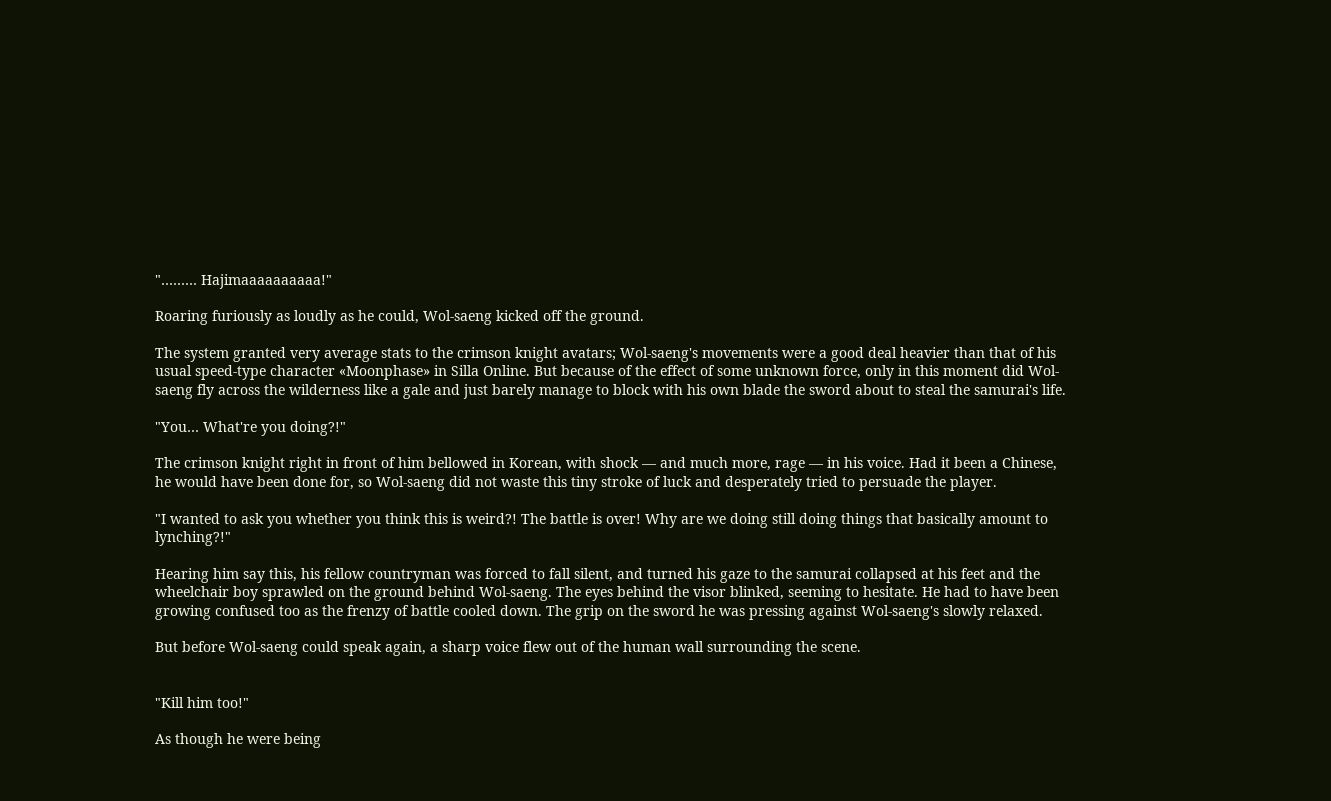"……… Hajimaaaaaaaaaa!"

Roaring furiously as loudly as he could, Wol-saeng kicked off the ground.

The system granted very average stats to the crimson knight avatars; Wol-saeng's movements were a good deal heavier than that of his usual speed-type character «Moonphase» in Silla Online. But because of the effect of some unknown force, only in this moment did Wol-saeng fly across the wilderness like a gale and just barely manage to block with his own blade the sword about to steal the samurai's life.

"You… What're you doing?!"

The crimson knight right in front of him bellowed in Korean, with shock — and much more, rage — in his voice. Had it been a Chinese, he would have been done for, so Wol-saeng did not waste this tiny stroke of luck and desperately tried to persuade the player.

"I wanted to ask you whether you think this is weird?! The battle is over! Why are we doing still doing things that basically amount to lynching?!"

Hearing him say this, his fellow countryman was forced to fall silent, and turned his gaze to the samurai collapsed at his feet and the wheelchair boy sprawled on the ground behind Wol-saeng. The eyes behind the visor blinked, seeming to hesitate. He had to have been growing confused too as the frenzy of battle cooled down. The grip on the sword he was pressing against Wol-saeng's slowly relaxed.

But before Wol-saeng could speak again, a sharp voice flew out of the human wall surrounding the scene.


"Kill him too!"

As though he were being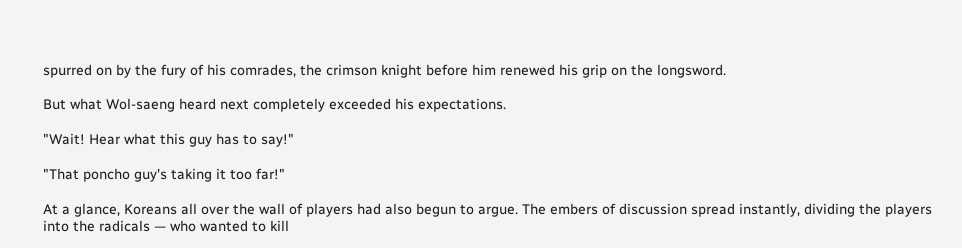spurred on by the fury of his comrades, the crimson knight before him renewed his grip on the longsword.

But what Wol-saeng heard next completely exceeded his expectations.

"Wait! Hear what this guy has to say!"

"That poncho guy's taking it too far!"

At a glance, Koreans all over the wall of players had also begun to argue. The embers of discussion spread instantly, dividing the players into the radicals — who wanted to kill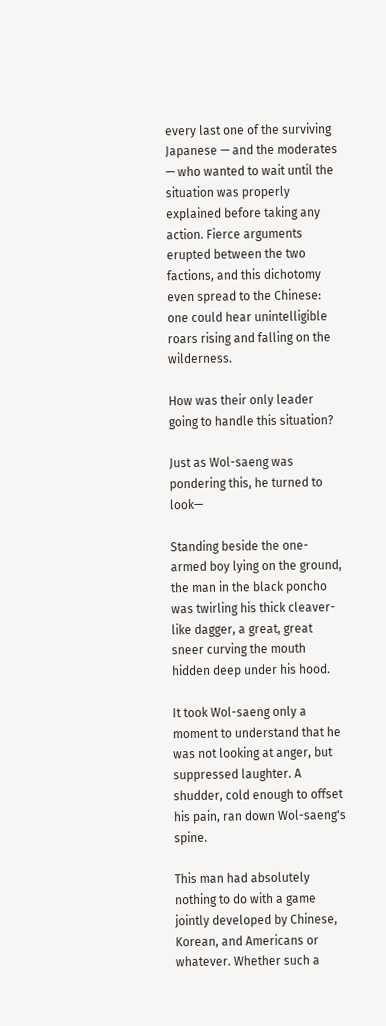every last one of the surviving Japanese — and the moderates — who wanted to wait until the situation was properly explained before taking any action. Fierce arguments erupted between the two factions, and this dichotomy even spread to the Chinese: one could hear unintelligible roars rising and falling on the wilderness.

How was their only leader going to handle this situation?

Just as Wol-saeng was pondering this, he turned to look—

Standing beside the one-armed boy lying on the ground, the man in the black poncho was twirling his thick cleaver-like dagger, a great, great sneer curving the mouth hidden deep under his hood.

It took Wol-saeng only a moment to understand that he was not looking at anger, but suppressed laughter. A shudder, cold enough to offset his pain, ran down Wol-saeng's spine.

This man had absolutely nothing to do with a game jointly developed by Chinese, Korean, and Americans or whatever. Whether such a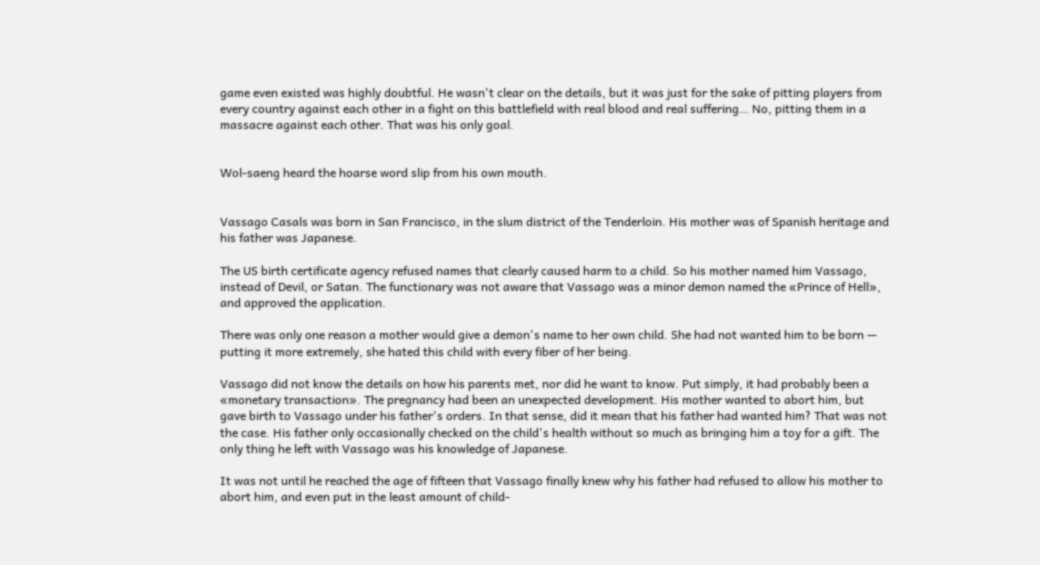game even existed was highly doubtful. He wasn't clear on the details, but it was just for the sake of pitting players from every country against each other in a fight on this battlefield with real blood and real suffering… No, pitting them in a massacre against each other. That was his only goal.


Wol-saeng heard the hoarse word slip from his own mouth.


Vassago Casals was born in San Francisco, in the slum district of the Tenderloin. His mother was of Spanish heritage and his father was Japanese.

The US birth certificate agency refused names that clearly caused harm to a child. So his mother named him Vassago, instead of Devil, or Satan. The functionary was not aware that Vassago was a minor demon named the «Prince of Hell», and approved the application.

There was only one reason a mother would give a demon's name to her own child. She had not wanted him to be born — putting it more extremely, she hated this child with every fiber of her being.

Vassago did not know the details on how his parents met, nor did he want to know. Put simply, it had probably been a «monetary transaction». The pregnancy had been an unexpected development. His mother wanted to abort him, but gave birth to Vassago under his father's orders. In that sense, did it mean that his father had wanted him? That was not the case. His father only occasionally checked on the child's health without so much as bringing him a toy for a gift. The only thing he left with Vassago was his knowledge of Japanese.

It was not until he reached the age of fifteen that Vassago finally knew why his father had refused to allow his mother to abort him, and even put in the least amount of child-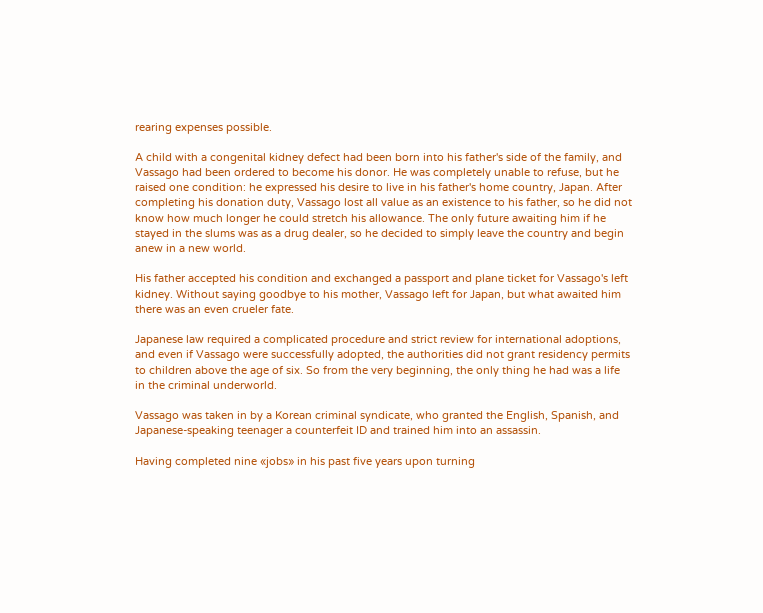rearing expenses possible.

A child with a congenital kidney defect had been born into his father's side of the family, and Vassago had been ordered to become his donor. He was completely unable to refuse, but he raised one condition: he expressed his desire to live in his father's home country, Japan. After completing his donation duty, Vassago lost all value as an existence to his father, so he did not know how much longer he could stretch his allowance. The only future awaiting him if he stayed in the slums was as a drug dealer, so he decided to simply leave the country and begin anew in a new world.

His father accepted his condition and exchanged a passport and plane ticket for Vassago's left kidney. Without saying goodbye to his mother, Vassago left for Japan, but what awaited him there was an even crueler fate.

Japanese law required a complicated procedure and strict review for international adoptions, and even if Vassago were successfully adopted, the authorities did not grant residency permits to children above the age of six. So from the very beginning, the only thing he had was a life in the criminal underworld.

Vassago was taken in by a Korean criminal syndicate, who granted the English, Spanish, and Japanese-speaking teenager a counterfeit ID and trained him into an assassin.

Having completed nine «jobs» in his past five years upon turning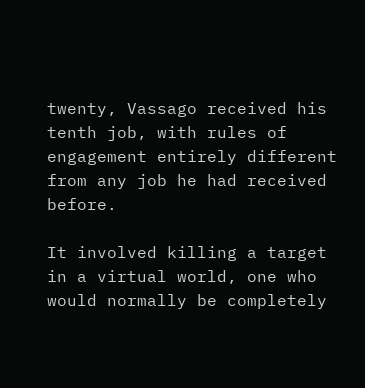twenty, Vassago received his tenth job, with rules of engagement entirely different from any job he had received before.

It involved killing a target in a virtual world, one who would normally be completely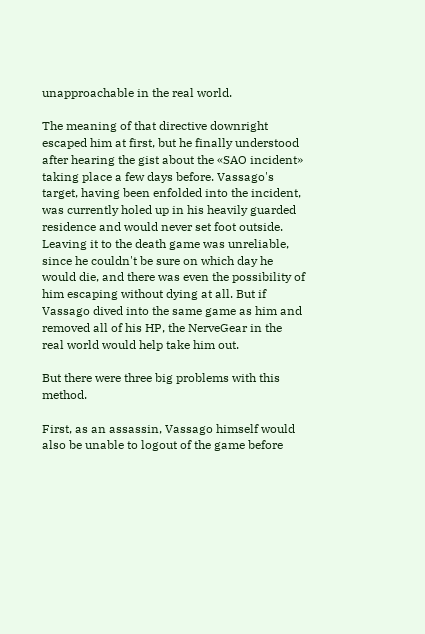unapproachable in the real world.

The meaning of that directive downright escaped him at first, but he finally understood after hearing the gist about the «SAO incident» taking place a few days before. Vassago's target, having been enfolded into the incident, was currently holed up in his heavily guarded residence and would never set foot outside. Leaving it to the death game was unreliable, since he couldn't be sure on which day he would die, and there was even the possibility of him escaping without dying at all. But if Vassago dived into the same game as him and removed all of his HP, the NerveGear in the real world would help take him out.

But there were three big problems with this method.

First, as an assassin, Vassago himself would also be unable to logout of the game before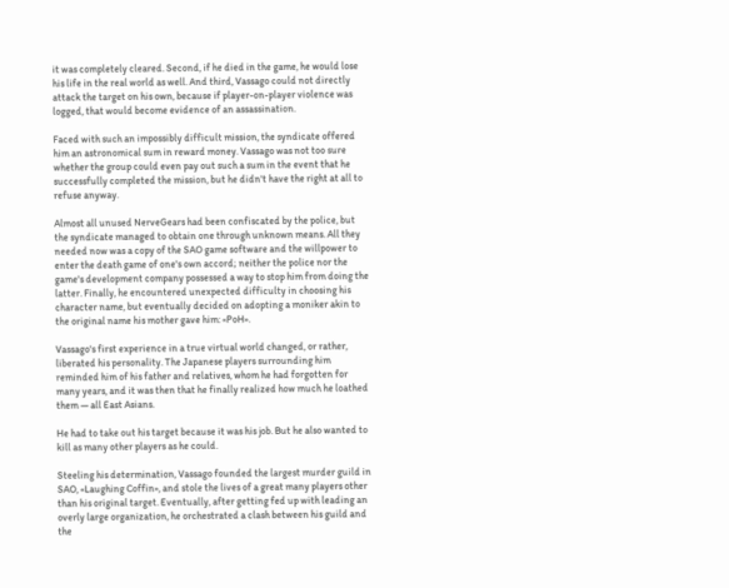it was completely cleared. Second, if he died in the game, he would lose his life in the real world as well. And third, Vassago could not directly attack the target on his own, because if player-on-player violence was logged, that would become evidence of an assassination.

Faced with such an impossibly difficult mission, the syndicate offered him an astronomical sum in reward money. Vassago was not too sure whether the group could even pay out such a sum in the event that he successfully completed the mission, but he didn't have the right at all to refuse anyway.

Almost all unused NerveGears had been confiscated by the police, but the syndicate managed to obtain one through unknown means. All they needed now was a copy of the SAO game software and the willpower to enter the death game of one's own accord; neither the police nor the game's development company possessed a way to stop him from doing the latter. Finally, he encountered unexpected difficulty in choosing his character name, but eventually decided on adopting a moniker akin to the original name his mother gave him: «PoH».

Vassago's first experience in a true virtual world changed, or rather, liberated his personality. The Japanese players surrounding him reminded him of his father and relatives, whom he had forgotten for many years, and it was then that he finally realized how much he loathed them — all East Asians.

He had to take out his target because it was his job. But he also wanted to kill as many other players as he could.

Steeling his determination, Vassago founded the largest murder guild in SAO, «Laughing Coffin», and stole the lives of a great many players other than his original target. Eventually, after getting fed up with leading an overly large organization, he orchestrated a clash between his guild and the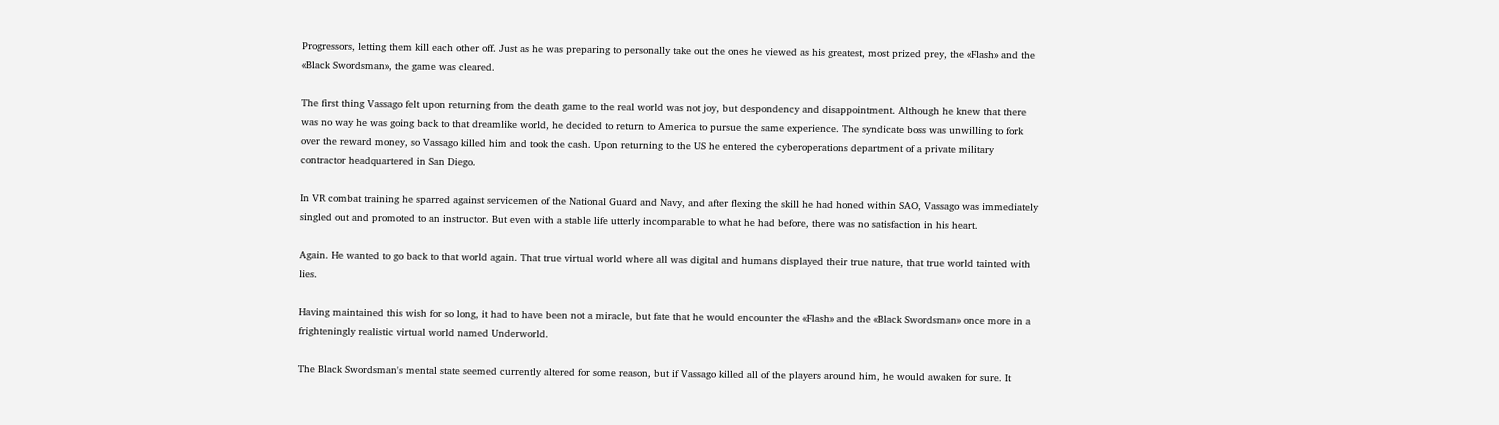Progressors, letting them kill each other off. Just as he was preparing to personally take out the ones he viewed as his greatest, most prized prey, the «Flash» and the «Black Swordsman», the game was cleared.

The first thing Vassago felt upon returning from the death game to the real world was not joy, but despondency and disappointment. Although he knew that there was no way he was going back to that dreamlike world, he decided to return to America to pursue the same experience. The syndicate boss was unwilling to fork over the reward money, so Vassago killed him and took the cash. Upon returning to the US he entered the cyberoperations department of a private military contractor headquartered in San Diego.

In VR combat training he sparred against servicemen of the National Guard and Navy, and after flexing the skill he had honed within SAO, Vassago was immediately singled out and promoted to an instructor. But even with a stable life utterly incomparable to what he had before, there was no satisfaction in his heart.

Again. He wanted to go back to that world again. That true virtual world where all was digital and humans displayed their true nature, that true world tainted with lies.

Having maintained this wish for so long, it had to have been not a miracle, but fate that he would encounter the «Flash» and the «Black Swordsman» once more in a frighteningly realistic virtual world named Underworld.

The Black Swordsman's mental state seemed currently altered for some reason, but if Vassago killed all of the players around him, he would awaken for sure. It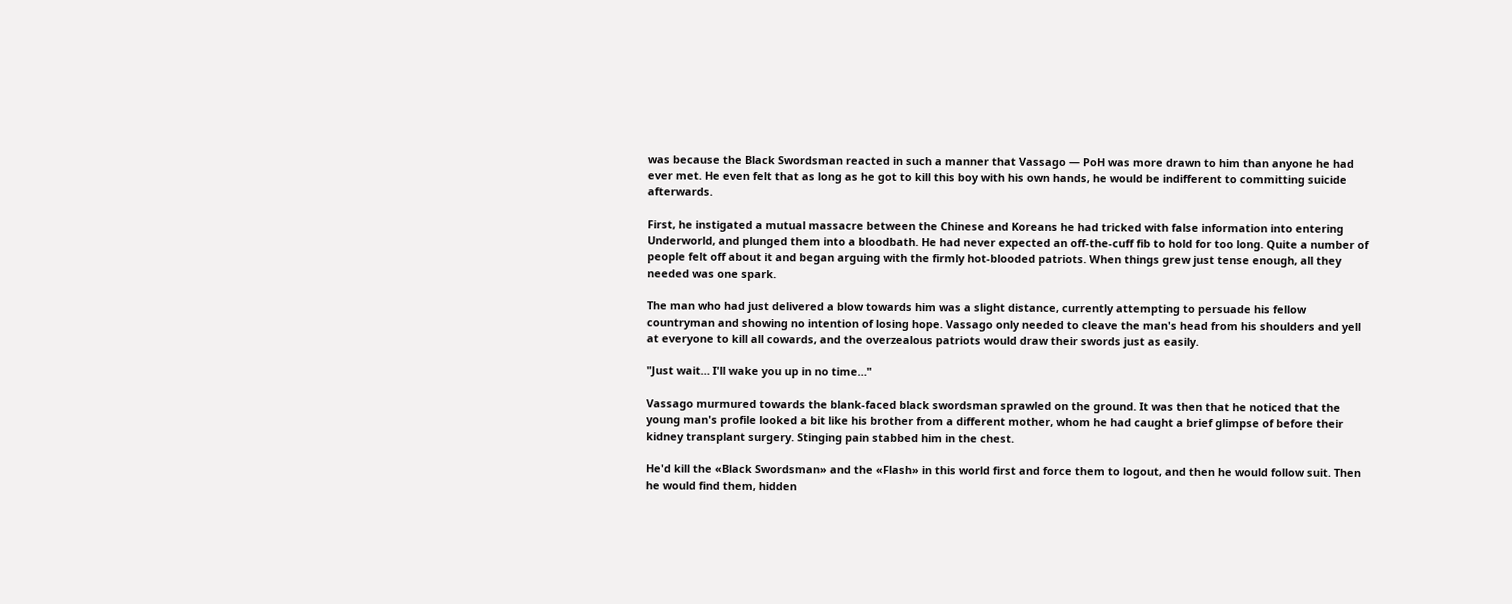was because the Black Swordsman reacted in such a manner that Vassago — PoH was more drawn to him than anyone he had ever met. He even felt that as long as he got to kill this boy with his own hands, he would be indifferent to committing suicide afterwards.

First, he instigated a mutual massacre between the Chinese and Koreans he had tricked with false information into entering Underworld, and plunged them into a bloodbath. He had never expected an off-the-cuff fib to hold for too long. Quite a number of people felt off about it and began arguing with the firmly hot-blooded patriots. When things grew just tense enough, all they needed was one spark.

The man who had just delivered a blow towards him was a slight distance, currently attempting to persuade his fellow countryman and showing no intention of losing hope. Vassago only needed to cleave the man's head from his shoulders and yell at everyone to kill all cowards, and the overzealous patriots would draw their swords just as easily.

"Just wait… I'll wake you up in no time…"

Vassago murmured towards the blank-faced black swordsman sprawled on the ground. It was then that he noticed that the young man's profile looked a bit like his brother from a different mother, whom he had caught a brief glimpse of before their kidney transplant surgery. Stinging pain stabbed him in the chest.

He'd kill the «Black Swordsman» and the «Flash» in this world first and force them to logout, and then he would follow suit. Then he would find them, hidden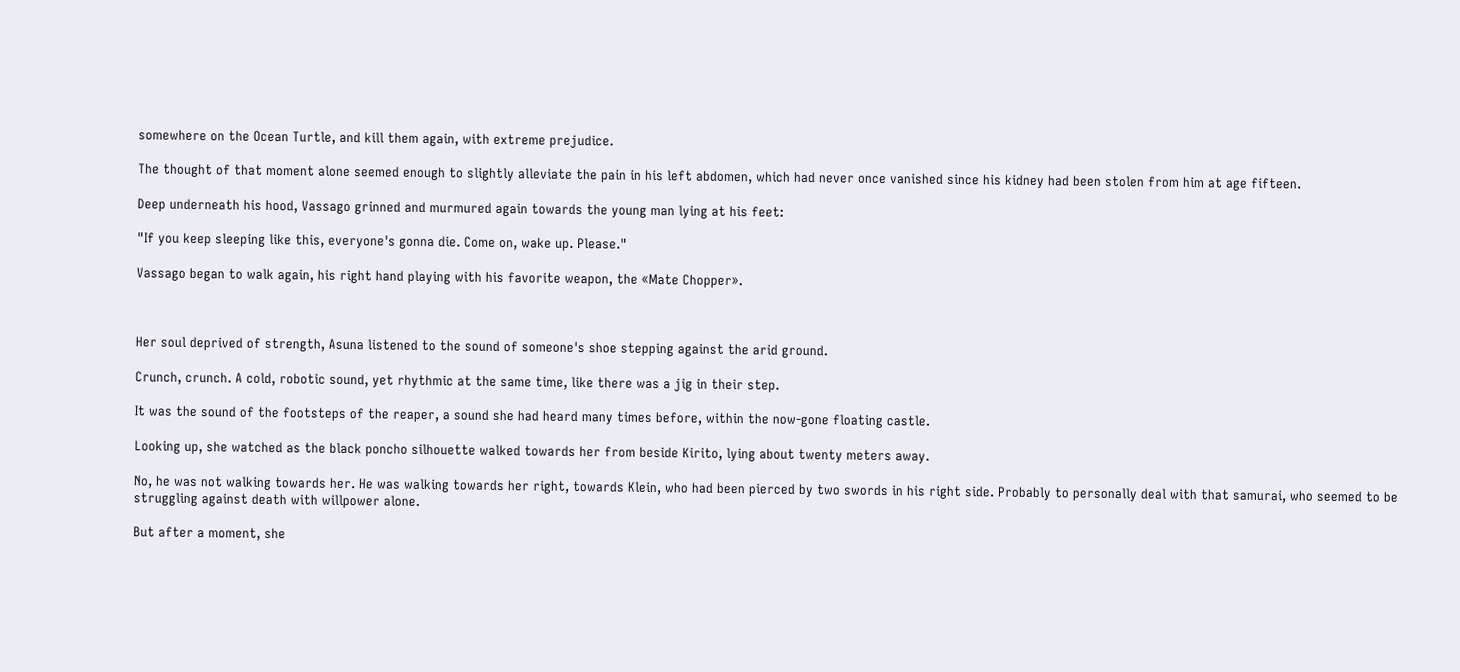somewhere on the Ocean Turtle, and kill them again, with extreme prejudice.

The thought of that moment alone seemed enough to slightly alleviate the pain in his left abdomen, which had never once vanished since his kidney had been stolen from him at age fifteen.

Deep underneath his hood, Vassago grinned and murmured again towards the young man lying at his feet:

"If you keep sleeping like this, everyone's gonna die. Come on, wake up. Please."

Vassago began to walk again, his right hand playing with his favorite weapon, the «Mate Chopper».



Her soul deprived of strength, Asuna listened to the sound of someone's shoe stepping against the arid ground.

Crunch, crunch. A cold, robotic sound, yet rhythmic at the same time, like there was a jig in their step.

It was the sound of the footsteps of the reaper, a sound she had heard many times before, within the now-gone floating castle.

Looking up, she watched as the black poncho silhouette walked towards her from beside Kirito, lying about twenty meters away.

No, he was not walking towards her. He was walking towards her right, towards Klein, who had been pierced by two swords in his right side. Probably to personally deal with that samurai, who seemed to be struggling against death with willpower alone.

But after a moment, she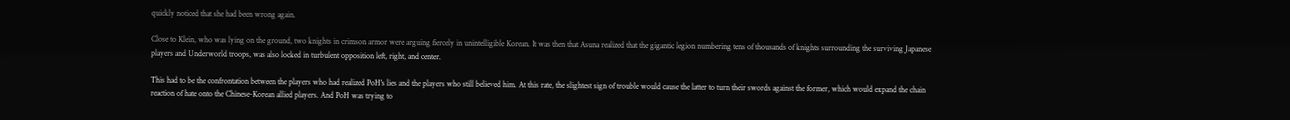quickly noticed that she had been wrong again.

Close to Klein, who was lying on the ground, two knights in crimson armor were arguing fiercely in unintelligible Korean. It was then that Asuna realized that the gigantic legion numbering tens of thousands of knights surrounding the surviving Japanese players and Underworld troops, was also locked in turbulent opposition left, right, and center.

This had to be the confrontation between the players who had realized PoH's lies and the players who still believed him. At this rate, the slightest sign of trouble would cause the latter to turn their swords against the former, which would expand the chain reaction of hate onto the Chinese-Korean allied players. And PoH was trying to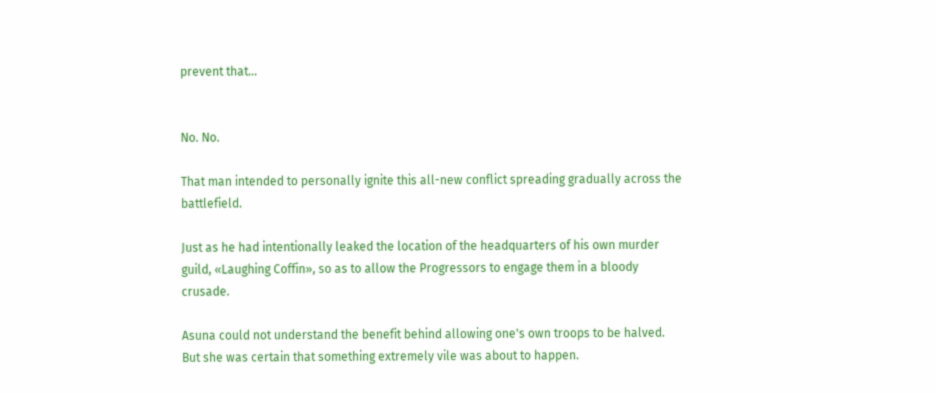prevent that…


No. No.

That man intended to personally ignite this all-new conflict spreading gradually across the battlefield.

Just as he had intentionally leaked the location of the headquarters of his own murder guild, «Laughing Coffin», so as to allow the Progressors to engage them in a bloody crusade.

Asuna could not understand the benefit behind allowing one's own troops to be halved. But she was certain that something extremely vile was about to happen.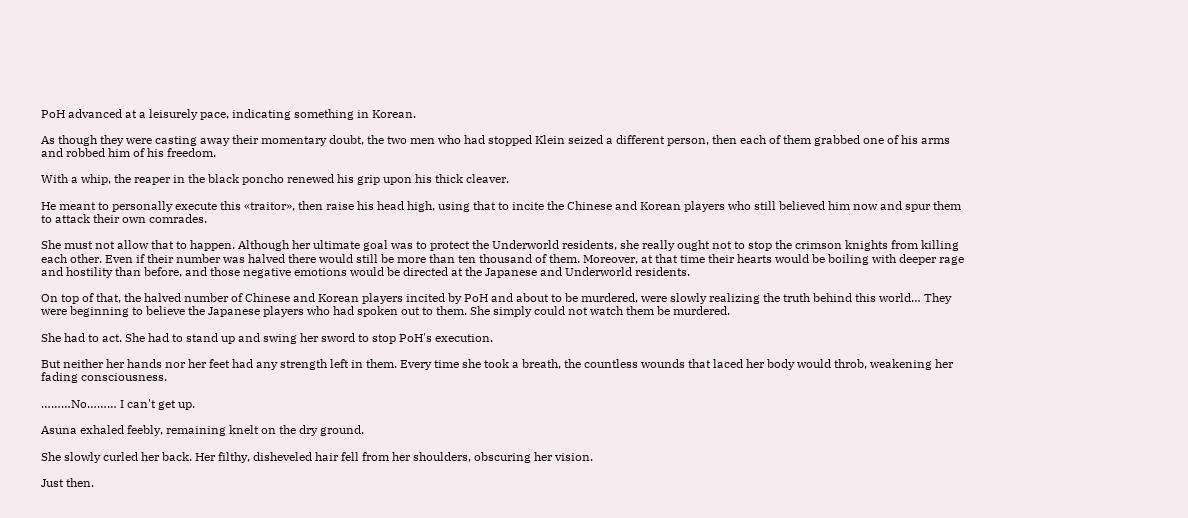PoH advanced at a leisurely pace, indicating something in Korean.

As though they were casting away their momentary doubt, the two men who had stopped Klein seized a different person, then each of them grabbed one of his arms and robbed him of his freedom.

With a whip, the reaper in the black poncho renewed his grip upon his thick cleaver.

He meant to personally execute this «traitor», then raise his head high, using that to incite the Chinese and Korean players who still believed him now and spur them to attack their own comrades.

She must not allow that to happen. Although her ultimate goal was to protect the Underworld residents, she really ought not to stop the crimson knights from killing each other. Even if their number was halved there would still be more than ten thousand of them. Moreover, at that time their hearts would be boiling with deeper rage and hostility than before, and those negative emotions would be directed at the Japanese and Underworld residents.

On top of that, the halved number of Chinese and Korean players incited by PoH and about to be murdered, were slowly realizing the truth behind this world… They were beginning to believe the Japanese players who had spoken out to them. She simply could not watch them be murdered.

She had to act. She had to stand up and swing her sword to stop PoH's execution.

But neither her hands nor her feet had any strength left in them. Every time she took a breath, the countless wounds that laced her body would throb, weakening her fading consciousness.

………No……… I can't get up.

Asuna exhaled feebly, remaining knelt on the dry ground.

She slowly curled her back. Her filthy, disheveled hair fell from her shoulders, obscuring her vision.

Just then.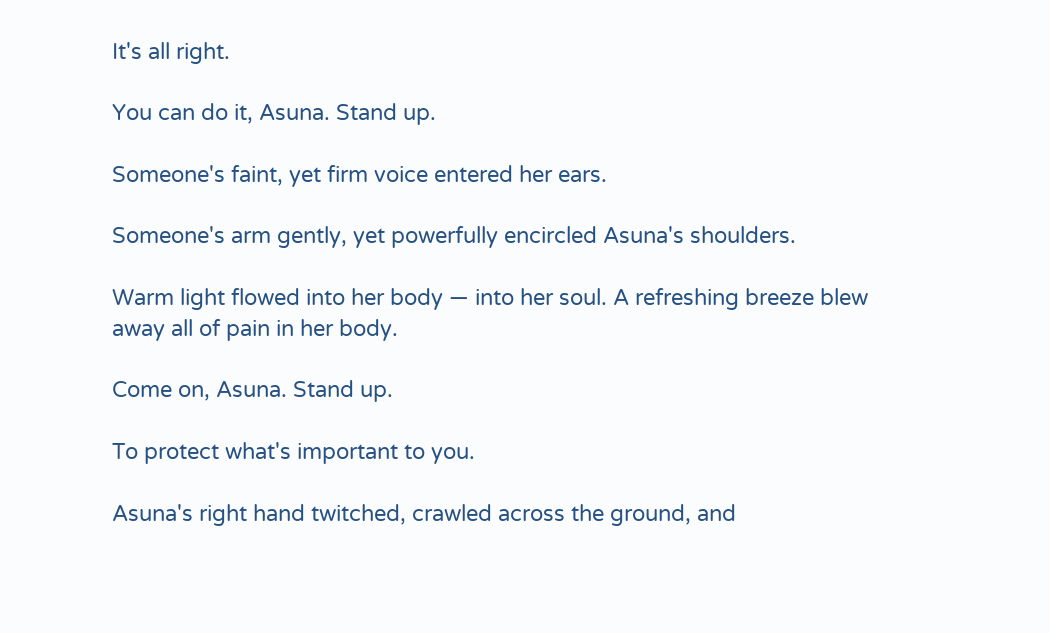It's all right.

You can do it, Asuna. Stand up.

Someone's faint, yet firm voice entered her ears.

Someone's arm gently, yet powerfully encircled Asuna's shoulders.

Warm light flowed into her body — into her soul. A refreshing breeze blew away all of pain in her body.

Come on, Asuna. Stand up.

To protect what's important to you.

Asuna's right hand twitched, crawled across the ground, and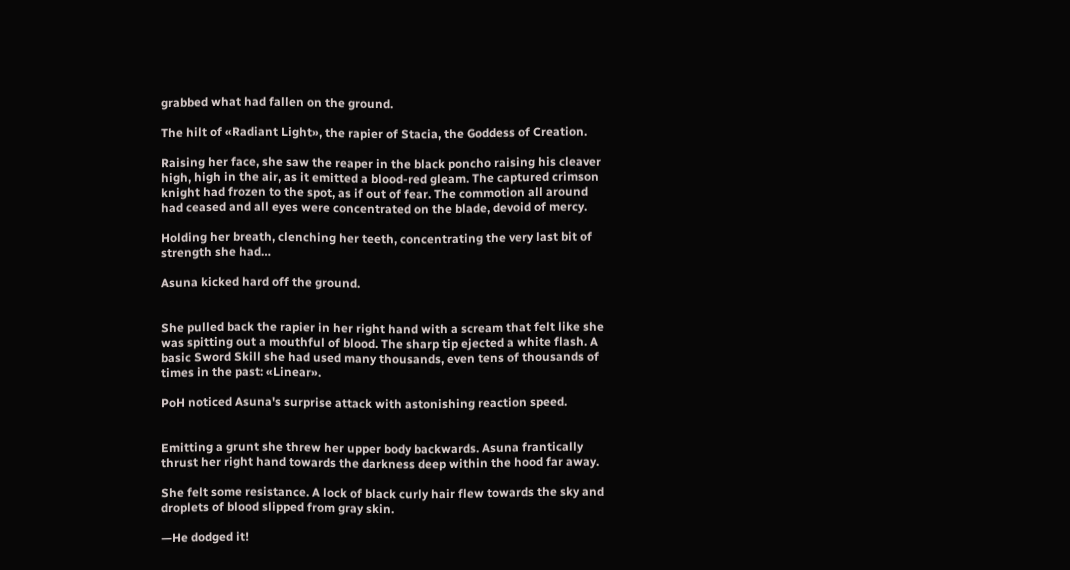grabbed what had fallen on the ground.

The hilt of «Radiant Light», the rapier of Stacia, the Goddess of Creation.

Raising her face, she saw the reaper in the black poncho raising his cleaver high, high in the air, as it emitted a blood-red gleam. The captured crimson knight had frozen to the spot, as if out of fear. The commotion all around had ceased and all eyes were concentrated on the blade, devoid of mercy.

Holding her breath, clenching her teeth, concentrating the very last bit of strength she had…

Asuna kicked hard off the ground.


She pulled back the rapier in her right hand with a scream that felt like she was spitting out a mouthful of blood. The sharp tip ejected a white flash. A basic Sword Skill she had used many thousands, even tens of thousands of times in the past: «Linear».

PoH noticed Asuna's surprise attack with astonishing reaction speed.


Emitting a grunt she threw her upper body backwards. Asuna frantically thrust her right hand towards the darkness deep within the hood far away.

She felt some resistance. A lock of black curly hair flew towards the sky and droplets of blood slipped from gray skin.

—He dodged it!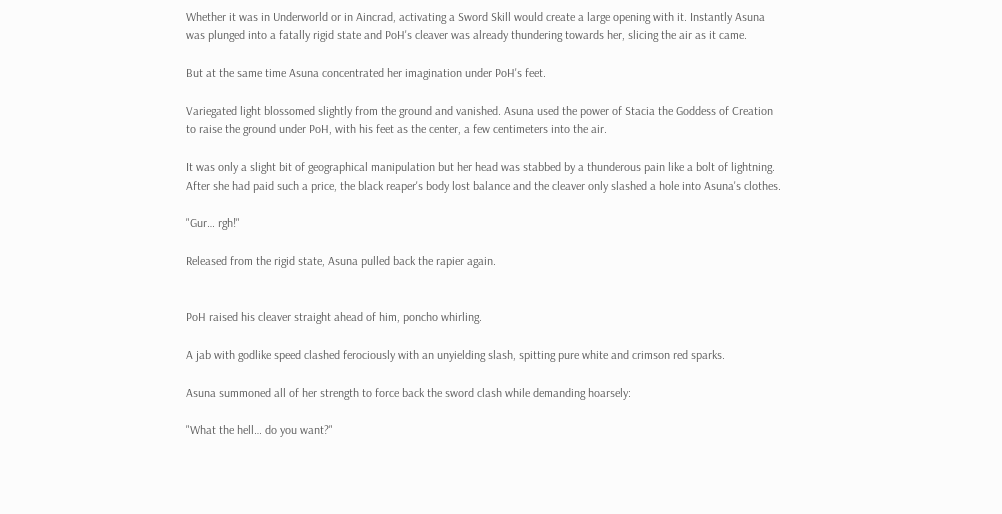Whether it was in Underworld or in Aincrad, activating a Sword Skill would create a large opening with it. Instantly Asuna was plunged into a fatally rigid state and PoH's cleaver was already thundering towards her, slicing the air as it came.

But at the same time Asuna concentrated her imagination under PoH's feet.

Variegated light blossomed slightly from the ground and vanished. Asuna used the power of Stacia the Goddess of Creation to raise the ground under PoH, with his feet as the center, a few centimeters into the air.

It was only a slight bit of geographical manipulation but her head was stabbed by a thunderous pain like a bolt of lightning. After she had paid such a price, the black reaper's body lost balance and the cleaver only slashed a hole into Asuna's clothes.

"Gur… rgh!"

Released from the rigid state, Asuna pulled back the rapier again.


PoH raised his cleaver straight ahead of him, poncho whirling.

A jab with godlike speed clashed ferociously with an unyielding slash, spitting pure white and crimson red sparks.

Asuna summoned all of her strength to force back the sword clash while demanding hoarsely:

"What the hell… do you want?"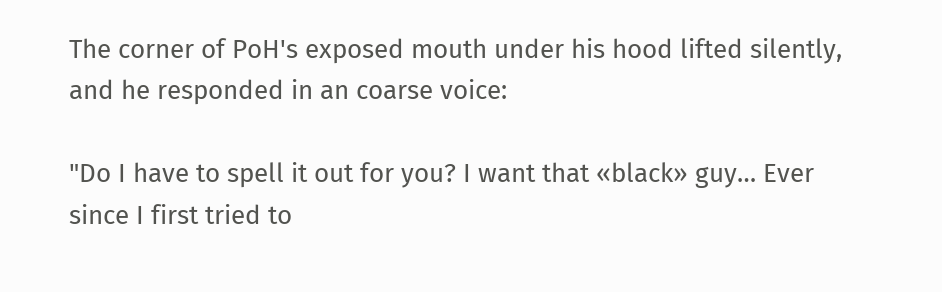The corner of PoH's exposed mouth under his hood lifted silently, and he responded in an coarse voice:

"Do I have to spell it out for you? I want that «black» guy… Ever since I first tried to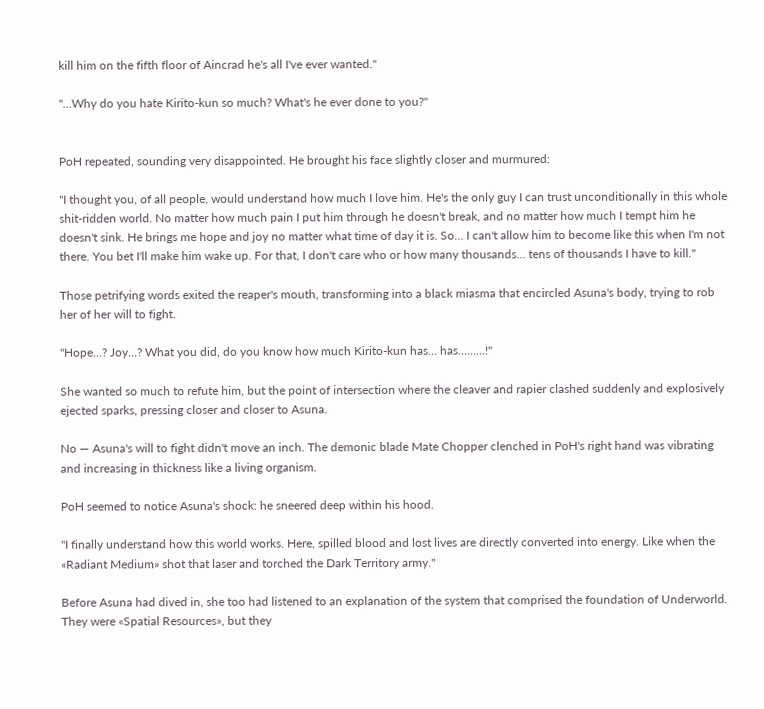kill him on the fifth floor of Aincrad he's all I've ever wanted."

"…Why do you hate Kirito-kun so much? What's he ever done to you?"


PoH repeated, sounding very disappointed. He brought his face slightly closer and murmured:

"I thought you, of all people, would understand how much I love him. He's the only guy I can trust unconditionally in this whole shit-ridden world. No matter how much pain I put him through he doesn't break, and no matter how much I tempt him he doesn't sink. He brings me hope and joy no matter what time of day it is. So… I can't allow him to become like this when I'm not there. You bet I'll make him wake up. For that, I don't care who or how many thousands… tens of thousands I have to kill."

Those petrifying words exited the reaper's mouth, transforming into a black miasma that encircled Asuna's body, trying to rob her of her will to fight.

"Hope…? Joy…? What you did, do you know how much Kirito-kun has… has………!"

She wanted so much to refute him, but the point of intersection where the cleaver and rapier clashed suddenly and explosively ejected sparks, pressing closer and closer to Asuna.

No — Asuna's will to fight didn't move an inch. The demonic blade Mate Chopper clenched in PoH's right hand was vibrating and increasing in thickness like a living organism.

PoH seemed to notice Asuna's shock: he sneered deep within his hood.

"I finally understand how this world works. Here, spilled blood and lost lives are directly converted into energy. Like when the «Radiant Medium» shot that laser and torched the Dark Territory army."

Before Asuna had dived in, she too had listened to an explanation of the system that comprised the foundation of Underworld. They were «Spatial Resources», but they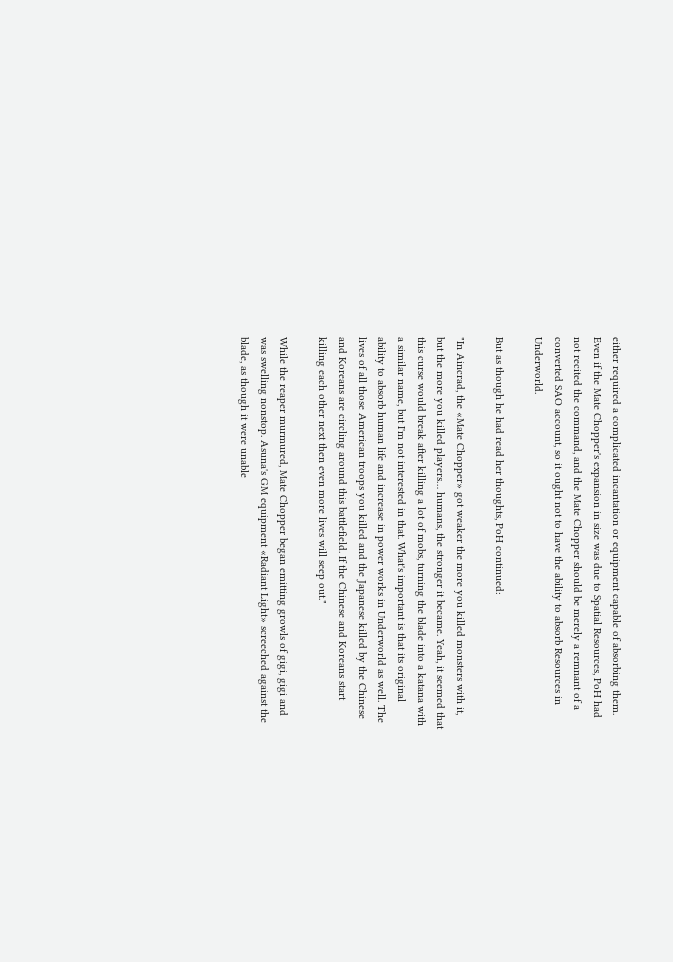either required a complicated incantation or equipment capable of absorbing them. Even if the Mate Chopper's expansion in size was due to Spatial Resources, PoH had not recited the command, and the Mate Chopper should be merely a remnant of a converted SAO account, so it ought not to have the ability to absorb Resources in Underworld.

But as though he had read her thoughts, PoH continued:

"In Aincrad, the «Mate Chopper» got weaker the more you killed monsters with it, but the more you killed players… humans, the stronger it became. Yeah, it seemed that this curse would break after killing a lot of mobs, turning the blade into a katana with a similar name, but I'm not interested in that. What's important is that its original ability to absorb human life and increase in power works in Underworld as well. The lives of all those American troops you killed and the Japanese killed by the Chinese and Koreans are circling around this battlefield. If the Chinese and Koreans start killing each other next then even more lives will seep out."

While the reaper murmured, Mate Chopper began emitting growls of gigi, gigi and was swelling nonstop. Asuna's GM equipment «Radiant Light» screeched against the blade, as though it were unable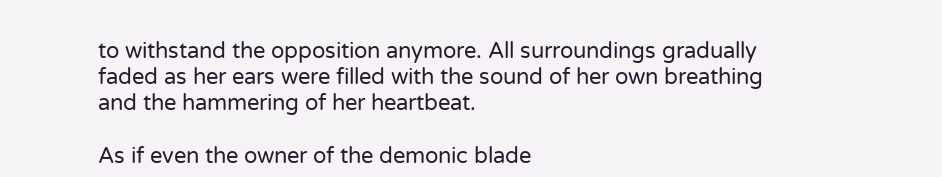to withstand the opposition anymore. All surroundings gradually faded as her ears were filled with the sound of her own breathing and the hammering of her heartbeat.

As if even the owner of the demonic blade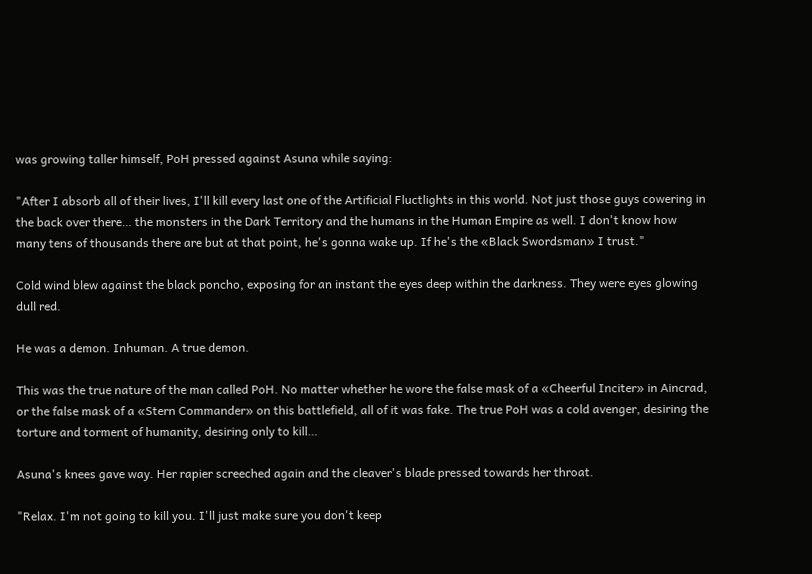was growing taller himself, PoH pressed against Asuna while saying:

"After I absorb all of their lives, I'll kill every last one of the Artificial Fluctlights in this world. Not just those guys cowering in the back over there… the monsters in the Dark Territory and the humans in the Human Empire as well. I don't know how many tens of thousands there are but at that point, he's gonna wake up. If he's the «Black Swordsman» I trust."

Cold wind blew against the black poncho, exposing for an instant the eyes deep within the darkness. They were eyes glowing dull red.

He was a demon. Inhuman. A true demon.

This was the true nature of the man called PoH. No matter whether he wore the false mask of a «Cheerful Inciter» in Aincrad, or the false mask of a «Stern Commander» on this battlefield, all of it was fake. The true PoH was a cold avenger, desiring the torture and torment of humanity, desiring only to kill…

Asuna's knees gave way. Her rapier screeched again and the cleaver's blade pressed towards her throat.

"Relax. I'm not going to kill you. I'll just make sure you don't keep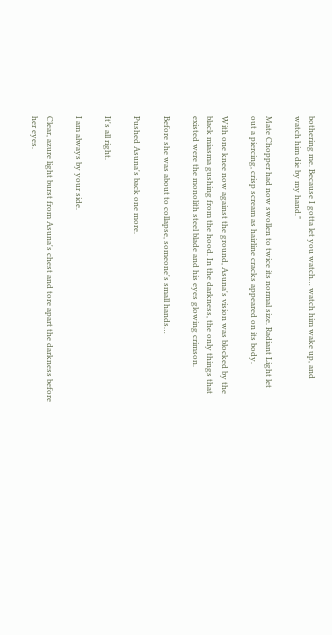bothering me. Because I gotta let you watch… watch him wake up, and watch him die by my hand."

Mate Chopper had now swollen to twice its normal size. Radiant Light let out a piercing, crisp scream as hairline cracks appeared on its body.

With one knee now against the ground, Asuna's vision was blocked by the black miasma gushing from the hood. In the darkness, the only things that existed were the monolith steel blade and his eyes glowing crimson.

Before she was about to collapse, someone's small hands…

Pushed Asuna's back one more.

It's all right.

I am always by your side.

Clear, azure light burst from Asuna's chest and tore apart the darkness before her eyes.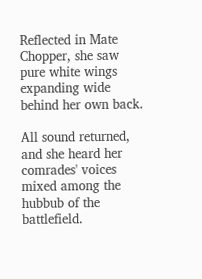Reflected in Mate Chopper, she saw pure white wings expanding wide behind her own back.

All sound returned, and she heard her comrades' voices mixed among the hubbub of the battlefield.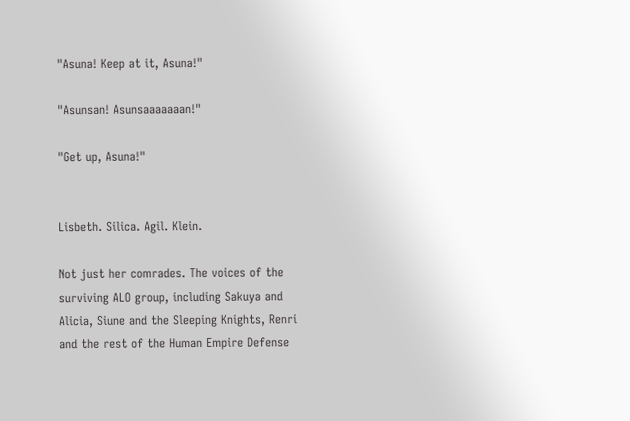"Asuna! Keep at it, Asuna!"

"Asunsan! Asunsaaaaaaan!"

"Get up, Asuna!"


Lisbeth. Silica. Agil. Klein.

Not just her comrades. The voices of the surviving ALO group, including Sakuya and Alicia, Siune and the Sleeping Knights, Renri and the rest of the Human Empire Defense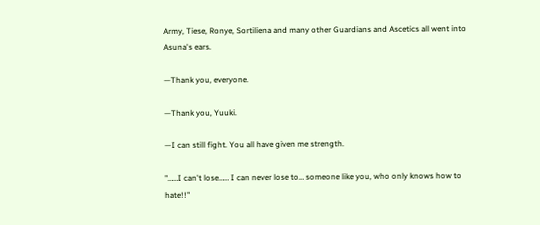Army, Tiese, Ronye, Sortiliena and many other Guardians and Ascetics all went into Asuna's ears.

—Thank you, everyone.

—Thank you, Yuuki.

—I can still fight. You all have given me strength.

"……I can't lose…… I can never lose to… someone like you, who only knows how to hate!!"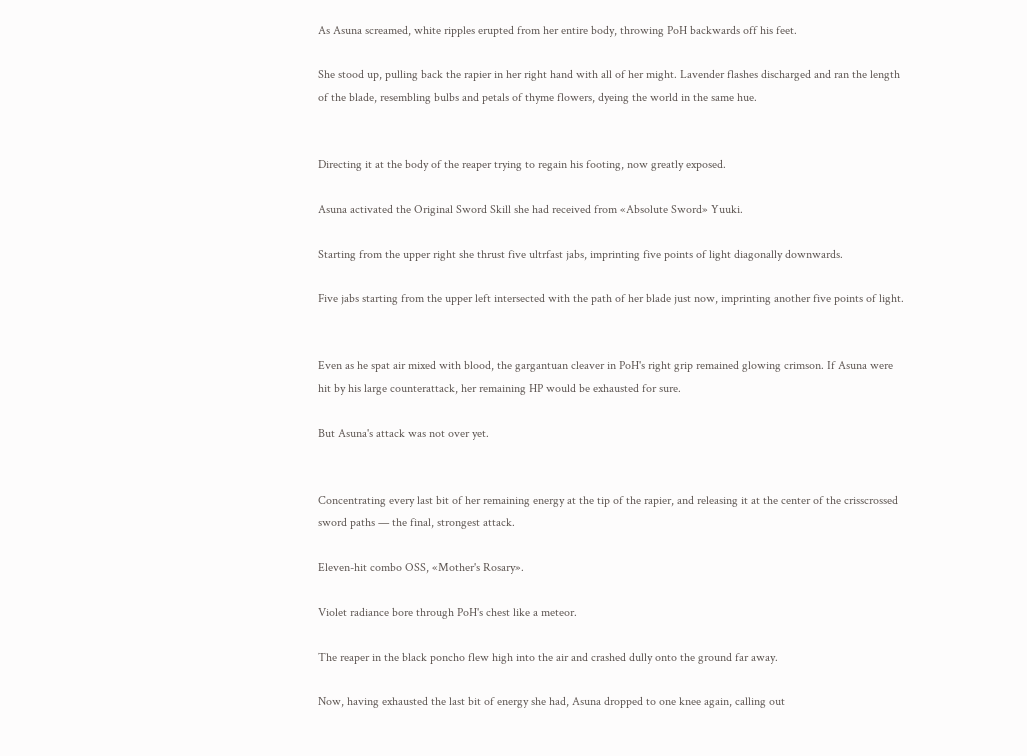As Asuna screamed, white ripples erupted from her entire body, throwing PoH backwards off his feet.

She stood up, pulling back the rapier in her right hand with all of her might. Lavender flashes discharged and ran the length of the blade, resembling bulbs and petals of thyme flowers, dyeing the world in the same hue.


Directing it at the body of the reaper trying to regain his footing, now greatly exposed.

Asuna activated the Original Sword Skill she had received from «Absolute Sword» Yuuki.

Starting from the upper right she thrust five ultrfast jabs, imprinting five points of light diagonally downwards.

Five jabs starting from the upper left intersected with the path of her blade just now, imprinting another five points of light.


Even as he spat air mixed with blood, the gargantuan cleaver in PoH's right grip remained glowing crimson. If Asuna were hit by his large counterattack, her remaining HP would be exhausted for sure.

But Asuna's attack was not over yet.


Concentrating every last bit of her remaining energy at the tip of the rapier, and releasing it at the center of the crisscrossed sword paths — the final, strongest attack.

Eleven-hit combo OSS, «Mother's Rosary».

Violet radiance bore through PoH's chest like a meteor.

The reaper in the black poncho flew high into the air and crashed dully onto the ground far away.

Now, having exhausted the last bit of energy she had, Asuna dropped to one knee again, calling out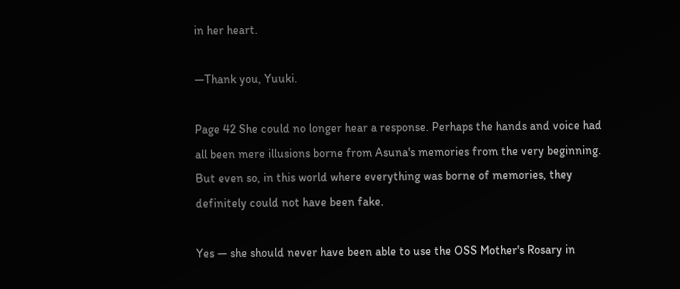in her heart.

—Thank you, Yuuki.

Page 42 She could no longer hear a response. Perhaps the hands and voice had all been mere illusions borne from Asuna's memories from the very beginning. But even so, in this world where everything was borne of memories, they definitely could not have been fake.

Yes — she should never have been able to use the OSS Mother's Rosary in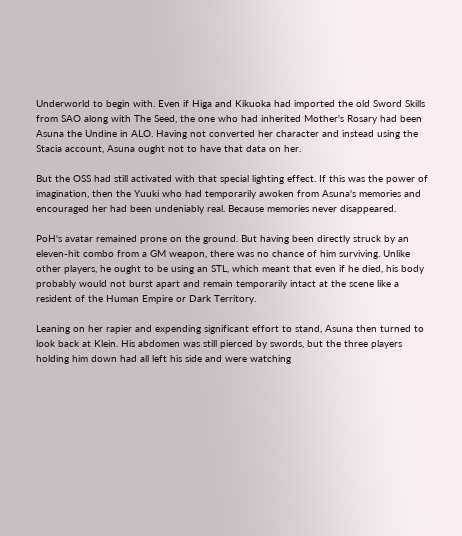Underworld to begin with. Even if Higa and Kikuoka had imported the old Sword Skills from SAO along with The Seed, the one who had inherited Mother's Rosary had been Asuna the Undine in ALO. Having not converted her character and instead using the Stacia account, Asuna ought not to have that data on her.

But the OSS had still activated with that special lighting effect. If this was the power of imagination, then the Yuuki who had temporarily awoken from Asuna's memories and encouraged her had been undeniably real. Because memories never disappeared.

PoH's avatar remained prone on the ground. But having been directly struck by an eleven-hit combo from a GM weapon, there was no chance of him surviving. Unlike other players, he ought to be using an STL, which meant that even if he died, his body probably would not burst apart and remain temporarily intact at the scene like a resident of the Human Empire or Dark Territory.

Leaning on her rapier and expending significant effort to stand, Asuna then turned to look back at Klein. His abdomen was still pierced by swords, but the three players holding him down had all left his side and were watching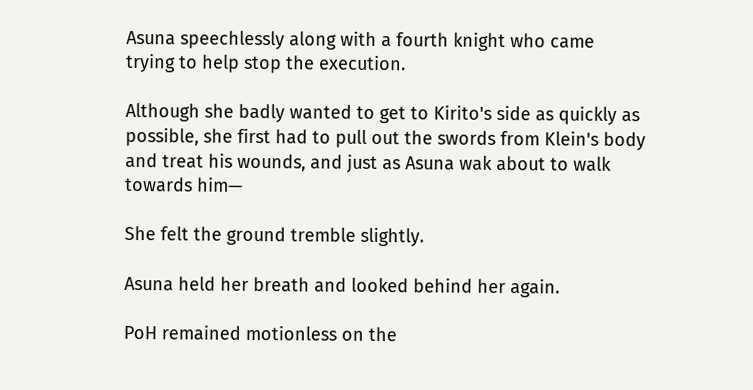Asuna speechlessly along with a fourth knight who came trying to help stop the execution.

Although she badly wanted to get to Kirito's side as quickly as possible, she first had to pull out the swords from Klein's body and treat his wounds, and just as Asuna wak about to walk towards him—

She felt the ground tremble slightly.

Asuna held her breath and looked behind her again.

PoH remained motionless on the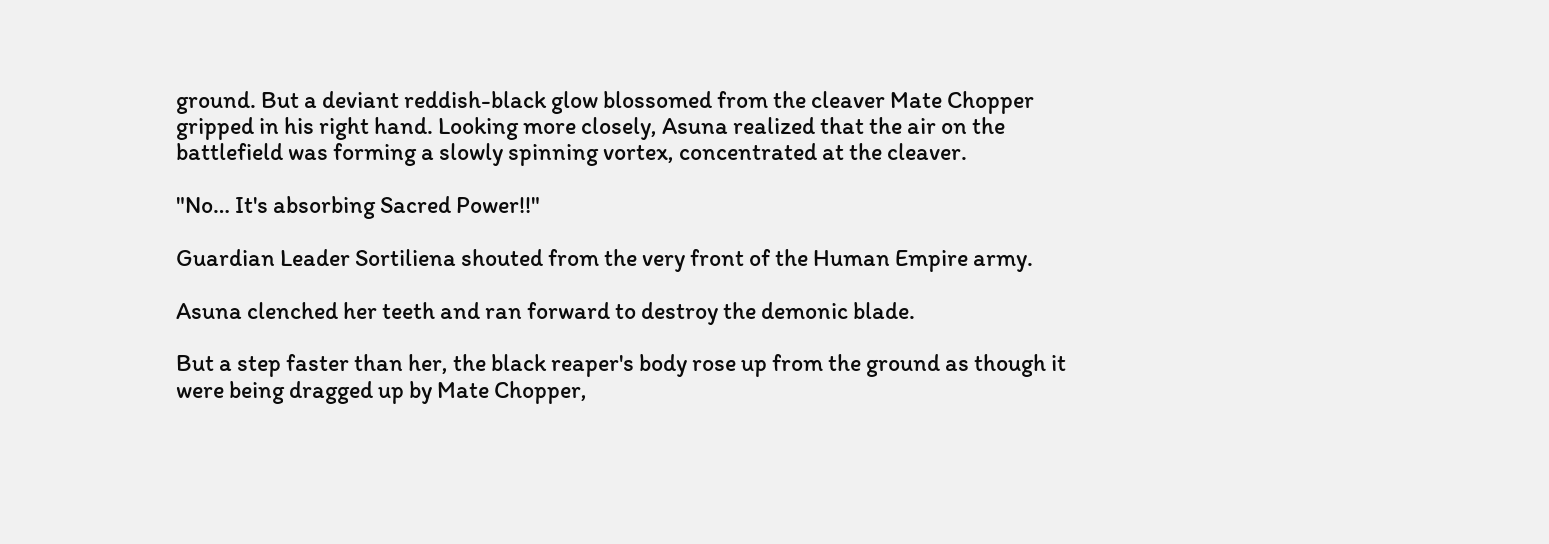ground. But a deviant reddish-black glow blossomed from the cleaver Mate Chopper gripped in his right hand. Looking more closely, Asuna realized that the air on the battlefield was forming a slowly spinning vortex, concentrated at the cleaver.

"No… It's absorbing Sacred Power!!"

Guardian Leader Sortiliena shouted from the very front of the Human Empire army.

Asuna clenched her teeth and ran forward to destroy the demonic blade.

But a step faster than her, the black reaper's body rose up from the ground as though it were being dragged up by Mate Chopper,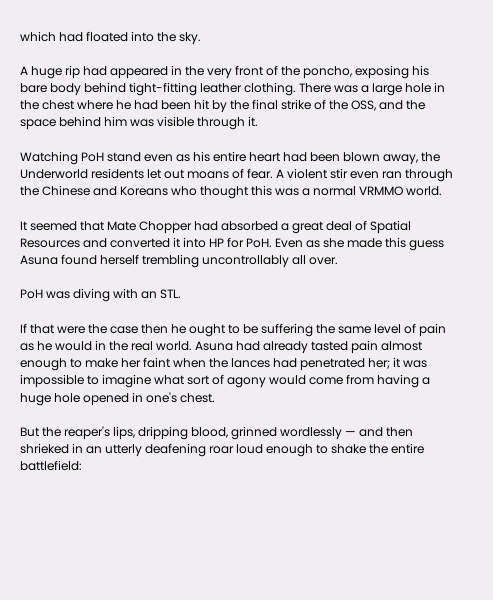which had floated into the sky.

A huge rip had appeared in the very front of the poncho, exposing his bare body behind tight-fitting leather clothing. There was a large hole in the chest where he had been hit by the final strike of the OSS, and the space behind him was visible through it.

Watching PoH stand even as his entire heart had been blown away, the Underworld residents let out moans of fear. A violent stir even ran through the Chinese and Koreans who thought this was a normal VRMMO world.

It seemed that Mate Chopper had absorbed a great deal of Spatial Resources and converted it into HP for PoH. Even as she made this guess Asuna found herself trembling uncontrollably all over.

PoH was diving with an STL.

If that were the case then he ought to be suffering the same level of pain as he would in the real world. Asuna had already tasted pain almost enough to make her faint when the lances had penetrated her; it was impossible to imagine what sort of agony would come from having a huge hole opened in one's chest.

But the reaper's lips, dripping blood, grinned wordlessly — and then shrieked in an utterly deafening roar loud enough to shake the entire battlefield: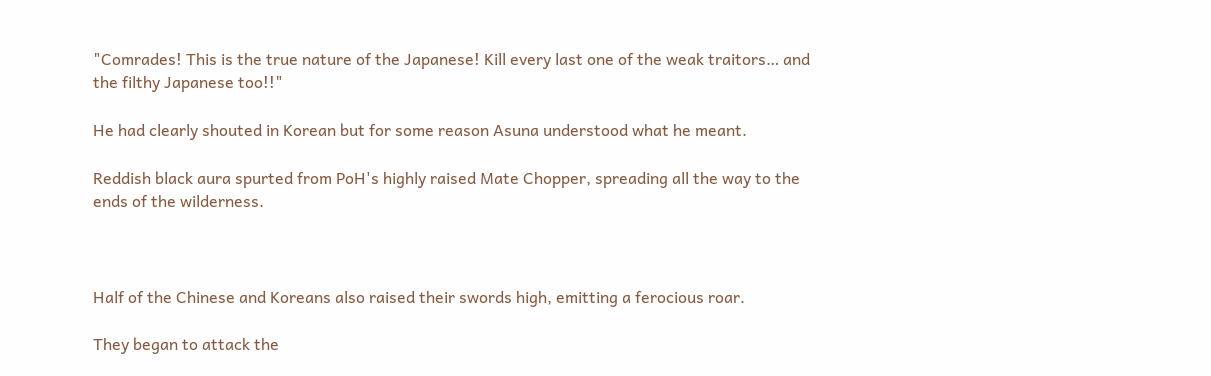"Comrades! This is the true nature of the Japanese! Kill every last one of the weak traitors… and the filthy Japanese too!!"

He had clearly shouted in Korean but for some reason Asuna understood what he meant.

Reddish black aura spurted from PoH's highly raised Mate Chopper, spreading all the way to the ends of the wilderness.



Half of the Chinese and Koreans also raised their swords high, emitting a ferocious roar.

They began to attack the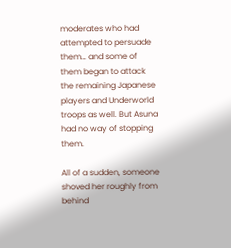moderates who had attempted to persuade them… and some of them began to attack the remaining Japanese players and Underworld troops as well. But Asuna had no way of stopping them.

All of a sudden, someone shoved her roughly from behind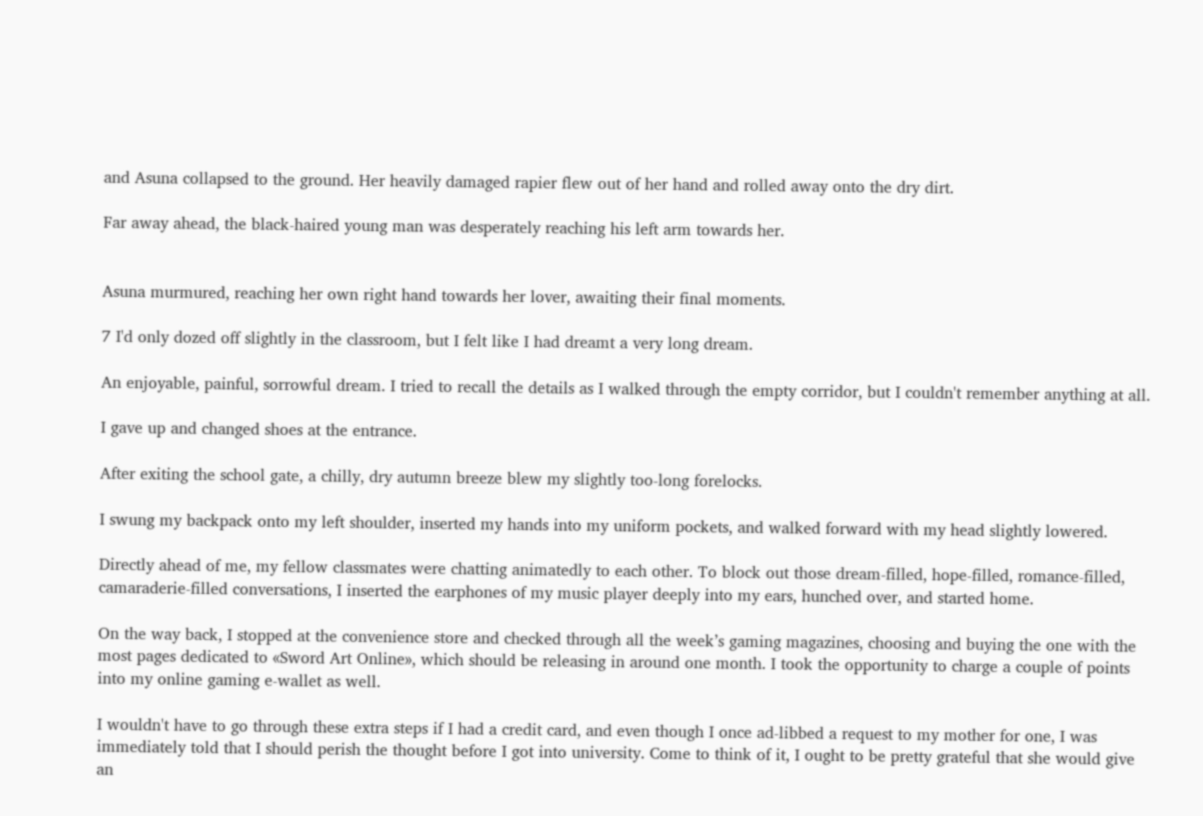and Asuna collapsed to the ground. Her heavily damaged rapier flew out of her hand and rolled away onto the dry dirt.

Far away ahead, the black-haired young man was desperately reaching his left arm towards her.


Asuna murmured, reaching her own right hand towards her lover, awaiting their final moments.

7 I'd only dozed off slightly in the classroom, but I felt like I had dreamt a very long dream.

An enjoyable, painful, sorrowful dream. I tried to recall the details as I walked through the empty corridor, but I couldn't remember anything at all.

I gave up and changed shoes at the entrance.

After exiting the school gate, a chilly, dry autumn breeze blew my slightly too-long forelocks.

I swung my backpack onto my left shoulder, inserted my hands into my uniform pockets, and walked forward with my head slightly lowered.

Directly ahead of me, my fellow classmates were chatting animatedly to each other. To block out those dream-filled, hope-filled, romance-filled, camaraderie-filled conversations, I inserted the earphones of my music player deeply into my ears, hunched over, and started home.

On the way back, I stopped at the convenience store and checked through all the week’s gaming magazines, choosing and buying the one with the most pages dedicated to «Sword Art Online», which should be releasing in around one month. I took the opportunity to charge a couple of points into my online gaming e-wallet as well.

I wouldn't have to go through these extra steps if I had a credit card, and even though I once ad-libbed a request to my mother for one, I was immediately told that I should perish the thought before I got into university. Come to think of it, I ought to be pretty grateful that she would give an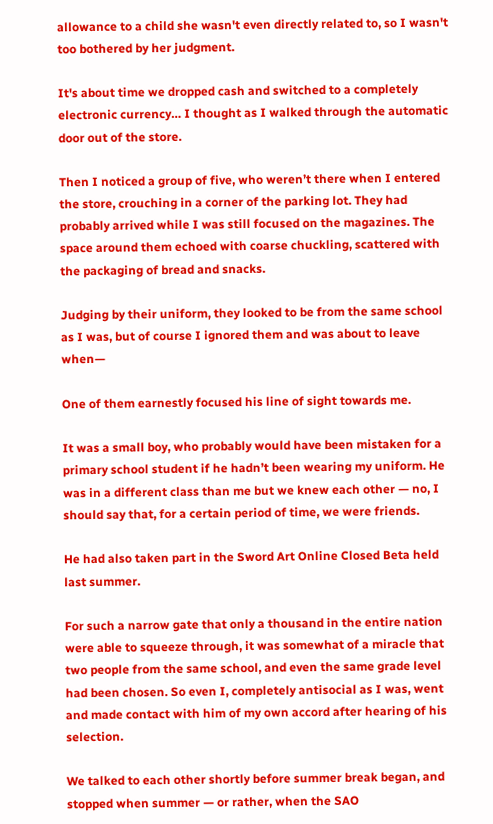allowance to a child she wasn't even directly related to, so I wasn't too bothered by her judgment.

It's about time we dropped cash and switched to a completely electronic currency… I thought as I walked through the automatic door out of the store.

Then I noticed a group of five, who weren’t there when I entered the store, crouching in a corner of the parking lot. They had probably arrived while I was still focused on the magazines. The space around them echoed with coarse chuckling, scattered with the packaging of bread and snacks.

Judging by their uniform, they looked to be from the same school as I was, but of course I ignored them and was about to leave when—

One of them earnestly focused his line of sight towards me.

It was a small boy, who probably would have been mistaken for a primary school student if he hadn’t been wearing my uniform. He was in a different class than me but we knew each other — no, I should say that, for a certain period of time, we were friends.

He had also taken part in the Sword Art Online Closed Beta held last summer.

For such a narrow gate that only a thousand in the entire nation were able to squeeze through, it was somewhat of a miracle that two people from the same school, and even the same grade level had been chosen. So even I, completely antisocial as I was, went and made contact with him of my own accord after hearing of his selection.

We talked to each other shortly before summer break began, and stopped when summer — or rather, when the SAO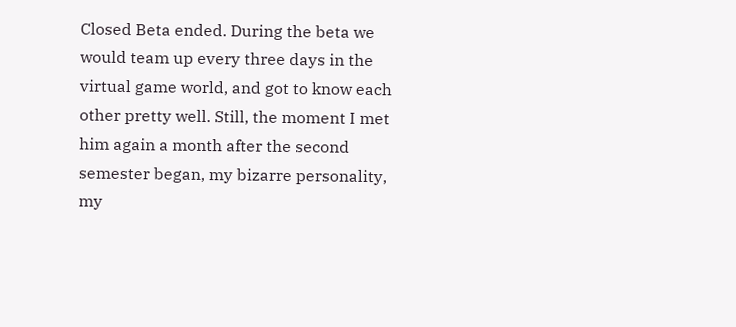Closed Beta ended. During the beta we would team up every three days in the virtual game world, and got to know each other pretty well. Still, the moment I met him again a month after the second semester began, my bizarre personality, my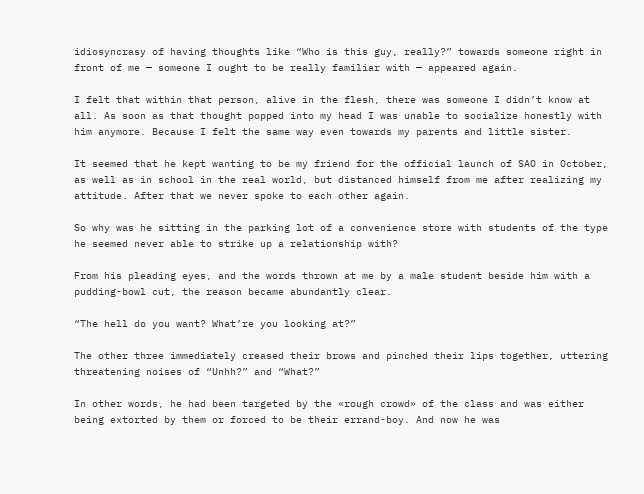idiosyncrasy of having thoughts like “Who is this guy, really?” towards someone right in front of me — someone I ought to be really familiar with — appeared again.

I felt that within that person, alive in the flesh, there was someone I didn’t know at all. As soon as that thought popped into my head I was unable to socialize honestly with him anymore. Because I felt the same way even towards my parents and little sister.

It seemed that he kept wanting to be my friend for the official launch of SAO in October, as well as in school in the real world, but distanced himself from me after realizing my attitude. After that we never spoke to each other again.

So why was he sitting in the parking lot of a convenience store with students of the type he seemed never able to strike up a relationship with?

From his pleading eyes, and the words thrown at me by a male student beside him with a pudding-bowl cut, the reason became abundantly clear.

“The hell do you want? What’re you looking at?”

The other three immediately creased their brows and pinched their lips together, uttering threatening noises of “Unhh?” and “What?”

In other words, he had been targeted by the «rough crowd» of the class and was either being extorted by them or forced to be their errand-boy. And now he was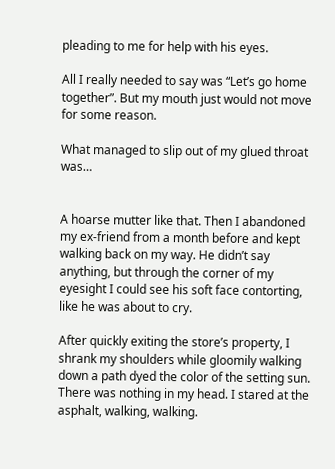pleading to me for help with his eyes.

All I really needed to say was “Let’s go home together”. But my mouth just would not move for some reason.

What managed to slip out of my glued throat was…


A hoarse mutter like that. Then I abandoned my ex-friend from a month before and kept walking back on my way. He didn’t say anything, but through the corner of my eyesight I could see his soft face contorting, like he was about to cry.

After quickly exiting the store’s property, I shrank my shoulders while gloomily walking down a path dyed the color of the setting sun. There was nothing in my head. I stared at the asphalt, walking, walking.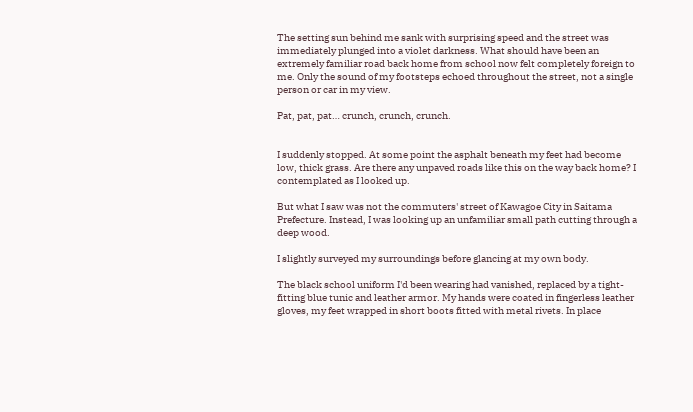The setting sun behind me sank with surprising speed and the street was immediately plunged into a violet darkness. What should have been an extremely familiar road back home from school now felt completely foreign to me. Only the sound of my footsteps echoed throughout the street, not a single person or car in my view.

Pat, pat, pat… crunch, crunch, crunch.


I suddenly stopped. At some point the asphalt beneath my feet had become low, thick grass. Are there any unpaved roads like this on the way back home? I contemplated as I looked up.

But what I saw was not the commuters' street of Kawagoe City in Saitama Prefecture. Instead, I was looking up an unfamiliar small path cutting through a deep wood.

I slightly surveyed my surroundings before glancing at my own body.

The black school uniform I'd been wearing had vanished, replaced by a tight-fitting blue tunic and leather armor. My hands were coated in fingerless leather gloves, my feet wrapped in short boots fitted with metal rivets. In place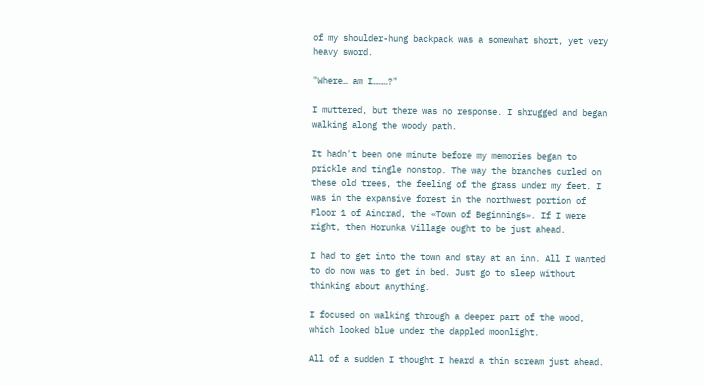of my shoulder-hung backpack was a somewhat short, yet very heavy sword.

"Where… am I………?"

I muttered, but there was no response. I shrugged and began walking along the woody path.

It hadn't been one minute before my memories began to prickle and tingle nonstop. The way the branches curled on these old trees, the feeling of the grass under my feet. I was in the expansive forest in the northwest portion of Floor 1 of Aincrad, the «Town of Beginnings». If I were right, then Horunka Village ought to be just ahead.

I had to get into the town and stay at an inn. All I wanted to do now was to get in bed. Just go to sleep without thinking about anything.

I focused on walking through a deeper part of the wood, which looked blue under the dappled moonlight.

All of a sudden I thought I heard a thin scream just ahead.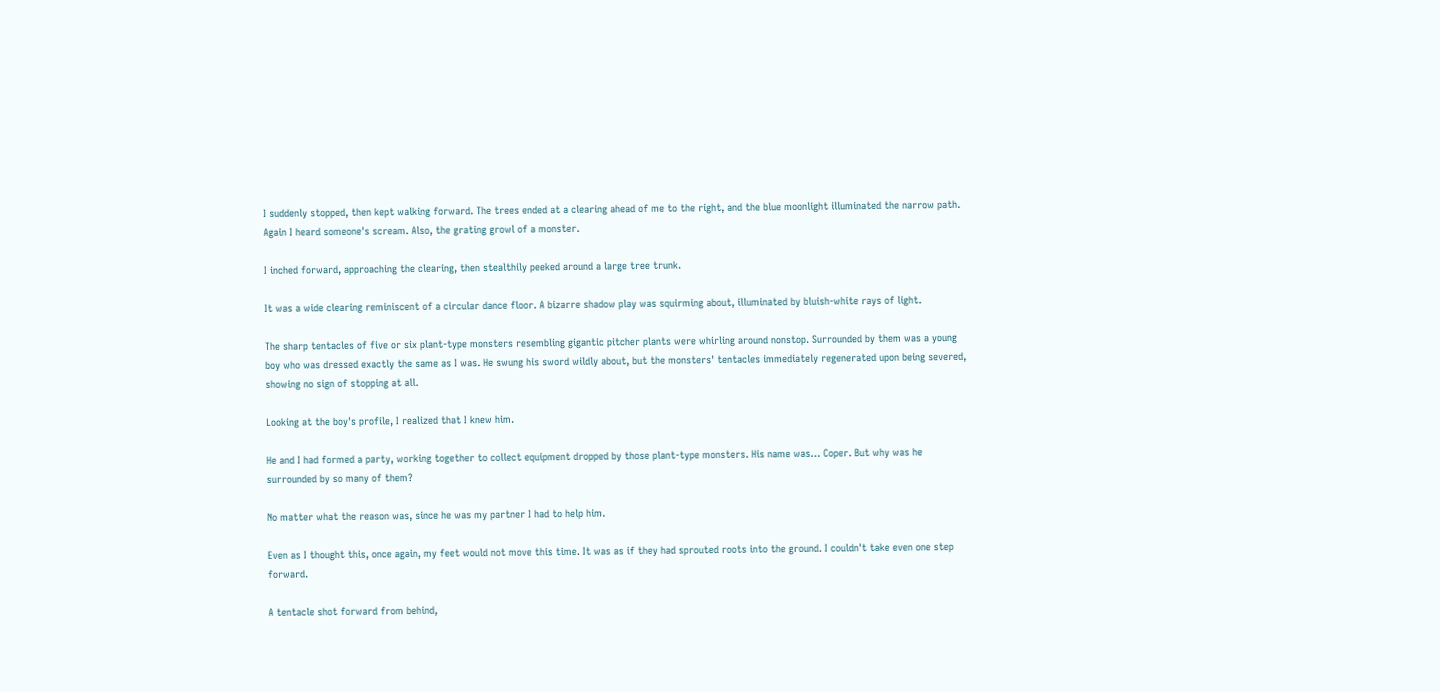I suddenly stopped, then kept walking forward. The trees ended at a clearing ahead of me to the right, and the blue moonlight illuminated the narrow path. Again I heard someone's scream. Also, the grating growl of a monster.

I inched forward, approaching the clearing, then stealthily peeked around a large tree trunk.

It was a wide clearing reminiscent of a circular dance floor. A bizarre shadow play was squirming about, illuminated by bluish-white rays of light.

The sharp tentacles of five or six plant-type monsters resembling gigantic pitcher plants were whirling around nonstop. Surrounded by them was a young boy who was dressed exactly the same as I was. He swung his sword wildly about, but the monsters' tentacles immediately regenerated upon being severed, showing no sign of stopping at all.

Looking at the boy's profile, I realized that I knew him.

He and I had formed a party, working together to collect equipment dropped by those plant-type monsters. His name was… Coper. But why was he surrounded by so many of them?

No matter what the reason was, since he was my partner I had to help him.

Even as I thought this, once again, my feet would not move this time. It was as if they had sprouted roots into the ground. I couldn't take even one step forward.

A tentacle shot forward from behind,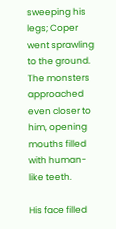sweeping his legs; Coper went sprawling to the ground. The monsters approached even closer to him, opening mouths filled with human-like teeth.

His face filled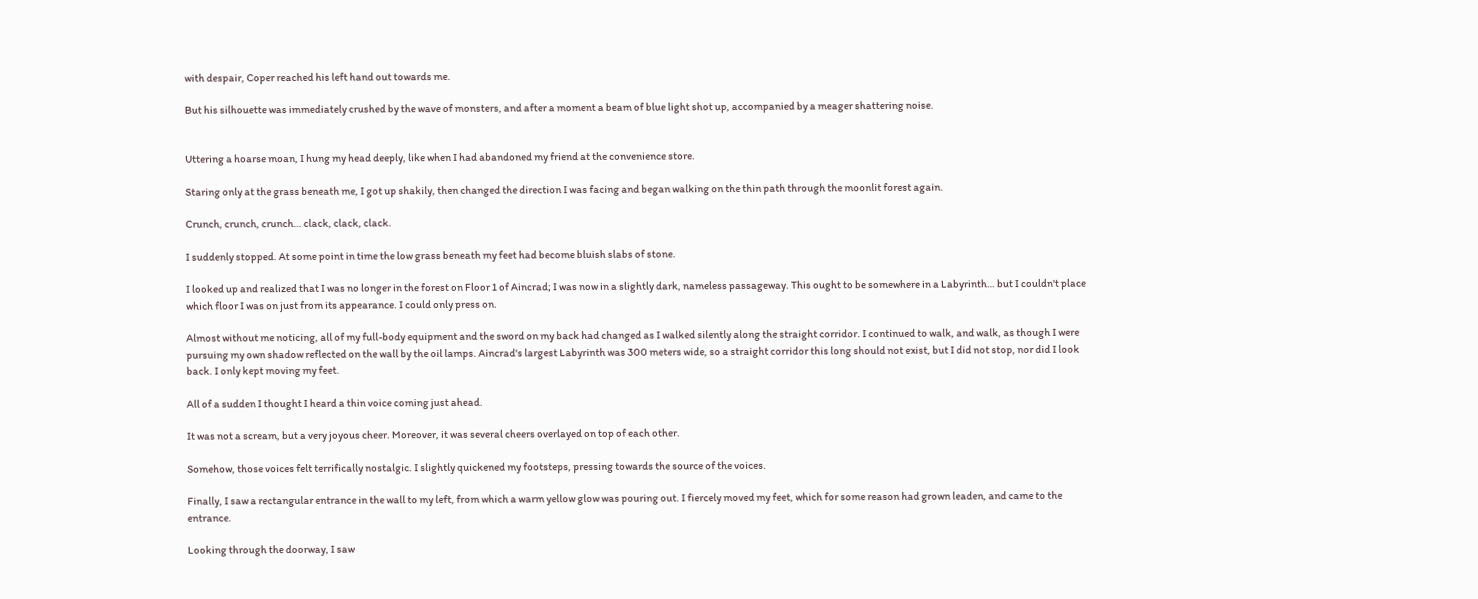with despair, Coper reached his left hand out towards me.

But his silhouette was immediately crushed by the wave of monsters, and after a moment a beam of blue light shot up, accompanied by a meager shattering noise.


Uttering a hoarse moan, I hung my head deeply, like when I had abandoned my friend at the convenience store.

Staring only at the grass beneath me, I got up shakily, then changed the direction I was facing and began walking on the thin path through the moonlit forest again.

Crunch, crunch, crunch… clack, clack, clack.

I suddenly stopped. At some point in time the low grass beneath my feet had become bluish slabs of stone.

I looked up and realized that I was no longer in the forest on Floor 1 of Aincrad; I was now in a slightly dark, nameless passageway. This ought to be somewhere in a Labyrinth… but I couldn't place which floor I was on just from its appearance. I could only press on.

Almost without me noticing, all of my full-body equipment and the sword on my back had changed as I walked silently along the straight corridor. I continued to walk, and walk, as though I were pursuing my own shadow reflected on the wall by the oil lamps. Aincrad's largest Labyrinth was 300 meters wide, so a straight corridor this long should not exist, but I did not stop, nor did I look back. I only kept moving my feet.

All of a sudden I thought I heard a thin voice coming just ahead.

It was not a scream, but a very joyous cheer. Moreover, it was several cheers overlayed on top of each other.

Somehow, those voices felt terrifically nostalgic. I slightly quickened my footsteps, pressing towards the source of the voices.

Finally, I saw a rectangular entrance in the wall to my left, from which a warm yellow glow was pouring out. I fiercely moved my feet, which for some reason had grown leaden, and came to the entrance.

Looking through the doorway, I saw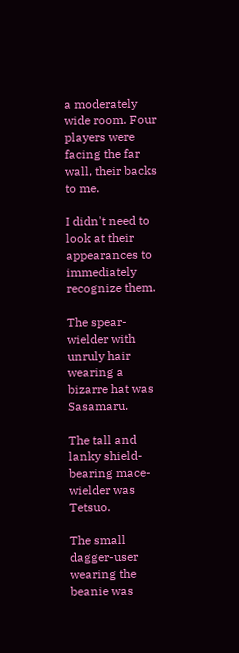a moderately wide room. Four players were facing the far wall, their backs to me.

I didn't need to look at their appearances to immediately recognize them.

The spear-wielder with unruly hair wearing a bizarre hat was Sasamaru.

The tall and lanky shield-bearing mace-wielder was Tetsuo.

The small dagger-user wearing the beanie was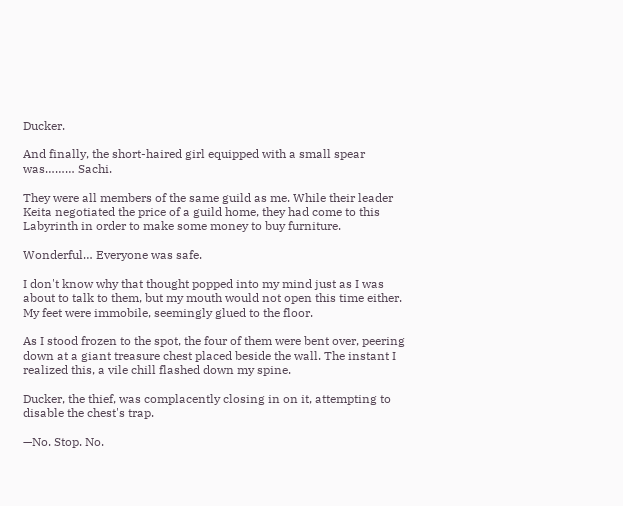Ducker.

And finally, the short-haired girl equipped with a small spear was……… Sachi.

They were all members of the same guild as me. While their leader Keita negotiated the price of a guild home, they had come to this Labyrinth in order to make some money to buy furniture.

Wonderful… Everyone was safe.

I don't know why that thought popped into my mind just as I was about to talk to them, but my mouth would not open this time either. My feet were immobile, seemingly glued to the floor.

As I stood frozen to the spot, the four of them were bent over, peering down at a giant treasure chest placed beside the wall. The instant I realized this, a vile chill flashed down my spine.

Ducker, the thief, was complacently closing in on it, attempting to disable the chest's trap.

—No. Stop. No.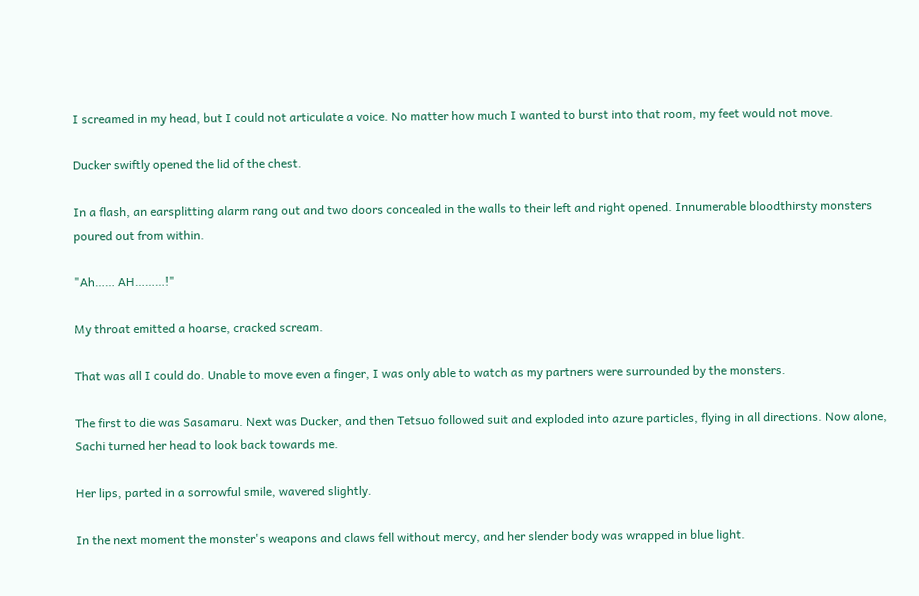I screamed in my head, but I could not articulate a voice. No matter how much I wanted to burst into that room, my feet would not move.

Ducker swiftly opened the lid of the chest.

In a flash, an earsplitting alarm rang out and two doors concealed in the walls to their left and right opened. Innumerable bloodthirsty monsters poured out from within.

"Ah…… AH………!"

My throat emitted a hoarse, cracked scream.

That was all I could do. Unable to move even a finger, I was only able to watch as my partners were surrounded by the monsters.

The first to die was Sasamaru. Next was Ducker, and then Tetsuo followed suit and exploded into azure particles, flying in all directions. Now alone, Sachi turned her head to look back towards me.

Her lips, parted in a sorrowful smile, wavered slightly.

In the next moment the monster's weapons and claws fell without mercy, and her slender body was wrapped in blue light.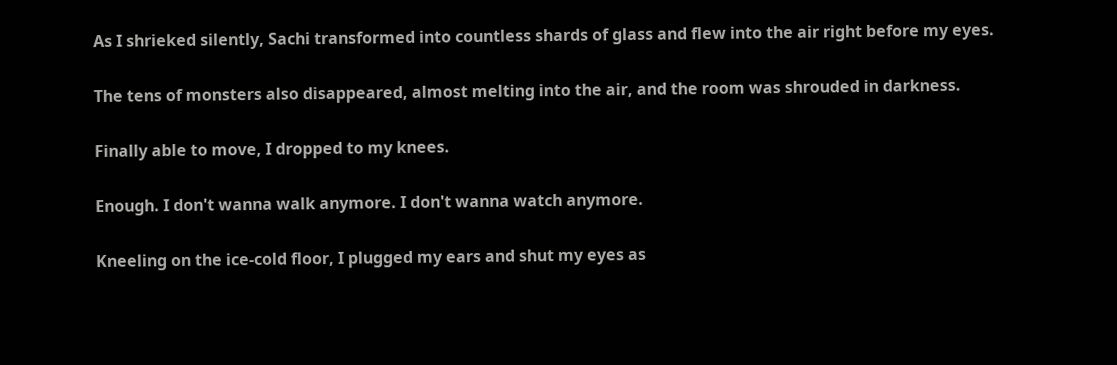As I shrieked silently, Sachi transformed into countless shards of glass and flew into the air right before my eyes.

The tens of monsters also disappeared, almost melting into the air, and the room was shrouded in darkness.

Finally able to move, I dropped to my knees.

Enough. I don't wanna walk anymore. I don't wanna watch anymore.

Kneeling on the ice-cold floor, I plugged my ears and shut my eyes as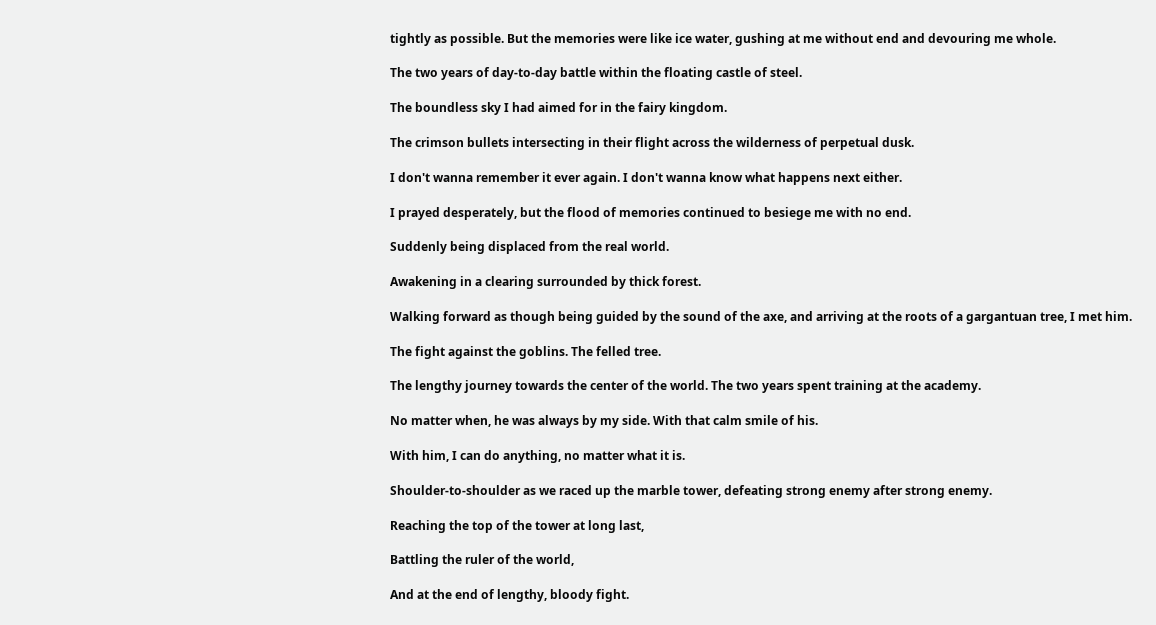tightly as possible. But the memories were like ice water, gushing at me without end and devouring me whole.

The two years of day-to-day battle within the floating castle of steel.

The boundless sky I had aimed for in the fairy kingdom.

The crimson bullets intersecting in their flight across the wilderness of perpetual dusk.

I don't wanna remember it ever again. I don't wanna know what happens next either.

I prayed desperately, but the flood of memories continued to besiege me with no end.

Suddenly being displaced from the real world.

Awakening in a clearing surrounded by thick forest.

Walking forward as though being guided by the sound of the axe, and arriving at the roots of a gargantuan tree, I met him.

The fight against the goblins. The felled tree.

The lengthy journey towards the center of the world. The two years spent training at the academy.

No matter when, he was always by my side. With that calm smile of his.

With him, I can do anything, no matter what it is.

Shoulder-to-shoulder as we raced up the marble tower, defeating strong enemy after strong enemy.

Reaching the top of the tower at long last,

Battling the ruler of the world,

And at the end of lengthy, bloody fight.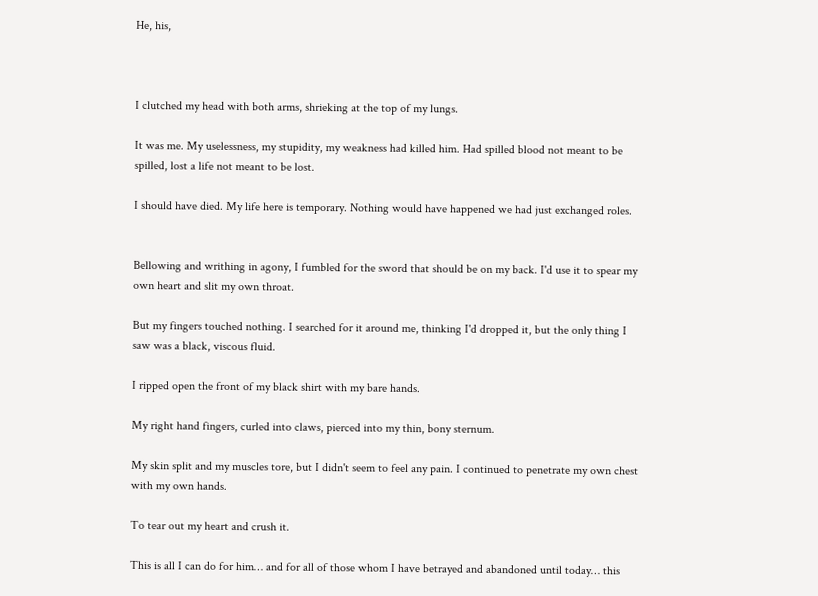He, his,



I clutched my head with both arms, shrieking at the top of my lungs.

It was me. My uselessness, my stupidity, my weakness had killed him. Had spilled blood not meant to be spilled, lost a life not meant to be lost.

I should have died. My life here is temporary. Nothing would have happened we had just exchanged roles.


Bellowing and writhing in agony, I fumbled for the sword that should be on my back. I'd use it to spear my own heart and slit my own throat.

But my fingers touched nothing. I searched for it around me, thinking I'd dropped it, but the only thing I saw was a black, viscous fluid.

I ripped open the front of my black shirt with my bare hands.

My right hand fingers, curled into claws, pierced into my thin, bony sternum.

My skin split and my muscles tore, but I didn't seem to feel any pain. I continued to penetrate my own chest with my own hands.

To tear out my heart and crush it.

This is all I can do for him… and for all of those whom I have betrayed and abandoned until today… this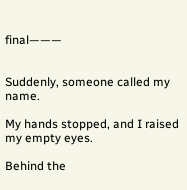final———


Suddenly, someone called my name.

My hands stopped, and I raised my empty eyes.

Behind the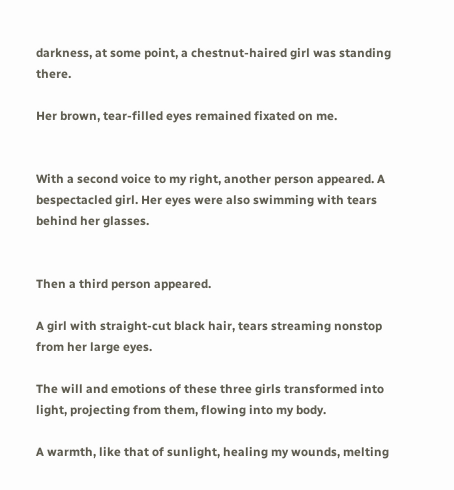darkness, at some point, a chestnut-haired girl was standing there.

Her brown, tear-filled eyes remained fixated on me.


With a second voice to my right, another person appeared. A bespectacled girl. Her eyes were also swimming with tears behind her glasses.


Then a third person appeared.

A girl with straight-cut black hair, tears streaming nonstop from her large eyes.

The will and emotions of these three girls transformed into light, projecting from them, flowing into my body.

A warmth, like that of sunlight, healing my wounds, melting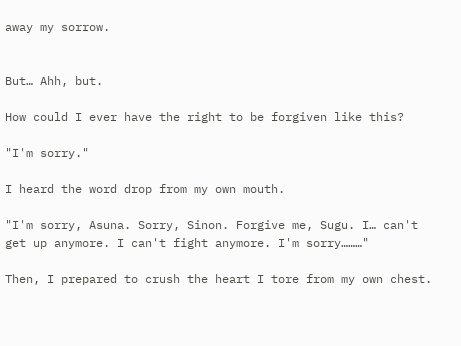away my sorrow.


But… Ahh, but.

How could I ever have the right to be forgiven like this?

"I'm sorry."

I heard the word drop from my own mouth.

"I'm sorry, Asuna. Sorry, Sinon. Forgive me, Sugu. I… can't get up anymore. I can't fight anymore. I'm sorry………"

Then, I prepared to crush the heart I tore from my own chest.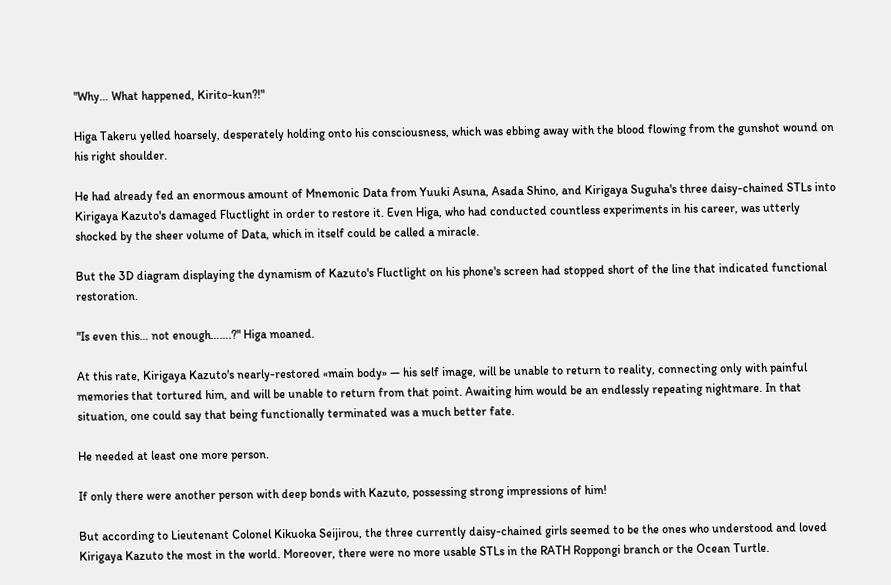"Why… What happened, Kirito-kun?!"

Higa Takeru yelled hoarsely, desperately holding onto his consciousness, which was ebbing away with the blood flowing from the gunshot wound on his right shoulder.

He had already fed an enormous amount of Mnemonic Data from Yuuki Asuna, Asada Shino, and Kirigaya Suguha's three daisy-chained STLs into Kirigaya Kazuto's damaged Fluctlight in order to restore it. Even Higa, who had conducted countless experiments in his career, was utterly shocked by the sheer volume of Data, which in itself could be called a miracle.

But the 3D diagram displaying the dynamism of Kazuto's Fluctlight on his phone's screen had stopped short of the line that indicated functional restoration.

"Is even this… not enough…….?" Higa moaned.

At this rate, Kirigaya Kazuto's nearly-restored «main body» — his self image, will be unable to return to reality, connecting only with painful memories that tortured him, and will be unable to return from that point. Awaiting him would be an endlessly repeating nightmare. In that situation, one could say that being functionally terminated was a much better fate.

He needed at least one more person.

If only there were another person with deep bonds with Kazuto, possessing strong impressions of him!

But according to Lieutenant Colonel Kikuoka Seijirou, the three currently daisy-chained girls seemed to be the ones who understood and loved Kirigaya Kazuto the most in the world. Moreover, there were no more usable STLs in the RATH Roppongi branch or the Ocean Turtle.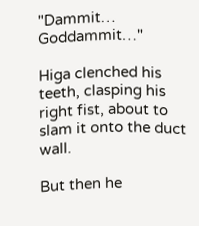"Dammit… Goddammit…"

Higa clenched his teeth, clasping his right fist, about to slam it onto the duct wall.

But then he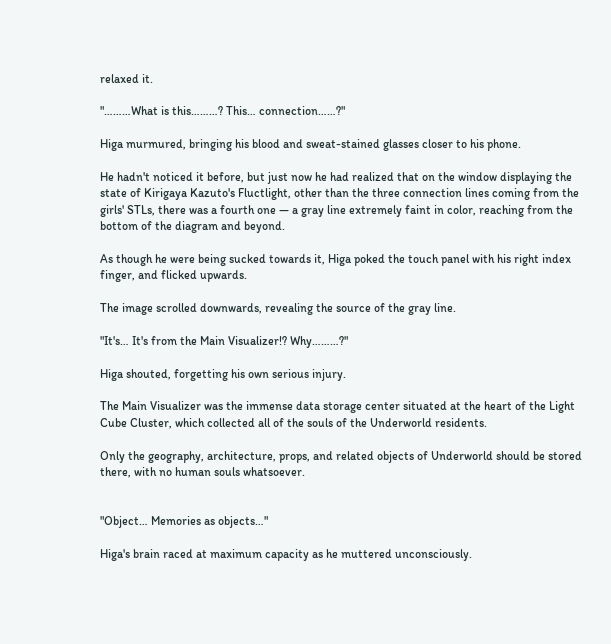relaxed it.

"………What is this………? This… connection……?"

Higa murmured, bringing his blood and sweat-stained glasses closer to his phone.

He hadn't noticed it before, but just now he had realized that on the window displaying the state of Kirigaya Kazuto's Fluctlight, other than the three connection lines coming from the girls' STLs, there was a fourth one — a gray line extremely faint in color, reaching from the bottom of the diagram and beyond.

As though he were being sucked towards it, Higa poked the touch panel with his right index finger, and flicked upwards.

The image scrolled downwards, revealing the source of the gray line.

"It's… It's from the Main Visualizer!? Why………?"

Higa shouted, forgetting his own serious injury.

The Main Visualizer was the immense data storage center situated at the heart of the Light Cube Cluster, which collected all of the souls of the Underworld residents.

Only the geography, architecture, props, and related objects of Underworld should be stored there, with no human souls whatsoever.


"Object… Memories as objects…"

Higa's brain raced at maximum capacity as he muttered unconsciously.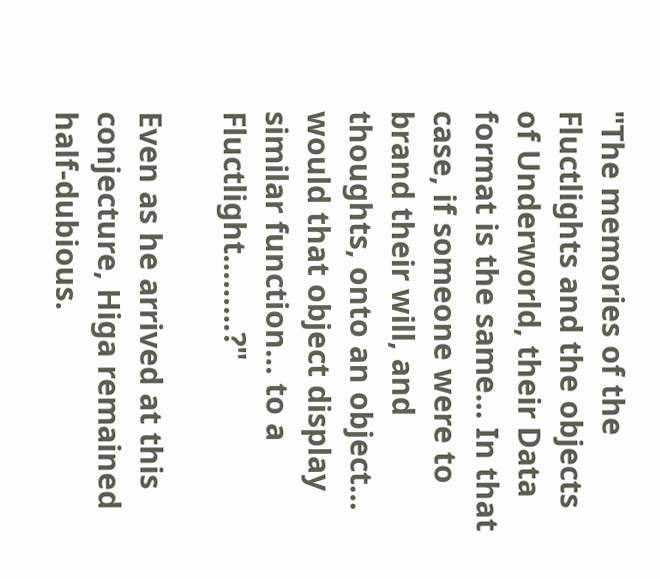"The memories of the Fluctlights and the objects of Underworld, their Data format is the same… In that case, if someone were to brand their will, and thoughts, onto an object… would that object display similar function… to a Fluctlight………?"

Even as he arrived at this conjecture, Higa remained half-dubious.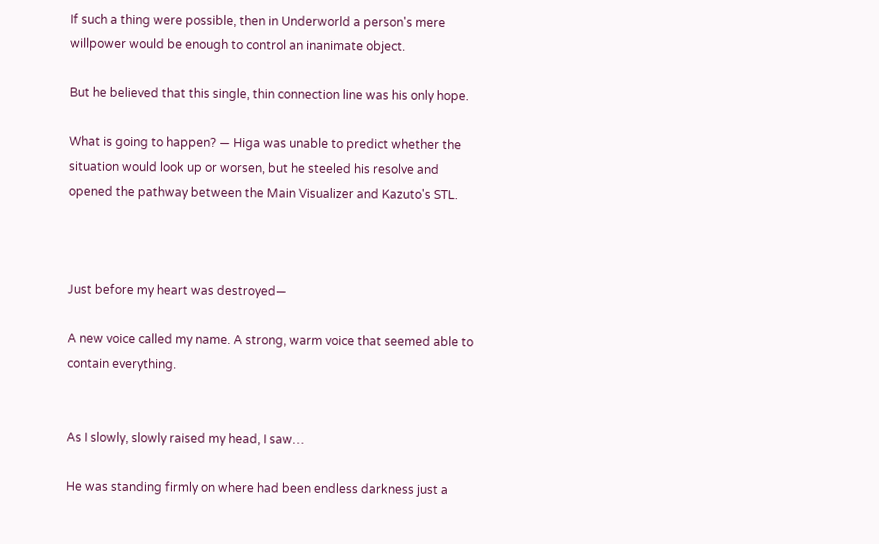If such a thing were possible, then in Underworld a person's mere willpower would be enough to control an inanimate object.

But he believed that this single, thin connection line was his only hope.

What is going to happen? — Higa was unable to predict whether the situation would look up or worsen, but he steeled his resolve and opened the pathway between the Main Visualizer and Kazuto's STL.



Just before my heart was destroyed—

A new voice called my name. A strong, warm voice that seemed able to contain everything.


As I slowly, slowly raised my head, I saw…

He was standing firmly on where had been endless darkness just a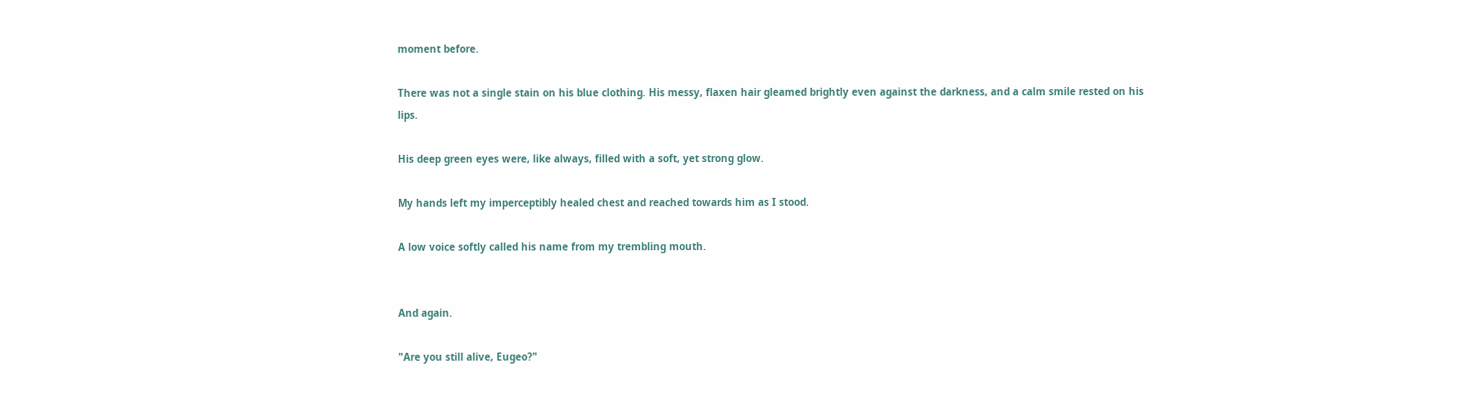moment before.

There was not a single stain on his blue clothing. His messy, flaxen hair gleamed brightly even against the darkness, and a calm smile rested on his lips.

His deep green eyes were, like always, filled with a soft, yet strong glow.

My hands left my imperceptibly healed chest and reached towards him as I stood.

A low voice softly called his name from my trembling mouth.


And again.

"Are you still alive, Eugeo?"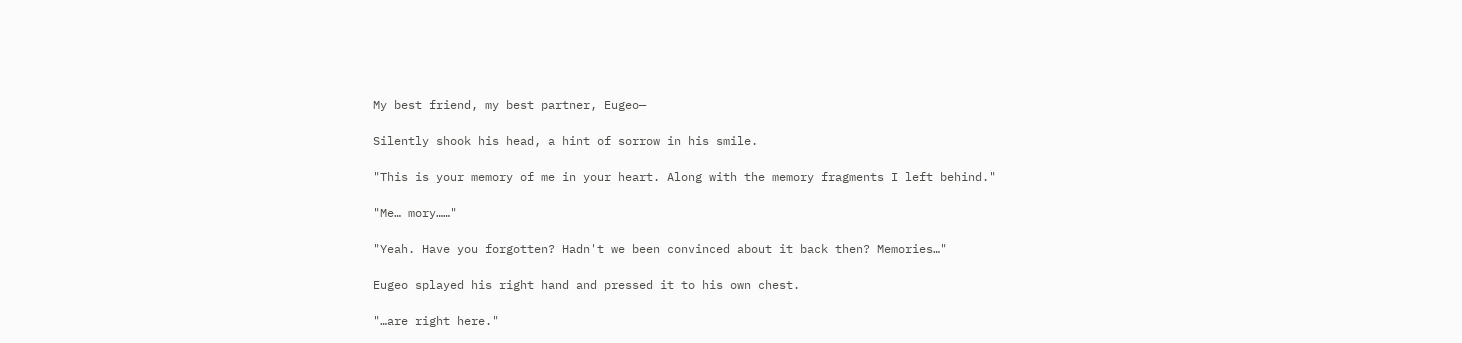My best friend, my best partner, Eugeo—

Silently shook his head, a hint of sorrow in his smile.

"This is your memory of me in your heart. Along with the memory fragments I left behind."

"Me… mory……"

"Yeah. Have you forgotten? Hadn't we been convinced about it back then? Memories…"

Eugeo splayed his right hand and pressed it to his own chest.

"…are right here."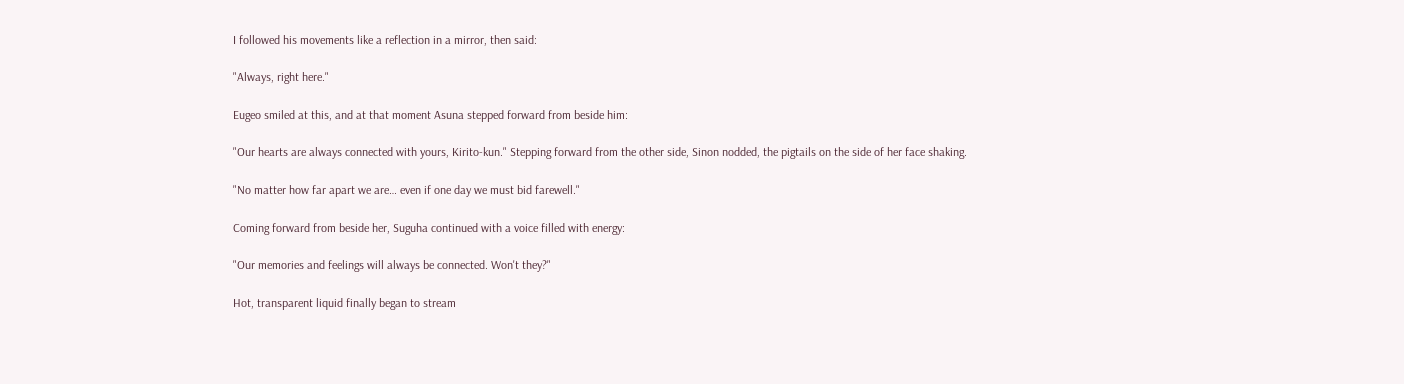I followed his movements like a reflection in a mirror, then said:

"Always, right here."

Eugeo smiled at this, and at that moment Asuna stepped forward from beside him:

"Our hearts are always connected with yours, Kirito-kun." Stepping forward from the other side, Sinon nodded, the pigtails on the side of her face shaking.

"No matter how far apart we are… even if one day we must bid farewell."

Coming forward from beside her, Suguha continued with a voice filled with energy:

"Our memories and feelings will always be connected. Won't they?"

Hot, transparent liquid finally began to stream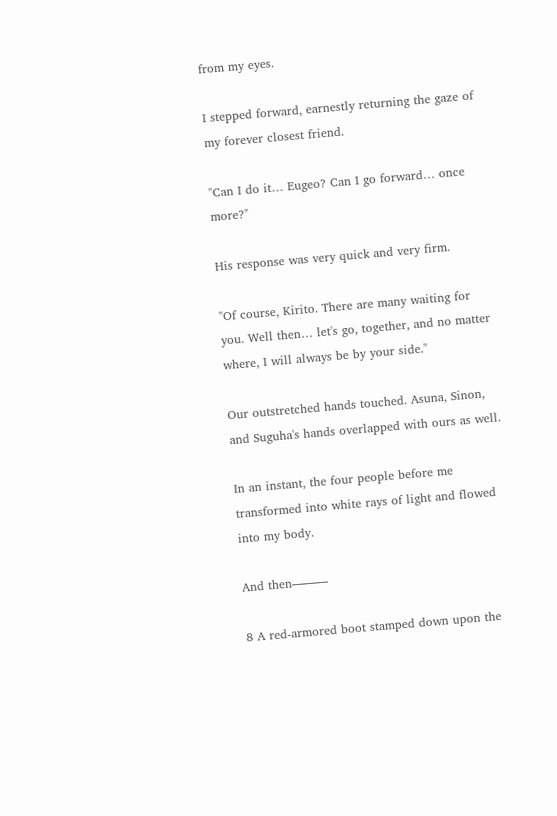from my eyes.

I stepped forward, earnestly returning the gaze of my forever closest friend.

"Can I do it… Eugeo? Can I go forward… once more?"

His response was very quick and very firm.

"Of course, Kirito. There are many waiting for you. Well then… let's go, together, and no matter where, I will always be by your side."

Our outstretched hands touched. Asuna, Sinon, and Suguha's hands overlapped with ours as well.

In an instant, the four people before me transformed into white rays of light and flowed into my body.

And then———

8 A red-armored boot stamped down upon the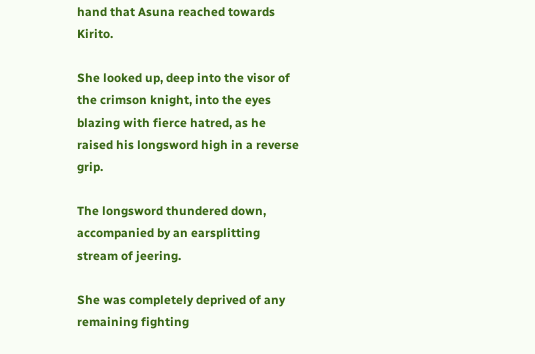hand that Asuna reached towards Kirito.

She looked up, deep into the visor of the crimson knight, into the eyes blazing with fierce hatred, as he raised his longsword high in a reverse grip.

The longsword thundered down, accompanied by an earsplitting stream of jeering.

She was completely deprived of any remaining fighting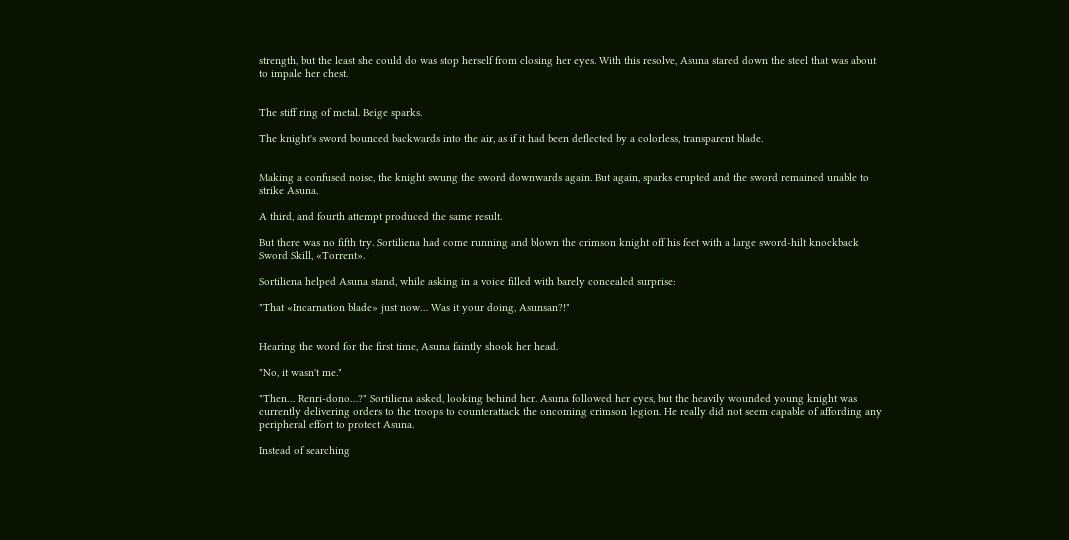strength, but the least she could do was stop herself from closing her eyes. With this resolve, Asuna stared down the steel that was about to impale her chest.


The stiff ring of metal. Beige sparks.

The knight's sword bounced backwards into the air, as if it had been deflected by a colorless, transparent blade.


Making a confused noise, the knight swung the sword downwards again. But again, sparks erupted and the sword remained unable to strike Asuna.

A third, and fourth attempt produced the same result.

But there was no fifth try. Sortiliena had come running and blown the crimson knight off his feet with a large sword-hilt knockback Sword Skill, «Torrent».

Sortiliena helped Asuna stand, while asking in a voice filled with barely concealed surprise:

"That «Incarnation blade» just now… Was it your doing, Asunsan?!"


Hearing the word for the first time, Asuna faintly shook her head.

"No, it wasn't me."

"Then… Renri-dono…?" Sortiliena asked, looking behind her. Asuna followed her eyes, but the heavily wounded young knight was currently delivering orders to the troops to counterattack the oncoming crimson legion. He really did not seem capable of affording any peripheral effort to protect Asuna.

Instead of searching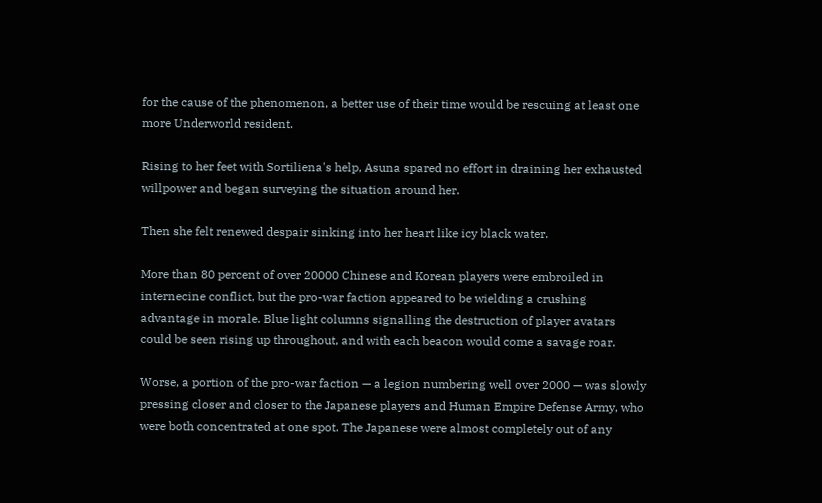for the cause of the phenomenon, a better use of their time would be rescuing at least one more Underworld resident.

Rising to her feet with Sortiliena's help, Asuna spared no effort in draining her exhausted willpower and began surveying the situation around her.

Then she felt renewed despair sinking into her heart like icy black water.

More than 80 percent of over 20000 Chinese and Korean players were embroiled in internecine conflict, but the pro-war faction appeared to be wielding a crushing advantage in morale. Blue light columns signalling the destruction of player avatars could be seen rising up throughout, and with each beacon would come a savage roar.

Worse, a portion of the pro-war faction — a legion numbering well over 2000 — was slowly pressing closer and closer to the Japanese players and Human Empire Defense Army, who were both concentrated at one spot. The Japanese were almost completely out of any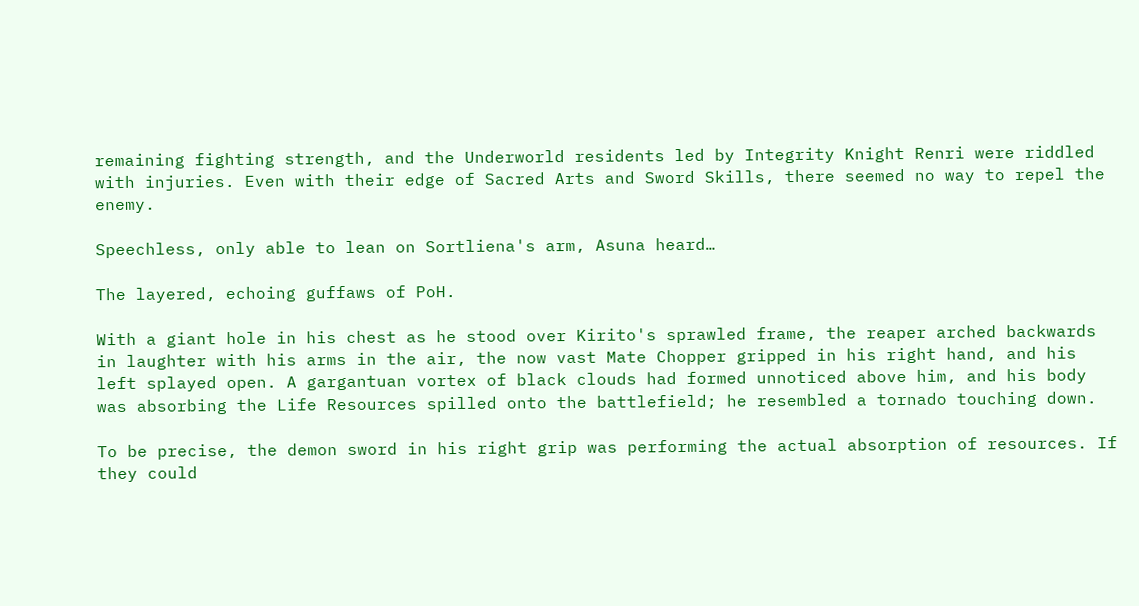remaining fighting strength, and the Underworld residents led by Integrity Knight Renri were riddled with injuries. Even with their edge of Sacred Arts and Sword Skills, there seemed no way to repel the enemy.

Speechless, only able to lean on Sortliena's arm, Asuna heard…

The layered, echoing guffaws of PoH.

With a giant hole in his chest as he stood over Kirito's sprawled frame, the reaper arched backwards in laughter with his arms in the air, the now vast Mate Chopper gripped in his right hand, and his left splayed open. A gargantuan vortex of black clouds had formed unnoticed above him, and his body was absorbing the Life Resources spilled onto the battlefield; he resembled a tornado touching down.

To be precise, the demon sword in his right grip was performing the actual absorption of resources. If they could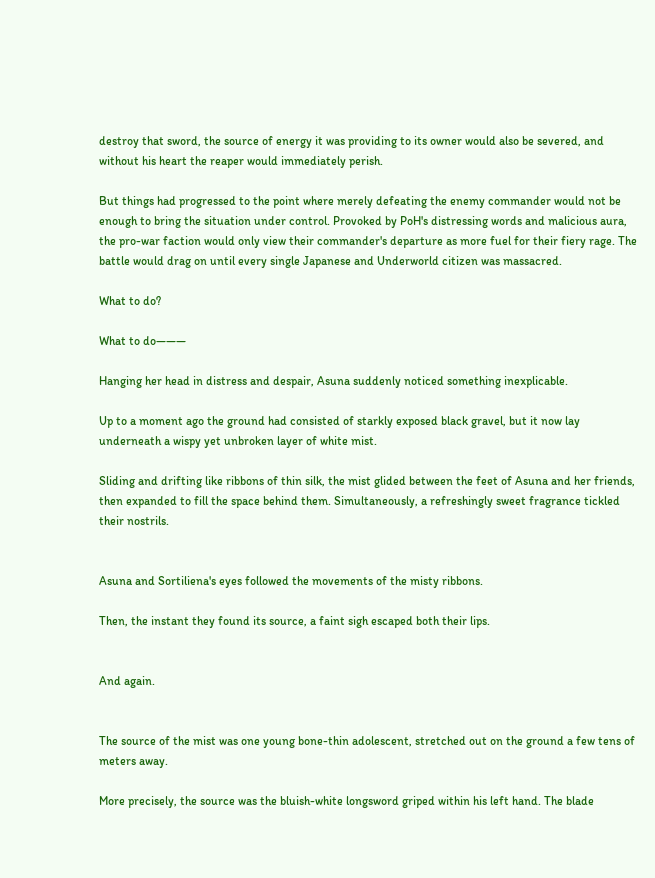destroy that sword, the source of energy it was providing to its owner would also be severed, and without his heart the reaper would immediately perish.

But things had progressed to the point where merely defeating the enemy commander would not be enough to bring the situation under control. Provoked by PoH's distressing words and malicious aura, the pro-war faction would only view their commander's departure as more fuel for their fiery rage. The battle would drag on until every single Japanese and Underworld citizen was massacred.

What to do?

What to do———

Hanging her head in distress and despair, Asuna suddenly noticed something inexplicable.

Up to a moment ago the ground had consisted of starkly exposed black gravel, but it now lay underneath a wispy yet unbroken layer of white mist.

Sliding and drifting like ribbons of thin silk, the mist glided between the feet of Asuna and her friends, then expanded to fill the space behind them. Simultaneously, a refreshingly sweet fragrance tickled their nostrils.


Asuna and Sortiliena's eyes followed the movements of the misty ribbons.

Then, the instant they found its source, a faint sigh escaped both their lips.


And again.


The source of the mist was one young bone-thin adolescent, stretched out on the ground a few tens of meters away.

More precisely, the source was the bluish-white longsword griped within his left hand. The blade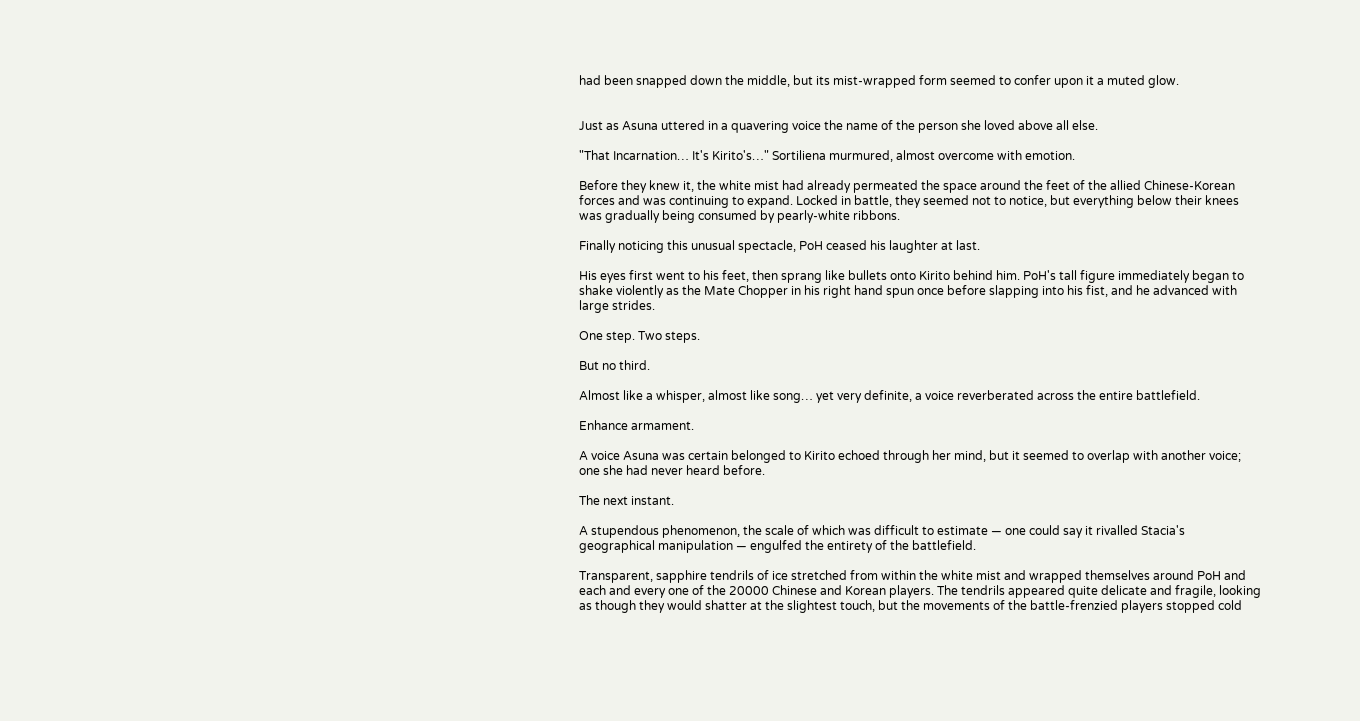had been snapped down the middle, but its mist-wrapped form seemed to confer upon it a muted glow.


Just as Asuna uttered in a quavering voice the name of the person she loved above all else.

"That Incarnation… It's Kirito's…" Sortiliena murmured, almost overcome with emotion.

Before they knew it, the white mist had already permeated the space around the feet of the allied Chinese-Korean forces and was continuing to expand. Locked in battle, they seemed not to notice, but everything below their knees was gradually being consumed by pearly-white ribbons.

Finally noticing this unusual spectacle, PoH ceased his laughter at last.

His eyes first went to his feet, then sprang like bullets onto Kirito behind him. PoH's tall figure immediately began to shake violently as the Mate Chopper in his right hand spun once before slapping into his fist, and he advanced with large strides.

One step. Two steps.

But no third.

Almost like a whisper, almost like song… yet very definite, a voice reverberated across the entire battlefield.

Enhance armament.

A voice Asuna was certain belonged to Kirito echoed through her mind, but it seemed to overlap with another voice; one she had never heard before.

The next instant.

A stupendous phenomenon, the scale of which was difficult to estimate — one could say it rivalled Stacia's geographical manipulation — engulfed the entirety of the battlefield.

Transparent, sapphire tendrils of ice stretched from within the white mist and wrapped themselves around PoH and each and every one of the 20000 Chinese and Korean players. The tendrils appeared quite delicate and fragile, looking as though they would shatter at the slightest touch, but the movements of the battle-frenzied players stopped cold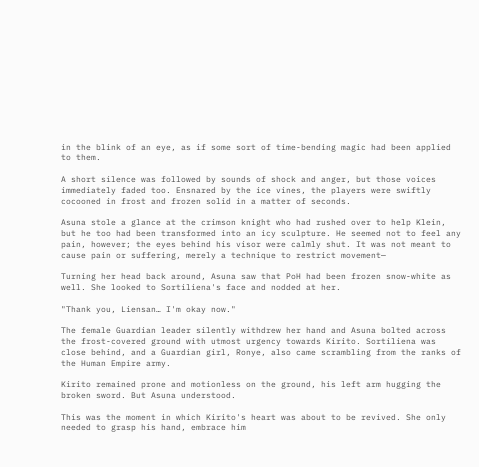in the blink of an eye, as if some sort of time-bending magic had been applied to them.

A short silence was followed by sounds of shock and anger, but those voices immediately faded too. Ensnared by the ice vines, the players were swiftly cocooned in frost and frozen solid in a matter of seconds.

Asuna stole a glance at the crimson knight who had rushed over to help Klein, but he too had been transformed into an icy sculpture. He seemed not to feel any pain, however; the eyes behind his visor were calmly shut. It was not meant to cause pain or suffering, merely a technique to restrict movement—

Turning her head back around, Asuna saw that PoH had been frozen snow-white as well. She looked to Sortiliena's face and nodded at her.

"Thank you, Liensan… I'm okay now."

The female Guardian leader silently withdrew her hand and Asuna bolted across the frost-covered ground with utmost urgency towards Kirito. Sortiliena was close behind, and a Guardian girl, Ronye, also came scrambling from the ranks of the Human Empire army.

Kirito remained prone and motionless on the ground, his left arm hugging the broken sword. But Asuna understood.

This was the moment in which Kirito's heart was about to be revived. She only needed to grasp his hand, embrace him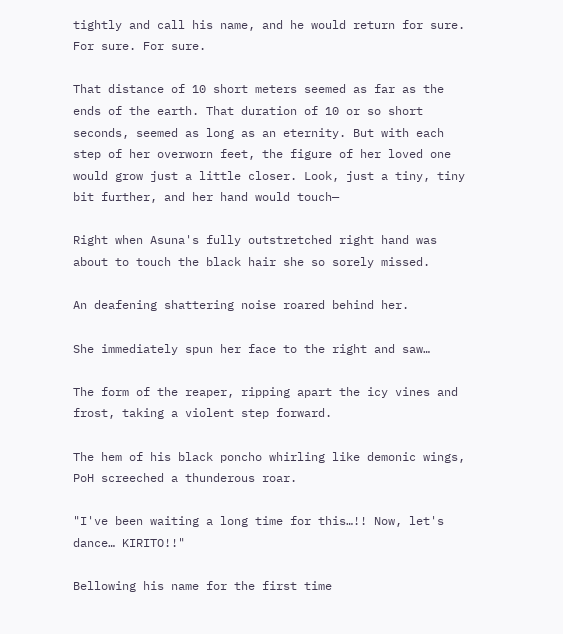tightly and call his name, and he would return for sure. For sure. For sure.

That distance of 10 short meters seemed as far as the ends of the earth. That duration of 10 or so short seconds, seemed as long as an eternity. But with each step of her overworn feet, the figure of her loved one would grow just a little closer. Look, just a tiny, tiny bit further, and her hand would touch—

Right when Asuna's fully outstretched right hand was about to touch the black hair she so sorely missed.

An deafening shattering noise roared behind her.

She immediately spun her face to the right and saw…

The form of the reaper, ripping apart the icy vines and frost, taking a violent step forward.

The hem of his black poncho whirling like demonic wings, PoH screeched a thunderous roar.

"I've been waiting a long time for this…!! Now, let's dance… KIRITO!!"

Bellowing his name for the first time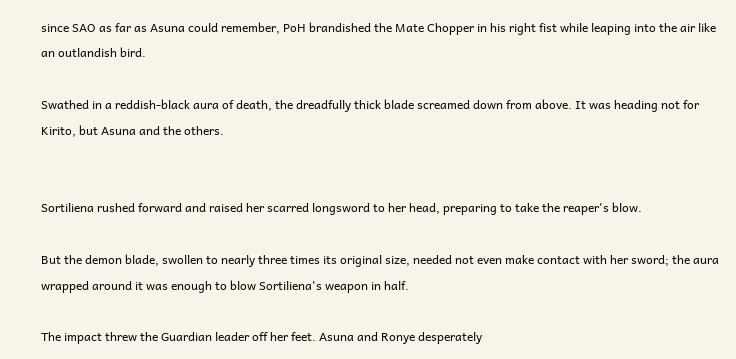since SAO as far as Asuna could remember, PoH brandished the Mate Chopper in his right fist while leaping into the air like an outlandish bird.

Swathed in a reddish-black aura of death, the dreadfully thick blade screamed down from above. It was heading not for Kirito, but Asuna and the others.


Sortiliena rushed forward and raised her scarred longsword to her head, preparing to take the reaper's blow.

But the demon blade, swollen to nearly three times its original size, needed not even make contact with her sword; the aura wrapped around it was enough to blow Sortiliena's weapon in half.

The impact threw the Guardian leader off her feet. Asuna and Ronye desperately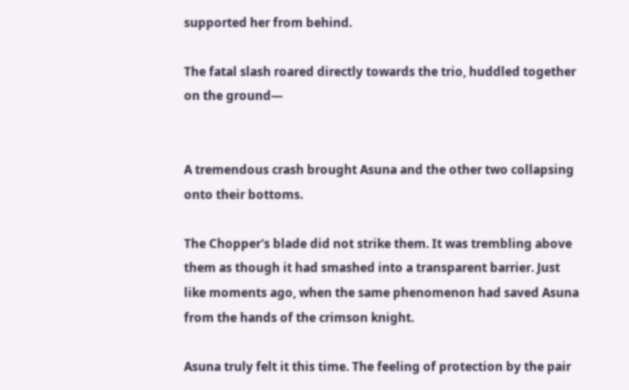supported her from behind.

The fatal slash roared directly towards the trio, huddled together on the ground—


A tremendous crash brought Asuna and the other two collapsing onto their bottoms.

The Chopper's blade did not strike them. It was trembling above them as though it had smashed into a transparent barrier. Just like moments ago, when the same phenomenon had saved Asuna from the hands of the crimson knight.

Asuna truly felt it this time. The feeling of protection by the pair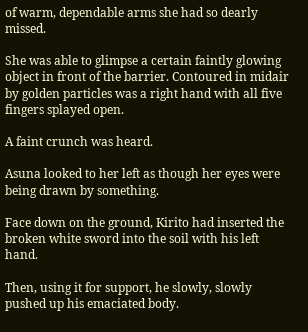of warm, dependable arms she had so dearly missed.

She was able to glimpse a certain faintly glowing object in front of the barrier. Contoured in midair by golden particles was a right hand with all five fingers splayed open.

A faint crunch was heard.

Asuna looked to her left as though her eyes were being drawn by something.

Face down on the ground, Kirito had inserted the broken white sword into the soil with his left hand.

Then, using it for support, he slowly, slowly pushed up his emaciated body.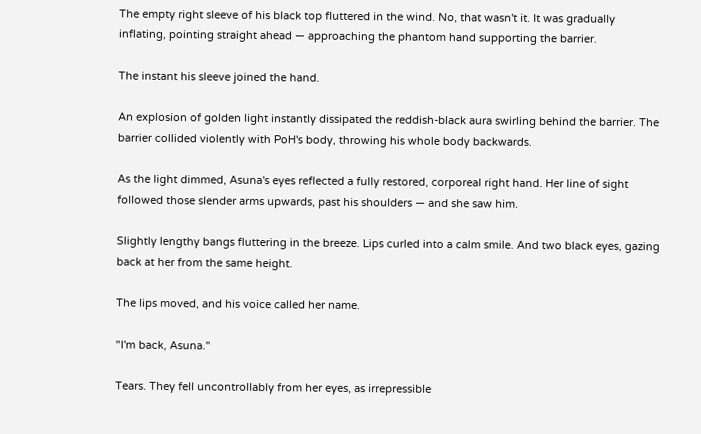The empty right sleeve of his black top fluttered in the wind. No, that wasn't it. It was gradually inflating, pointing straight ahead — approaching the phantom hand supporting the barrier.

The instant his sleeve joined the hand.

An explosion of golden light instantly dissipated the reddish-black aura swirling behind the barrier. The barrier collided violently with PoH's body, throwing his whole body backwards.

As the light dimmed, Asuna's eyes reflected a fully restored, corporeal right hand. Her line of sight followed those slender arms upwards, past his shoulders — and she saw him.

Slightly lengthy bangs fluttering in the breeze. Lips curled into a calm smile. And two black eyes, gazing back at her from the same height.

The lips moved, and his voice called her name.

"I'm back, Asuna."

Tears. They fell uncontrollably from her eyes, as irrepressible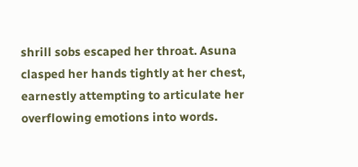shrill sobs escaped her throat. Asuna clasped her hands tightly at her chest, earnestly attempting to articulate her overflowing emotions into words.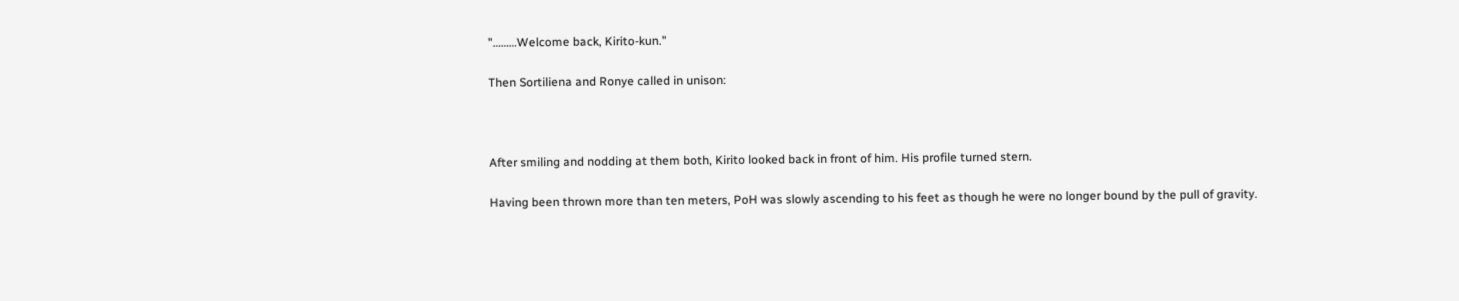"………Welcome back, Kirito-kun."

Then Sortiliena and Ronye called in unison:



After smiling and nodding at them both, Kirito looked back in front of him. His profile turned stern.

Having been thrown more than ten meters, PoH was slowly ascending to his feet as though he were no longer bound by the pull of gravity.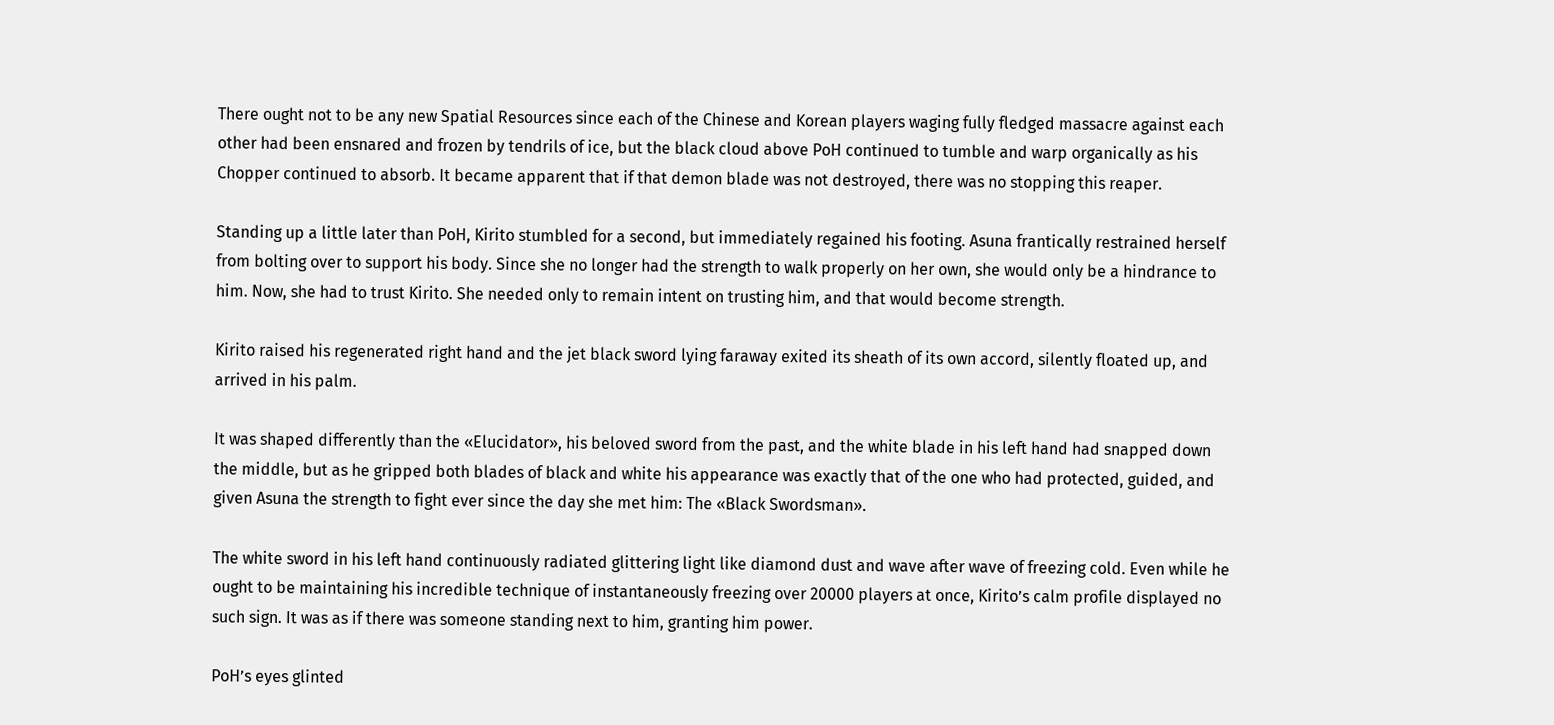There ought not to be any new Spatial Resources since each of the Chinese and Korean players waging fully fledged massacre against each other had been ensnared and frozen by tendrils of ice, but the black cloud above PoH continued to tumble and warp organically as his Chopper continued to absorb. It became apparent that if that demon blade was not destroyed, there was no stopping this reaper.

Standing up a little later than PoH, Kirito stumbled for a second, but immediately regained his footing. Asuna frantically restrained herself from bolting over to support his body. Since she no longer had the strength to walk properly on her own, she would only be a hindrance to him. Now, she had to trust Kirito. She needed only to remain intent on trusting him, and that would become strength.

Kirito raised his regenerated right hand and the jet black sword lying faraway exited its sheath of its own accord, silently floated up, and arrived in his palm.

It was shaped differently than the «Elucidator», his beloved sword from the past, and the white blade in his left hand had snapped down the middle, but as he gripped both blades of black and white his appearance was exactly that of the one who had protected, guided, and given Asuna the strength to fight ever since the day she met him: The «Black Swordsman».

The white sword in his left hand continuously radiated glittering light like diamond dust and wave after wave of freezing cold. Even while he ought to be maintaining his incredible technique of instantaneously freezing over 20000 players at once, Kirito’s calm profile displayed no such sign. It was as if there was someone standing next to him, granting him power.

PoH’s eyes glinted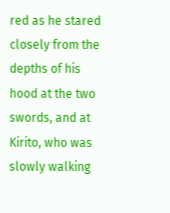red as he stared closely from the depths of his hood at the two swords, and at Kirito, who was slowly walking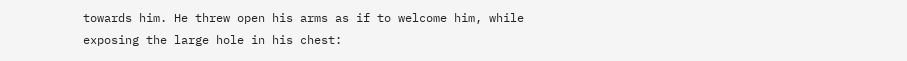towards him. He threw open his arms as if to welcome him, while exposing the large hole in his chest: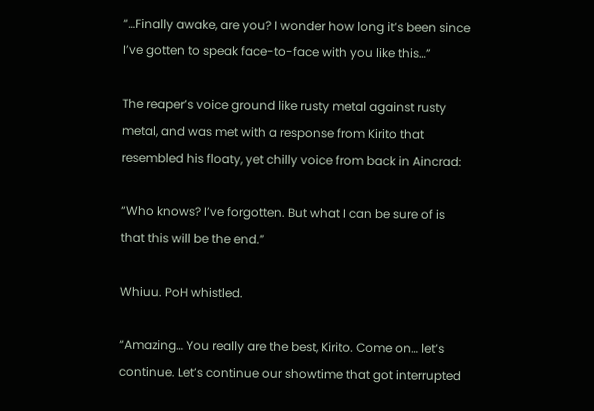“…Finally awake, are you? I wonder how long it’s been since I’ve gotten to speak face-to-face with you like this…”

The reaper’s voice ground like rusty metal against rusty metal, and was met with a response from Kirito that resembled his floaty, yet chilly voice from back in Aincrad:

“Who knows? I’ve forgotten. But what I can be sure of is that this will be the end.”

Whiuu. PoH whistled.

“Amazing… You really are the best, Kirito. Come on… let’s continue. Let’s continue our showtime that got interrupted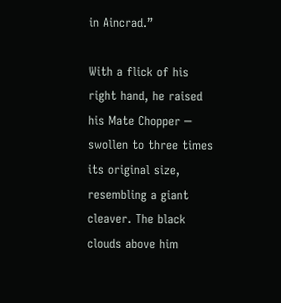in Aincrad.”

With a flick of his right hand, he raised his Mate Chopper ─ swollen to three times its original size, resembling a giant cleaver. The black clouds above him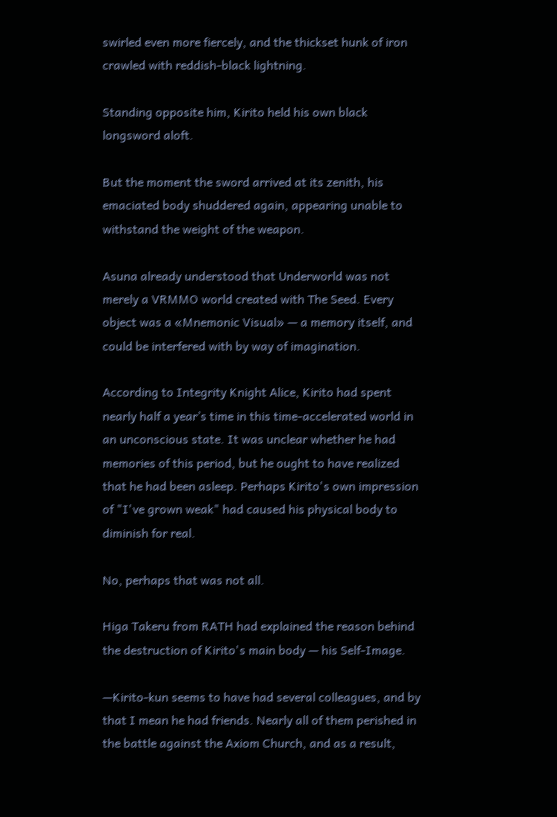swirled even more fiercely, and the thickset hunk of iron crawled with reddish-black lightning.

Standing opposite him, Kirito held his own black longsword aloft.

But the moment the sword arrived at its zenith, his emaciated body shuddered again, appearing unable to withstand the weight of the weapon.

Asuna already understood that Underworld was not merely a VRMMO world created with The Seed. Every object was a «Mnemonic Visual» — a memory itself, and could be interfered with by way of imagination.

According to Integrity Knight Alice, Kirito had spent nearly half a year’s time in this time-accelerated world in an unconscious state. It was unclear whether he had memories of this period, but he ought to have realized that he had been asleep. Perhaps Kirito's own impression of "I've grown weak" had caused his physical body to diminish for real.

No, perhaps that was not all.

Higa Takeru from RATH had explained the reason behind the destruction of Kirito's main body — his Self-Image.

—Kirito-kun seems to have had several colleagues, and by that I mean he had friends. Nearly all of them perished in the battle against the Axiom Church, and as a result,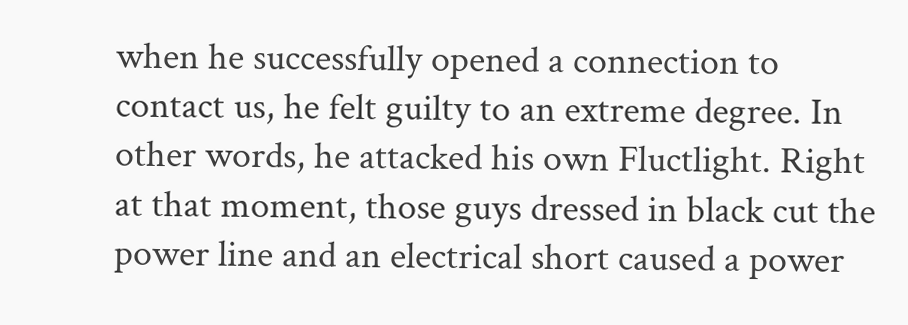when he successfully opened a connection to contact us, he felt guilty to an extreme degree. In other words, he attacked his own Fluctlight. Right at that moment, those guys dressed in black cut the power line and an electrical short caused a power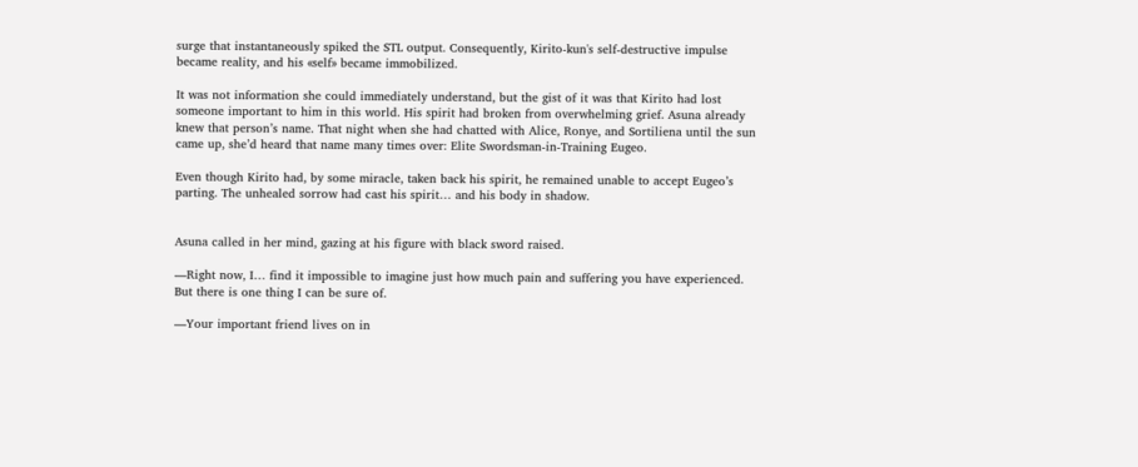surge that instantaneously spiked the STL output. Consequently, Kirito-kun's self-destructive impulse became reality, and his «self» became immobilized.

It was not information she could immediately understand, but the gist of it was that Kirito had lost someone important to him in this world. His spirit had broken from overwhelming grief. Asuna already knew that person’s name. That night when she had chatted with Alice, Ronye, and Sortiliena until the sun came up, she’d heard that name many times over: Elite Swordsman-in-Training Eugeo.

Even though Kirito had, by some miracle, taken back his spirit, he remained unable to accept Eugeo’s parting. The unhealed sorrow had cast his spirit… and his body in shadow.


Asuna called in her mind, gazing at his figure with black sword raised.

—Right now, I… find it impossible to imagine just how much pain and suffering you have experienced. But there is one thing I can be sure of.

—Your important friend lives on in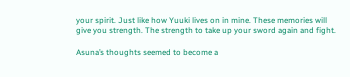your spirit. Just like how Yuuki lives on in mine. These memories will give you strength. The strength to take up your sword again and fight.

Asuna’s thoughts seemed to become a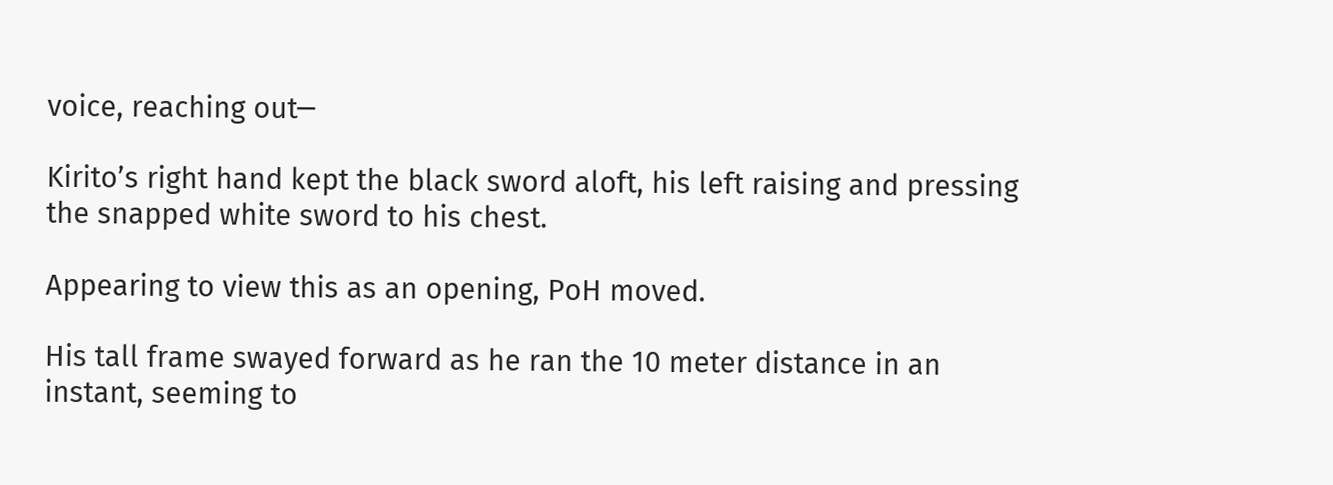voice, reaching out─

Kirito’s right hand kept the black sword aloft, his left raising and pressing the snapped white sword to his chest.

Appearing to view this as an opening, PoH moved.

His tall frame swayed forward as he ran the 10 meter distance in an instant, seeming to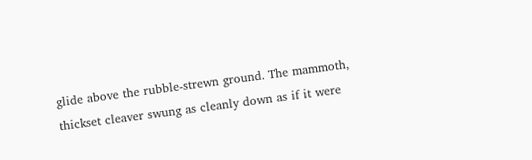glide above the rubble-strewn ground. The mammoth, thickset cleaver swung as cleanly down as if it were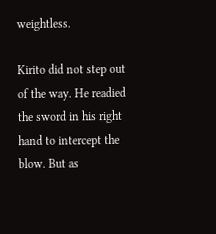weightless.

Kirito did not step out of the way. He readied the sword in his right hand to intercept the blow. But as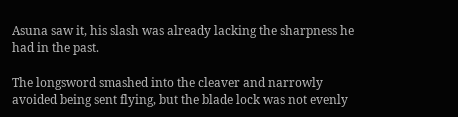Asuna saw it, his slash was already lacking the sharpness he had in the past.

The longsword smashed into the cleaver and narrowly avoided being sent flying, but the blade lock was not evenly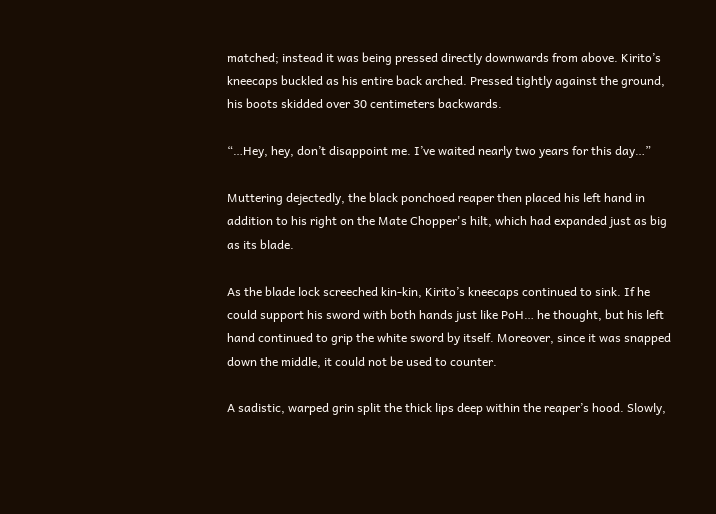matched; instead it was being pressed directly downwards from above. Kirito’s kneecaps buckled as his entire back arched. Pressed tightly against the ground, his boots skidded over 30 centimeters backwards.

“…Hey, hey, don’t disappoint me. I’ve waited nearly two years for this day…”

Muttering dejectedly, the black ponchoed reaper then placed his left hand in addition to his right on the Mate Chopper's hilt, which had expanded just as big as its blade.

As the blade lock screeched kin-kin, Kirito’s kneecaps continued to sink. If he could support his sword with both hands just like PoH… he thought, but his left hand continued to grip the white sword by itself. Moreover, since it was snapped down the middle, it could not be used to counter.

A sadistic, warped grin split the thick lips deep within the reaper’s hood. Slowly,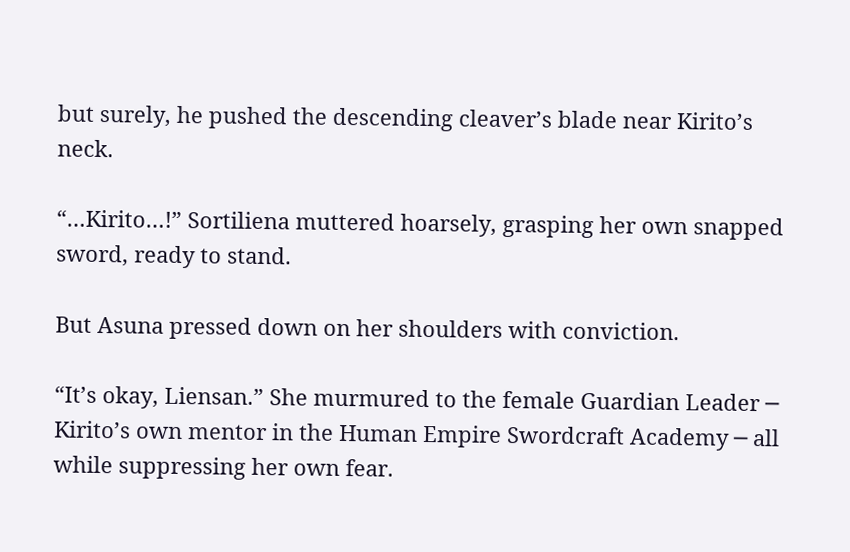but surely, he pushed the descending cleaver’s blade near Kirito’s neck.

“…Kirito…!” Sortiliena muttered hoarsely, grasping her own snapped sword, ready to stand.

But Asuna pressed down on her shoulders with conviction.

“It’s okay, Liensan.” She murmured to the female Guardian Leader ─ Kirito’s own mentor in the Human Empire Swordcraft Academy ─ all while suppressing her own fear.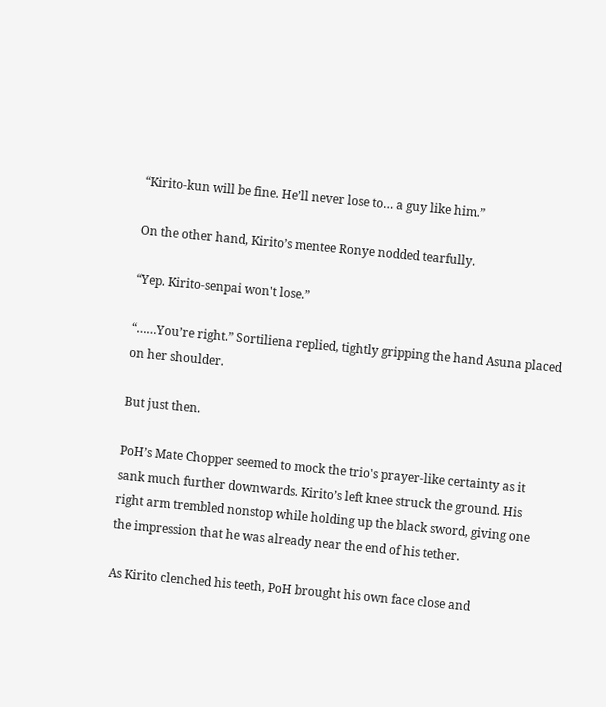“Kirito-kun will be fine. He’ll never lose to… a guy like him.”

On the other hand, Kirito’s mentee Ronye nodded tearfully.

“Yep. Kirito-senpai won't lose.”

“……You’re right.” Sortiliena replied, tightly gripping the hand Asuna placed on her shoulder.

But just then.

PoH’s Mate Chopper seemed to mock the trio's prayer-like certainty as it sank much further downwards. Kirito’s left knee struck the ground. His right arm trembled nonstop while holding up the black sword, giving one the impression that he was already near the end of his tether.

As Kirito clenched his teeth, PoH brought his own face close and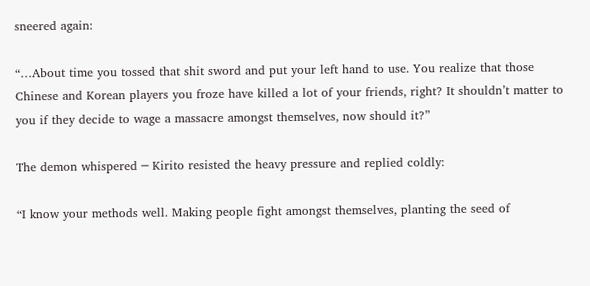sneered again:

“…About time you tossed that shit sword and put your left hand to use. You realize that those Chinese and Korean players you froze have killed a lot of your friends, right? It shouldn’t matter to you if they decide to wage a massacre amongst themselves, now should it?”

The demon whispered ─ Kirito resisted the heavy pressure and replied coldly:

“I know your methods well. Making people fight amongst themselves, planting the seed of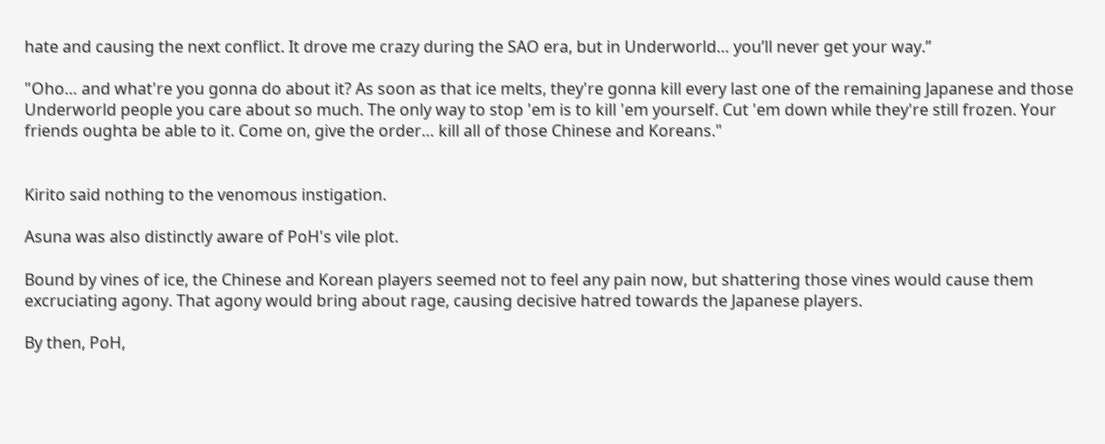hate and causing the next conflict. It drove me crazy during the SAO era, but in Underworld… you’ll never get your way.”

"Oho… and what're you gonna do about it? As soon as that ice melts, they're gonna kill every last one of the remaining Japanese and those Underworld people you care about so much. The only way to stop 'em is to kill 'em yourself. Cut 'em down while they're still frozen. Your friends oughta be able to it. Come on, give the order… kill all of those Chinese and Koreans."


Kirito said nothing to the venomous instigation.

Asuna was also distinctly aware of PoH's vile plot.

Bound by vines of ice, the Chinese and Korean players seemed not to feel any pain now, but shattering those vines would cause them excruciating agony. That agony would bring about rage, causing decisive hatred towards the Japanese players.

By then, PoH,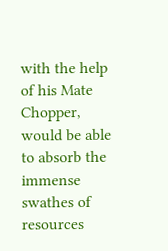with the help of his Mate Chopper, would be able to absorb the immense swathes of resources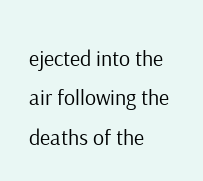ejected into the air following the deaths of the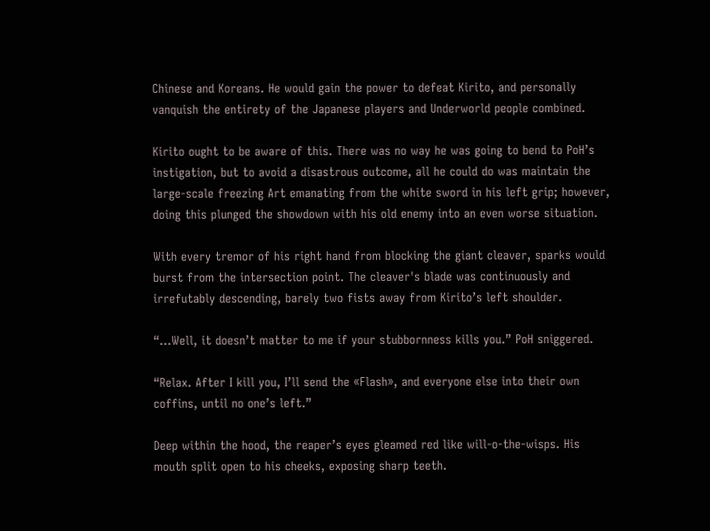Chinese and Koreans. He would gain the power to defeat Kirito, and personally vanquish the entirety of the Japanese players and Underworld people combined.

Kirito ought to be aware of this. There was no way he was going to bend to PoH’s instigation, but to avoid a disastrous outcome, all he could do was maintain the large-scale freezing Art emanating from the white sword in his left grip; however, doing this plunged the showdown with his old enemy into an even worse situation.

With every tremor of his right hand from blocking the giant cleaver, sparks would burst from the intersection point. The cleaver's blade was continuously and irrefutably descending, barely two fists away from Kirito’s left shoulder.

“…Well, it doesn’t matter to me if your stubbornness kills you.” PoH sniggered.

“Relax. After I kill you, I’ll send the «Flash», and everyone else into their own coffins, until no one’s left.”

Deep within the hood, the reaper’s eyes gleamed red like will-o-the-wisps. His mouth split open to his cheeks, exposing sharp teeth.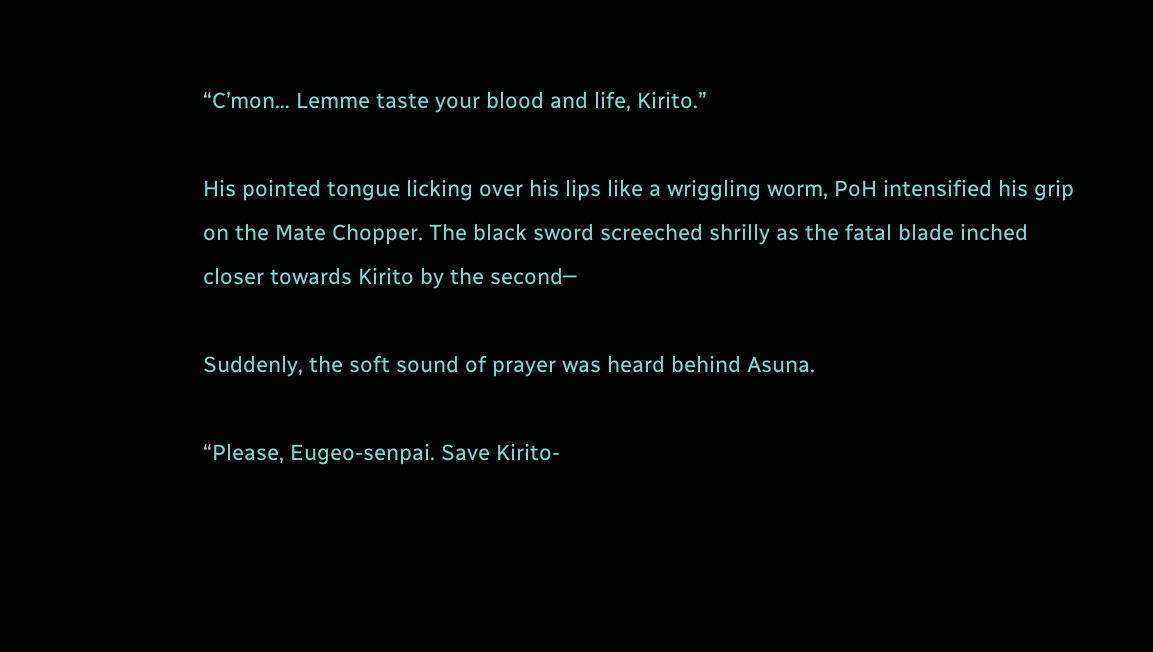“C’mon… Lemme taste your blood and life, Kirito.”

His pointed tongue licking over his lips like a wriggling worm, PoH intensified his grip on the Mate Chopper. The black sword screeched shrilly as the fatal blade inched closer towards Kirito by the second─

Suddenly, the soft sound of prayer was heard behind Asuna.

“Please, Eugeo-senpai. Save Kirito-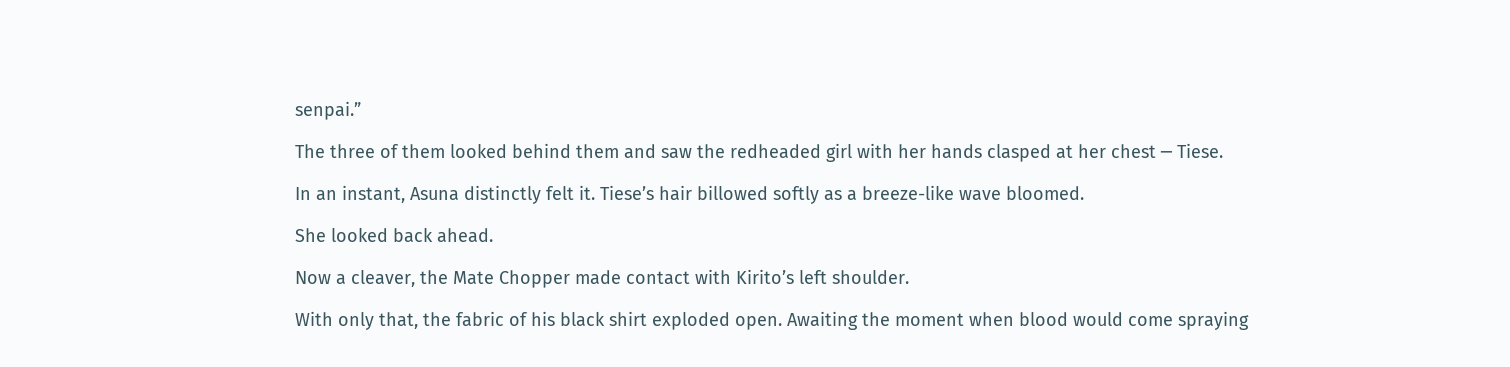senpai.”

The three of them looked behind them and saw the redheaded girl with her hands clasped at her chest ─ Tiese.

In an instant, Asuna distinctly felt it. Tiese’s hair billowed softly as a breeze-like wave bloomed.

She looked back ahead.

Now a cleaver, the Mate Chopper made contact with Kirito’s left shoulder.

With only that, the fabric of his black shirt exploded open. Awaiting the moment when blood would come spraying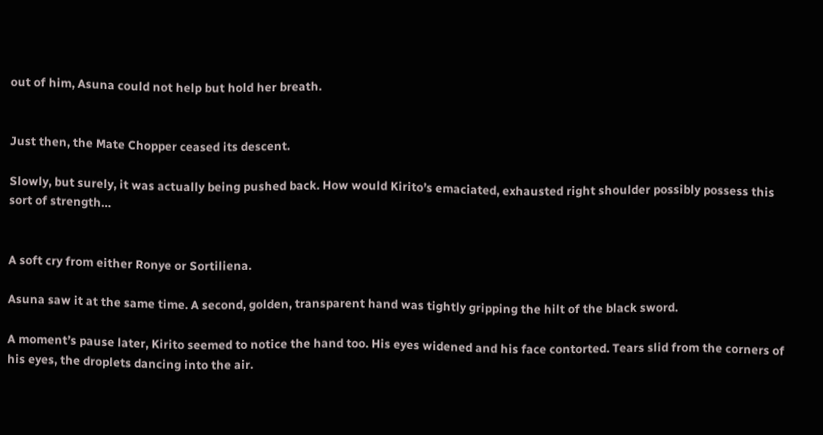out of him, Asuna could not help but hold her breath.


Just then, the Mate Chopper ceased its descent.

Slowly, but surely, it was actually being pushed back. How would Kirito’s emaciated, exhausted right shoulder possibly possess this sort of strength…


A soft cry from either Ronye or Sortiliena.

Asuna saw it at the same time. A second, golden, transparent hand was tightly gripping the hilt of the black sword.

A moment’s pause later, Kirito seemed to notice the hand too. His eyes widened and his face contorted. Tears slid from the corners of his eyes, the droplets dancing into the air.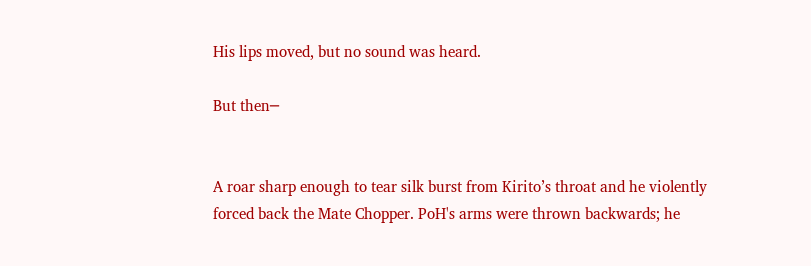His lips moved, but no sound was heard.

But then─


A roar sharp enough to tear silk burst from Kirito’s throat and he violently forced back the Mate Chopper. PoH's arms were thrown backwards; he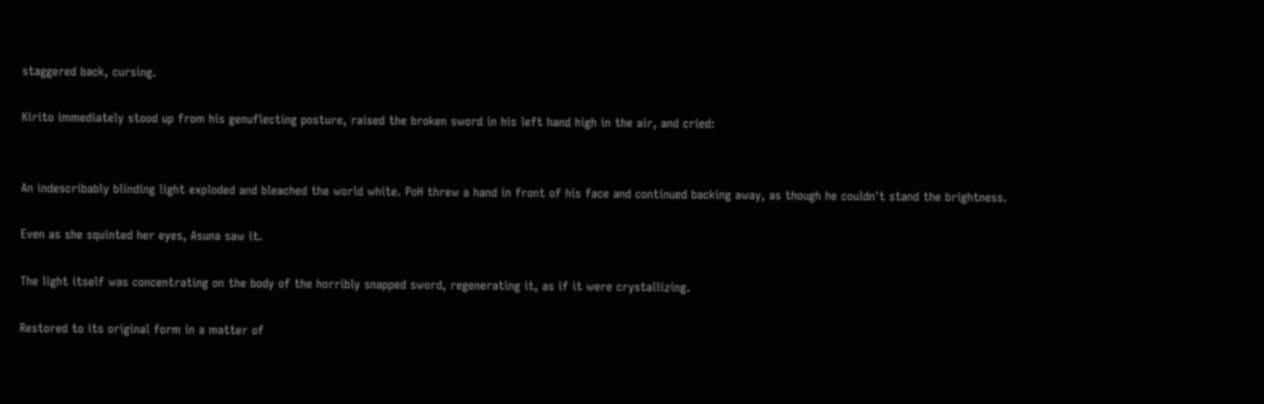staggered back, cursing.

Kirito immediately stood up from his genuflecting posture, raised the broken sword in his left hand high in the air, and cried:


An indescribably blinding light exploded and bleached the world white. PoH threw a hand in front of his face and continued backing away, as though he couldn't stand the brightness.

Even as she squinted her eyes, Asuna saw it.

The light itself was concentrating on the body of the horribly snapped sword, regenerating it, as if it were crystallizing.

Restored to its original form in a matter of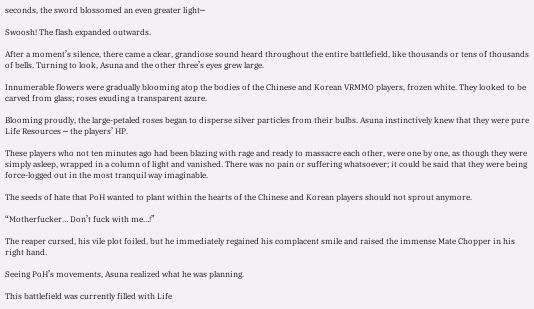seconds, the sword blossomed an even greater light─

Swoosh! The flash expanded outwards.

After a moment’s silence, there came a clear, grandiose sound heard throughout the entire battlefield, like thousands or tens of thousands of bells. Turning to look, Asuna and the other three’s eyes grew large.

Innumerable flowers were gradually blooming atop the bodies of the Chinese and Korean VRMMO players, frozen white. They looked to be carved from glass; roses exuding a transparent azure.

Blooming proudly, the large-petaled roses began to disperse silver particles from their bulbs. Asuna instinctively knew that they were pure Life Resources ─ the players’ HP.

These players who not ten minutes ago had been blazing with rage and ready to massacre each other, were one by one, as though they were simply asleep, wrapped in a column of light and vanished. There was no pain or suffering whatsoever; it could be said that they were being force-logged out in the most tranquil way imaginable.

The seeds of hate that PoH wanted to plant within the hearts of the Chinese and Korean players should not sprout anymore.

“Motherfucker… Don’t fuck with me…!”

The reaper cursed, his vile plot foiled, but he immediately regained his complacent smile and raised the immense Mate Chopper in his right hand.

Seeing PoH’s movements, Asuna realized what he was planning.

This battlefield was currently filled with Life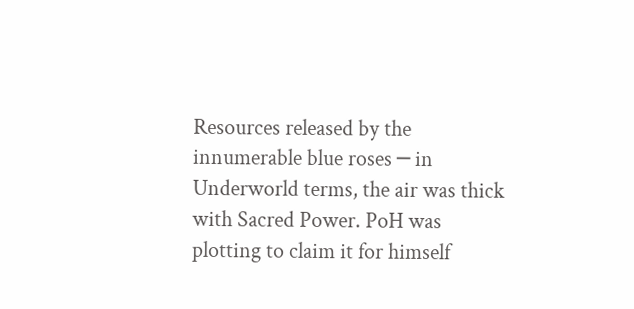Resources released by the innumerable blue roses ─ in Underworld terms, the air was thick with Sacred Power. PoH was plotting to claim it for himself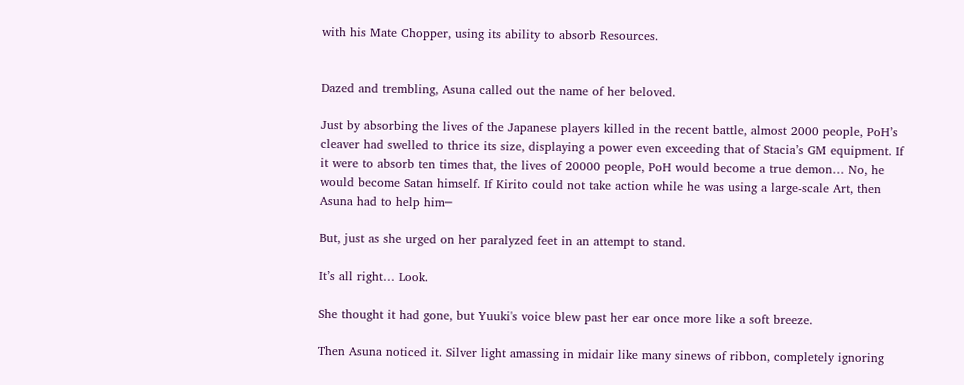with his Mate Chopper, using its ability to absorb Resources.


Dazed and trembling, Asuna called out the name of her beloved.

Just by absorbing the lives of the Japanese players killed in the recent battle, almost 2000 people, PoH’s cleaver had swelled to thrice its size, displaying a power even exceeding that of Stacia’s GM equipment. If it were to absorb ten times that, the lives of 20000 people, PoH would become a true demon… No, he would become Satan himself. If Kirito could not take action while he was using a large-scale Art, then Asuna had to help him─

But, just as she urged on her paralyzed feet in an attempt to stand.

It’s all right… Look.

She thought it had gone, but Yuuki's voice blew past her ear once more like a soft breeze.

Then Asuna noticed it. Silver light amassing in midair like many sinews of ribbon, completely ignoring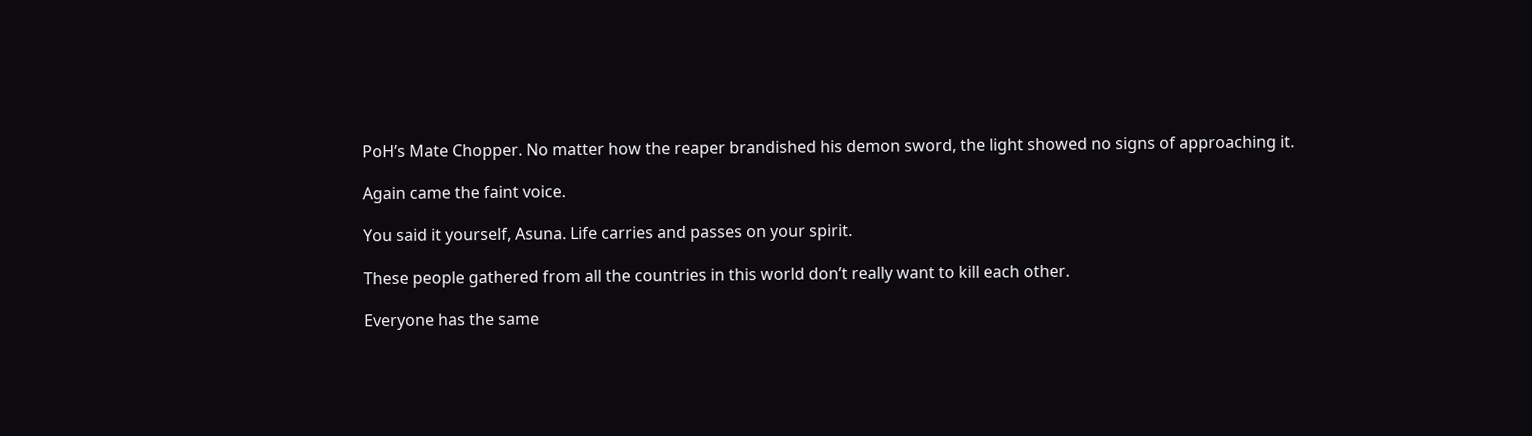PoH’s Mate Chopper. No matter how the reaper brandished his demon sword, the light showed no signs of approaching it.

Again came the faint voice.

You said it yourself, Asuna. Life carries and passes on your spirit.

These people gathered from all the countries in this world don’t really want to kill each other.

Everyone has the same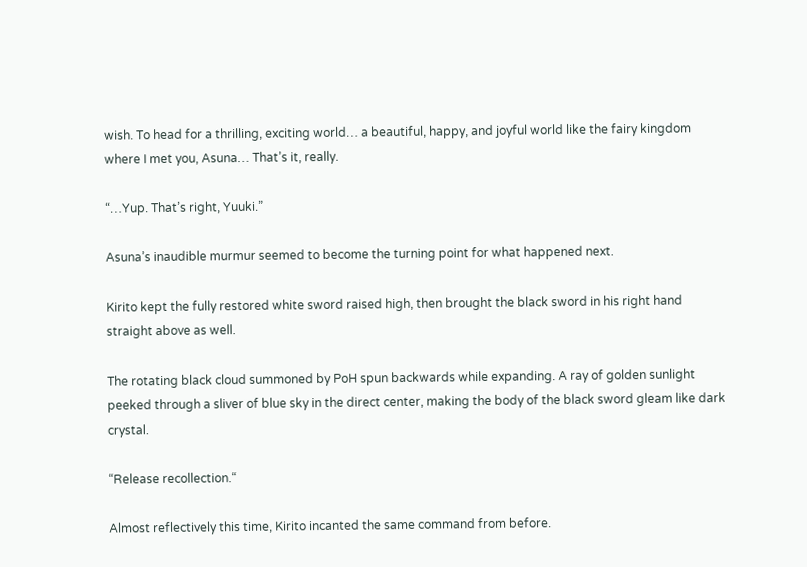wish. To head for a thrilling, exciting world… a beautiful, happy, and joyful world like the fairy kingdom where I met you, Asuna… That’s it, really.

“…Yup. That’s right, Yuuki.”

Asuna’s inaudible murmur seemed to become the turning point for what happened next.

Kirito kept the fully restored white sword raised high, then brought the black sword in his right hand straight above as well.

The rotating black cloud summoned by PoH spun backwards while expanding. A ray of golden sunlight peeked through a sliver of blue sky in the direct center, making the body of the black sword gleam like dark crystal.

“Release recollection.“

Almost reflectively this time, Kirito incanted the same command from before.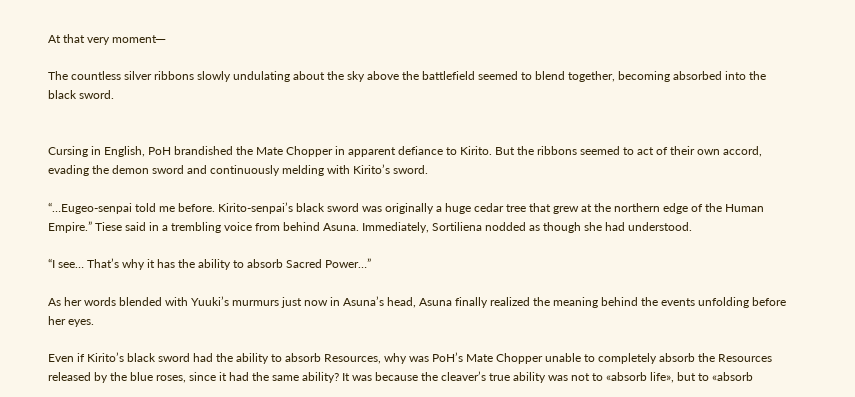At that very moment─

The countless silver ribbons slowly undulating about the sky above the battlefield seemed to blend together, becoming absorbed into the black sword.


Cursing in English, PoH brandished the Mate Chopper in apparent defiance to Kirito. But the ribbons seemed to act of their own accord, evading the demon sword and continuously melding with Kirito’s sword.

“…Eugeo-senpai told me before. Kirito-senpai’s black sword was originally a huge cedar tree that grew at the northern edge of the Human Empire.” Tiese said in a trembling voice from behind Asuna. Immediately, Sortiliena nodded as though she had understood.

“I see… That’s why it has the ability to absorb Sacred Power…”

As her words blended with Yuuki’s murmurs just now in Asuna’s head, Asuna finally realized the meaning behind the events unfolding before her eyes.

Even if Kirito’s black sword had the ability to absorb Resources, why was PoH’s Mate Chopper unable to completely absorb the Resources released by the blue roses, since it had the same ability? It was because the cleaver’s true ability was not to «absorb life», but to «absorb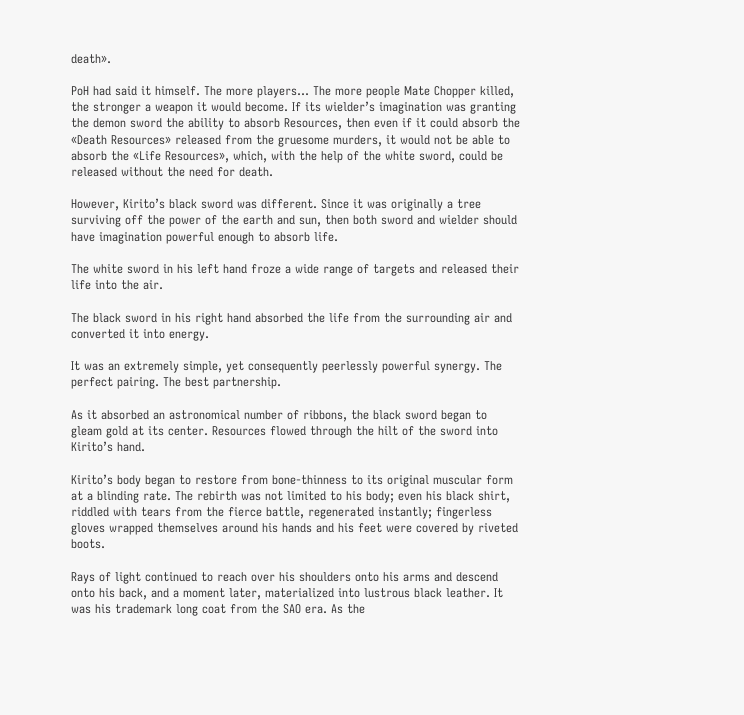death».

PoH had said it himself. The more players… The more people Mate Chopper killed, the stronger a weapon it would become. If its wielder’s imagination was granting the demon sword the ability to absorb Resources, then even if it could absorb the «Death Resources» released from the gruesome murders, it would not be able to absorb the «Life Resources», which, with the help of the white sword, could be released without the need for death.

However, Kirito’s black sword was different. Since it was originally a tree surviving off the power of the earth and sun, then both sword and wielder should have imagination powerful enough to absorb life.

The white sword in his left hand froze a wide range of targets and released their life into the air.

The black sword in his right hand absorbed the life from the surrounding air and converted it into energy.

It was an extremely simple, yet consequently peerlessly powerful synergy. The perfect pairing. The best partnership.

As it absorbed an astronomical number of ribbons, the black sword began to gleam gold at its center. Resources flowed through the hilt of the sword into Kirito’s hand.

Kirito’s body began to restore from bone-thinness to its original muscular form at a blinding rate. The rebirth was not limited to his body; even his black shirt, riddled with tears from the fierce battle, regenerated instantly; fingerless gloves wrapped themselves around his hands and his feet were covered by riveted boots.

Rays of light continued to reach over his shoulders onto his arms and descend onto his back, and a moment later, materialized into lustrous black leather. It was his trademark long coat from the SAO era. As the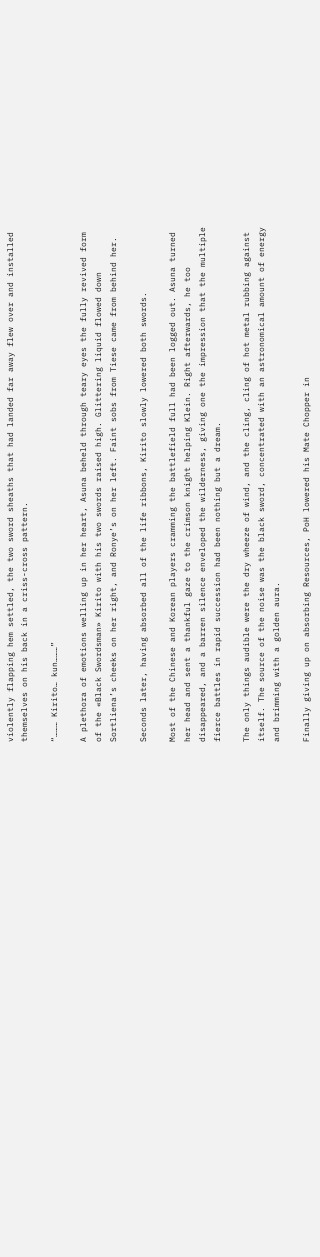violently flapping hem settled, the two sword sheaths that had landed far away flew over and installed themselves on his back in a criss-cross pattern.

“……… Kirito… kun………”

A plethora of emotions welling up in her heart, Asuna beheld through teary eyes the fully revived form of the «Black Swordsman» Kirito with his two swords raised high. Glittering liquid flowed down Sortliena’s cheeks on her right, and Ronye’s on her left. Faint sobs from Tiese came from behind her.

Seconds later, having absorbed all of the life ribbons, Kirito slowly lowered both swords.

Most of the Chinese and Korean players cramming the battlefield full had been logged out. Asuna turned her head and sent a thankful gaze to the crimson knight helping Klein. Right afterwards, he too disappeared, and a barren silence enveloped the wilderness, giving one the impression that the multiple fierce battles in rapid succession had been nothing but a dream.

The only things audible were the dry wheeze of wind, and the cling, cling of hot metal rubbing against itself. The source of the noise was the black sword, concentrated with an astronomical amount of energy and brimming with a golden aura.

Finally giving up on absorbing Resources, PoH lowered his Mate Chopper in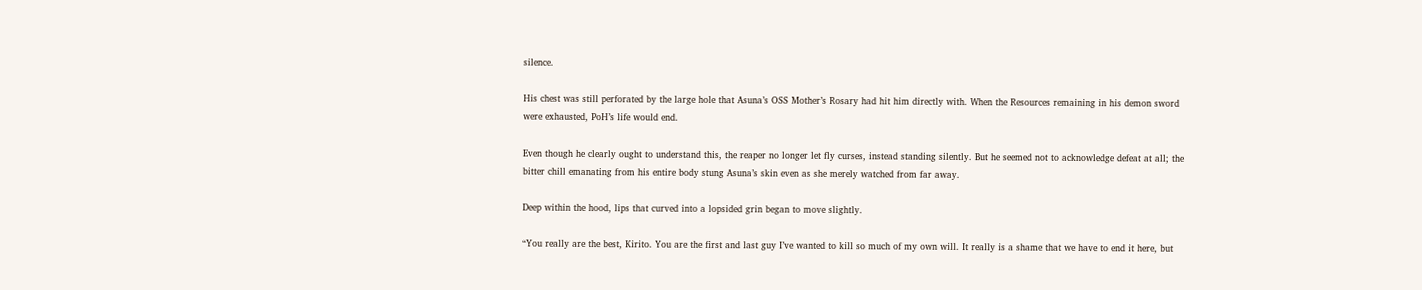silence.

His chest was still perforated by the large hole that Asuna’s OSS Mother’s Rosary had hit him directly with. When the Resources remaining in his demon sword were exhausted, PoH’s life would end.

Even though he clearly ought to understand this, the reaper no longer let fly curses, instead standing silently. But he seemed not to acknowledge defeat at all; the bitter chill emanating from his entire body stung Asuna’s skin even as she merely watched from far away.

Deep within the hood, lips that curved into a lopsided grin began to move slightly.

“You really are the best, Kirito. You are the first and last guy I’ve wanted to kill so much of my own will. It really is a shame that we have to end it here, but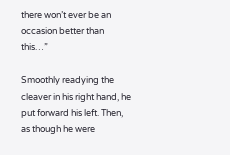there won’t ever be an occasion better than this…”

Smoothly readying the cleaver in his right hand, he put forward his left. Then, as though he were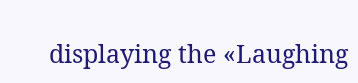displaying the «Laughing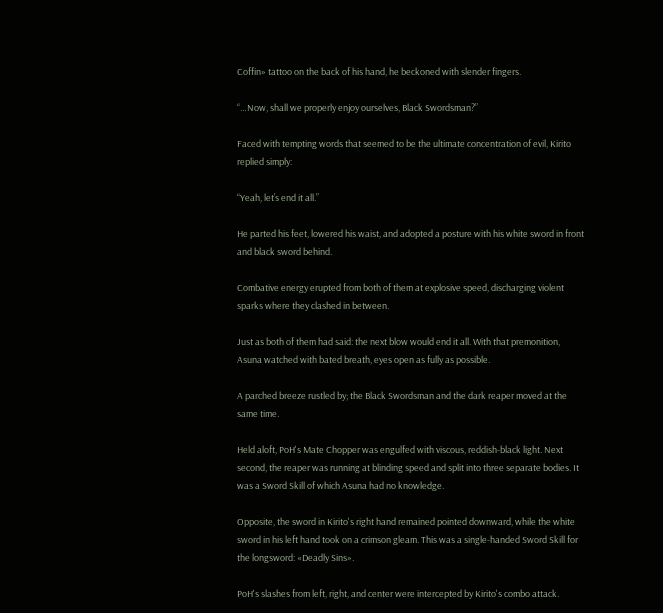Coffin» tattoo on the back of his hand, he beckoned with slender fingers.

“…Now, shall we properly enjoy ourselves, Black Swordsman?”

Faced with tempting words that seemed to be the ultimate concentration of evil, Kirito replied simply:

“Yeah, let’s end it all.”

He parted his feet, lowered his waist, and adopted a posture with his white sword in front and black sword behind.

Combative energy erupted from both of them at explosive speed, discharging violent sparks where they clashed in between.

Just as both of them had said: the next blow would end it all. With that premonition, Asuna watched with bated breath, eyes open as fully as possible.

A parched breeze rustled by; the Black Swordsman and the dark reaper moved at the same time.

Held aloft, PoH's Mate Chopper was engulfed with viscous, reddish-black light. Next second, the reaper was running at blinding speed and split into three separate bodies. It was a Sword Skill of which Asuna had no knowledge.

Opposite, the sword in Kirito's right hand remained pointed downward, while the white sword in his left hand took on a crimson gleam. This was a single-handed Sword Skill for the longsword: «Deadly Sins».

PoH's slashes from left, right, and center were intercepted by Kirito's combo attack.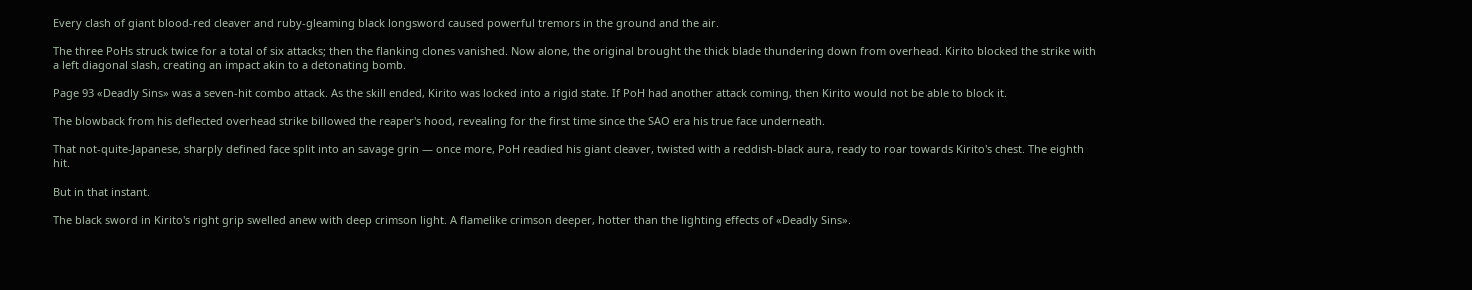Every clash of giant blood-red cleaver and ruby-gleaming black longsword caused powerful tremors in the ground and the air.

The three PoHs struck twice for a total of six attacks; then the flanking clones vanished. Now alone, the original brought the thick blade thundering down from overhead. Kirito blocked the strike with a left diagonal slash, creating an impact akin to a detonating bomb.

Page 93 «Deadly Sins» was a seven-hit combo attack. As the skill ended, Kirito was locked into a rigid state. If PoH had another attack coming, then Kirito would not be able to block it.

The blowback from his deflected overhead strike billowed the reaper's hood, revealing for the first time since the SAO era his true face underneath.

That not-quite-Japanese, sharply defined face split into an savage grin — once more, PoH readied his giant cleaver, twisted with a reddish-black aura, ready to roar towards Kirito's chest. The eighth hit.

But in that instant.

The black sword in Kirito's right grip swelled anew with deep crimson light. A flamelike crimson deeper, hotter than the lighting effects of «Deadly Sins».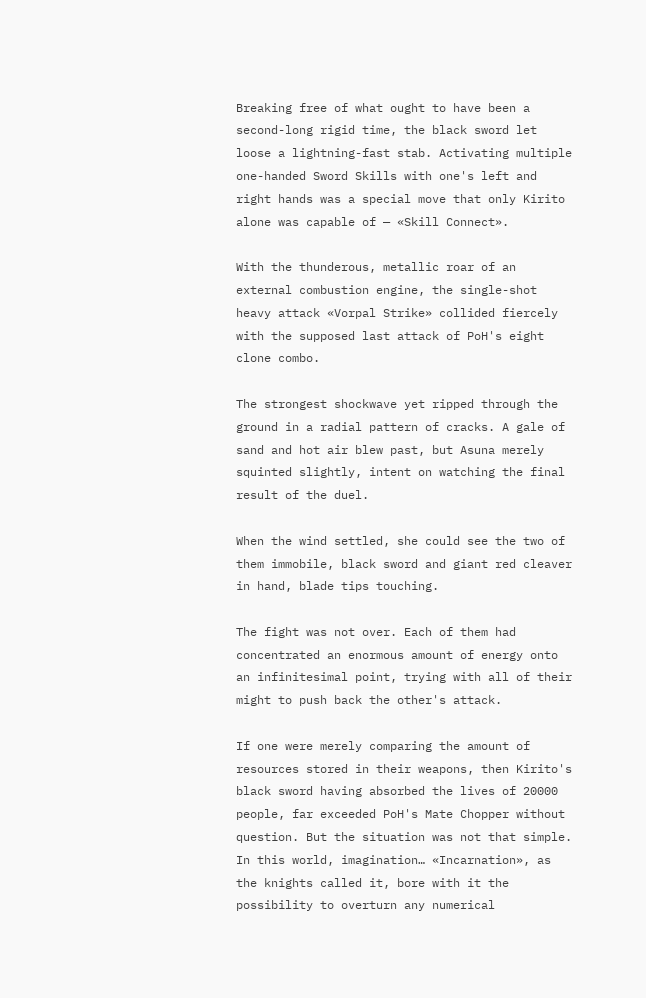Breaking free of what ought to have been a second-long rigid time, the black sword let loose a lightning-fast stab. Activating multiple one-handed Sword Skills with one's left and right hands was a special move that only Kirito alone was capable of — «Skill Connect».

With the thunderous, metallic roar of an external combustion engine, the single-shot heavy attack «Vorpal Strike» collided fiercely with the supposed last attack of PoH's eight clone combo.

The strongest shockwave yet ripped through the ground in a radial pattern of cracks. A gale of sand and hot air blew past, but Asuna merely squinted slightly, intent on watching the final result of the duel.

When the wind settled, she could see the two of them immobile, black sword and giant red cleaver in hand, blade tips touching.

The fight was not over. Each of them had concentrated an enormous amount of energy onto an infinitesimal point, trying with all of their might to push back the other's attack.

If one were merely comparing the amount of resources stored in their weapons, then Kirito's black sword having absorbed the lives of 20000 people, far exceeded PoH's Mate Chopper without question. But the situation was not that simple. In this world, imagination… «Incarnation», as the knights called it, bore with it the possibility to overturn any numerical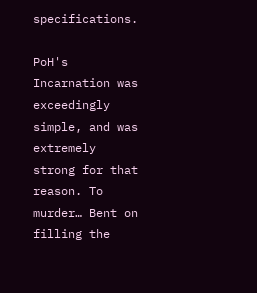specifications.

PoH's Incarnation was exceedingly simple, and was extremely strong for that reason. To murder… Bent on filling the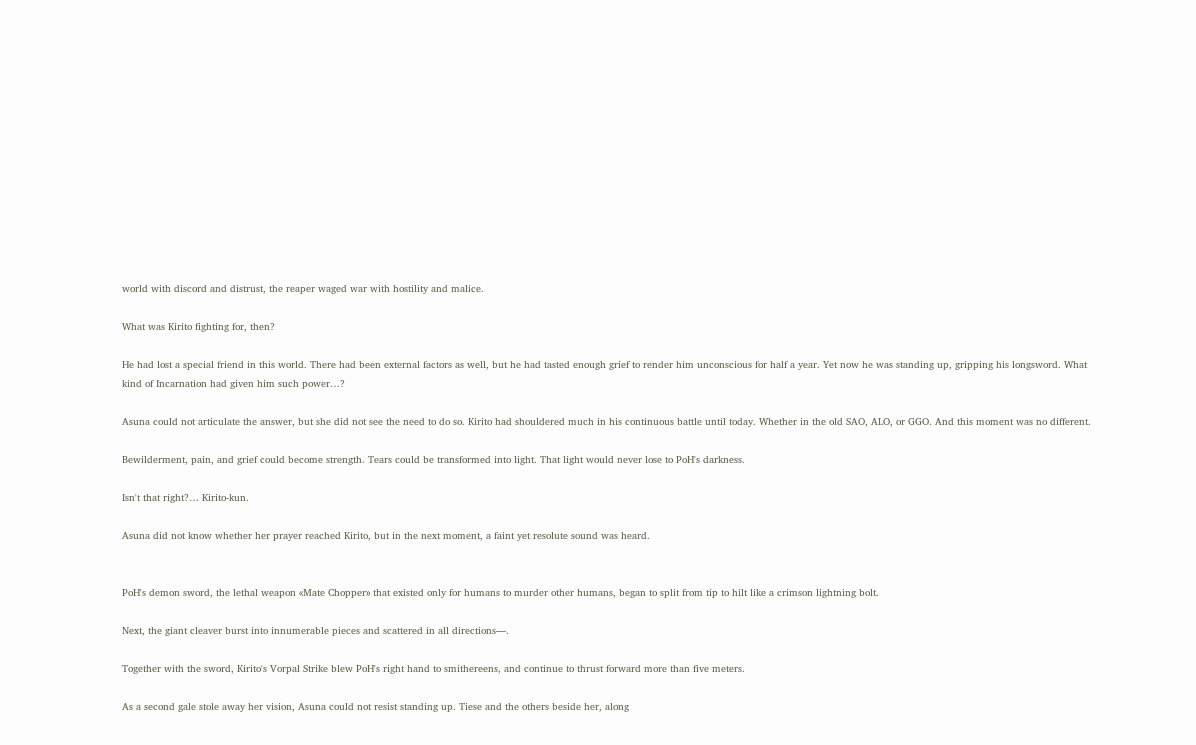world with discord and distrust, the reaper waged war with hostility and malice.

What was Kirito fighting for, then?

He had lost a special friend in this world. There had been external factors as well, but he had tasted enough grief to render him unconscious for half a year. Yet now he was standing up, gripping his longsword. What kind of Incarnation had given him such power…?

Asuna could not articulate the answer, but she did not see the need to do so. Kirito had shouldered much in his continuous battle until today. Whether in the old SAO, ALO, or GGO. And this moment was no different.

Bewilderment, pain, and grief could become strength. Tears could be transformed into light. That light would never lose to PoH's darkness.

Isn't that right?… Kirito-kun.

Asuna did not know whether her prayer reached Kirito, but in the next moment, a faint yet resolute sound was heard.


PoH's demon sword, the lethal weapon «Mate Chopper» that existed only for humans to murder other humans, began to split from tip to hilt like a crimson lightning bolt.

Next, the giant cleaver burst into innumerable pieces and scattered in all directions—.

Together with the sword, Kirito's Vorpal Strike blew PoH's right hand to smithereens, and continue to thrust forward more than five meters.

As a second gale stole away her vision, Asuna could not resist standing up. Tiese and the others beside her, along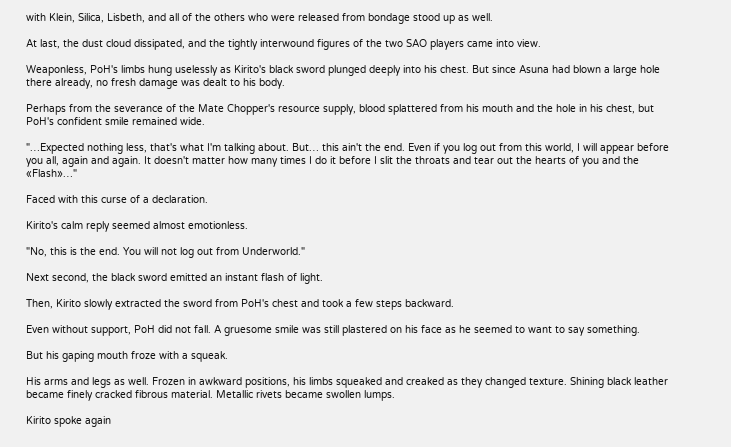with Klein, Silica, Lisbeth, and all of the others who were released from bondage stood up as well.

At last, the dust cloud dissipated, and the tightly interwound figures of the two SAO players came into view.

Weaponless, PoH's limbs hung uselessly as Kirito's black sword plunged deeply into his chest. But since Asuna had blown a large hole there already, no fresh damage was dealt to his body.

Perhaps from the severance of the Mate Chopper's resource supply, blood splattered from his mouth and the hole in his chest, but PoH's confident smile remained wide.

"…Expected nothing less, that's what I'm talking about. But… this ain't the end. Even if you log out from this world, I will appear before you all, again and again. It doesn't matter how many times I do it before I slit the throats and tear out the hearts of you and the «Flash»…"

Faced with this curse of a declaration.

Kirito's calm reply seemed almost emotionless.

"No, this is the end. You will not log out from Underworld."

Next second, the black sword emitted an instant flash of light.

Then, Kirito slowly extracted the sword from PoH's chest and took a few steps backward.

Even without support, PoH did not fall. A gruesome smile was still plastered on his face as he seemed to want to say something.

But his gaping mouth froze with a squeak.

His arms and legs as well. Frozen in awkward positions, his limbs squeaked and creaked as they changed texture. Shining black leather became finely cracked fibrous material. Metallic rivets became swollen lumps.

Kirito spoke again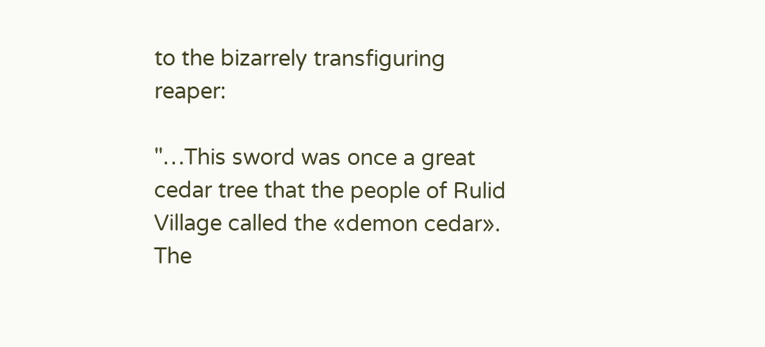to the bizarrely transfiguring reaper:

"…This sword was once a great cedar tree that the people of Rulid Village called the «demon cedar». The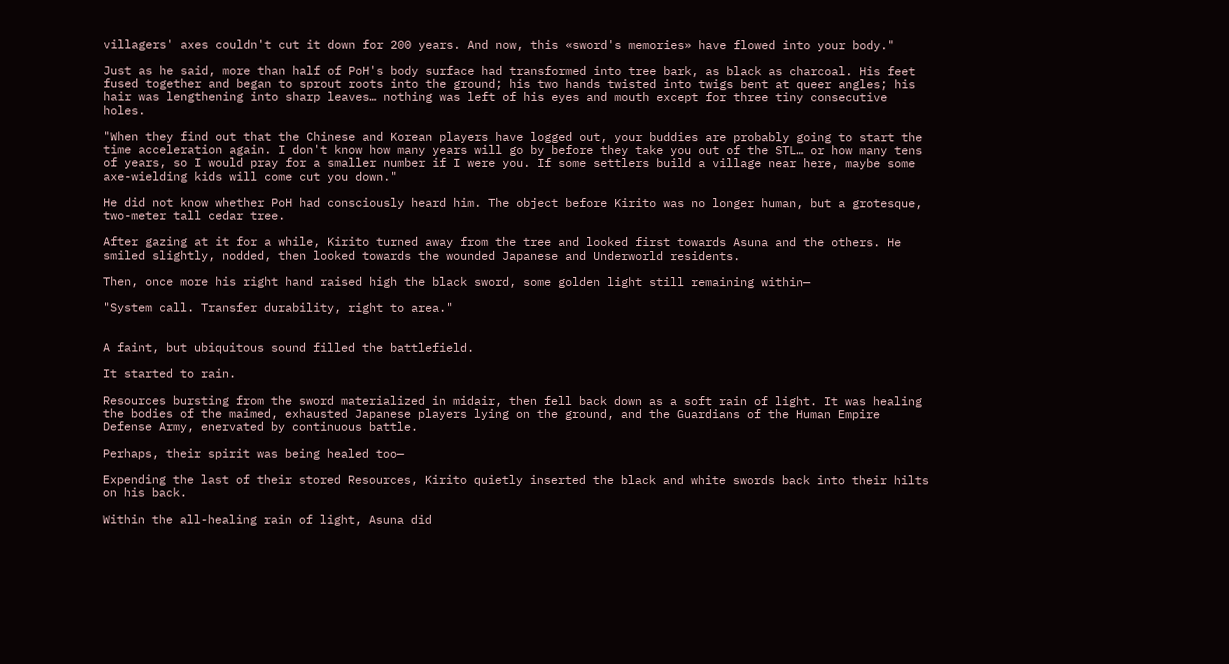villagers' axes couldn't cut it down for 200 years. And now, this «sword's memories» have flowed into your body."

Just as he said, more than half of PoH's body surface had transformed into tree bark, as black as charcoal. His feet fused together and began to sprout roots into the ground; his two hands twisted into twigs bent at queer angles; his hair was lengthening into sharp leaves… nothing was left of his eyes and mouth except for three tiny consecutive holes.

"When they find out that the Chinese and Korean players have logged out, your buddies are probably going to start the time acceleration again. I don't know how many years will go by before they take you out of the STL… or how many tens of years, so I would pray for a smaller number if I were you. If some settlers build a village near here, maybe some axe-wielding kids will come cut you down."

He did not know whether PoH had consciously heard him. The object before Kirito was no longer human, but a grotesque, two-meter tall cedar tree.

After gazing at it for a while, Kirito turned away from the tree and looked first towards Asuna and the others. He smiled slightly, nodded, then looked towards the wounded Japanese and Underworld residents.

Then, once more his right hand raised high the black sword, some golden light still remaining within—

"System call. Transfer durability, right to area."


A faint, but ubiquitous sound filled the battlefield.

It started to rain.

Resources bursting from the sword materialized in midair, then fell back down as a soft rain of light. It was healing the bodies of the maimed, exhausted Japanese players lying on the ground, and the Guardians of the Human Empire Defense Army, enervated by continuous battle.

Perhaps, their spirit was being healed too—

Expending the last of their stored Resources, Kirito quietly inserted the black and white swords back into their hilts on his back.

Within the all-healing rain of light, Asuna did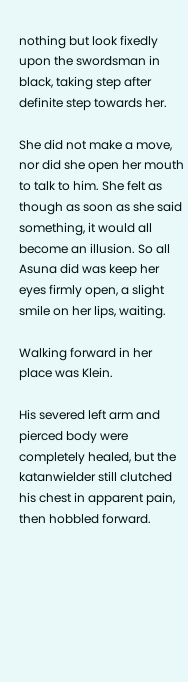nothing but look fixedly upon the swordsman in black, taking step after definite step towards her.

She did not make a move, nor did she open her mouth to talk to him. She felt as though as soon as she said something, it would all become an illusion. So all Asuna did was keep her eyes firmly open, a slight smile on her lips, waiting.

Walking forward in her place was Klein.

His severed left arm and pierced body were completely healed, but the katanwielder still clutched his chest in apparent pain, then hobbled forward.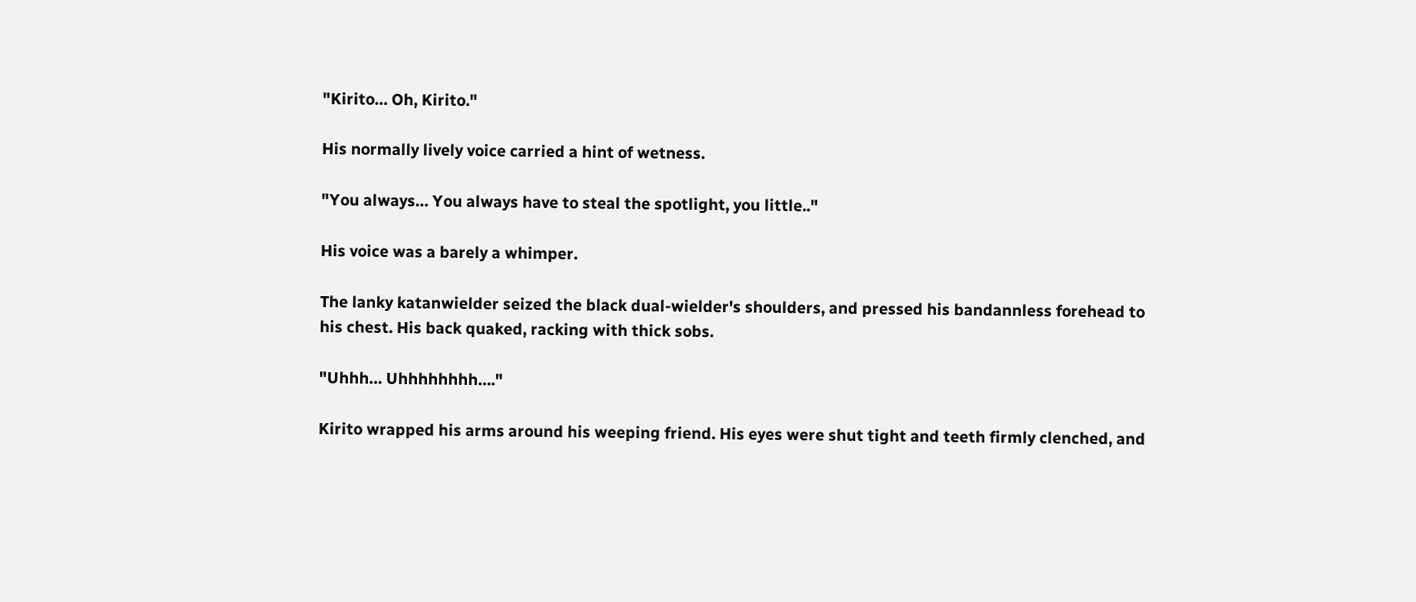"Kirito… Oh, Kirito."

His normally lively voice carried a hint of wetness.

"You always… You always have to steal the spotlight, you little.."

His voice was a barely a whimper.

The lanky katanwielder seized the black dual-wielder's shoulders, and pressed his bandannless forehead to his chest. His back quaked, racking with thick sobs.

"Uhhh… Uhhhhhhhh…."

Kirito wrapped his arms around his weeping friend. His eyes were shut tight and teeth firmly clenched, and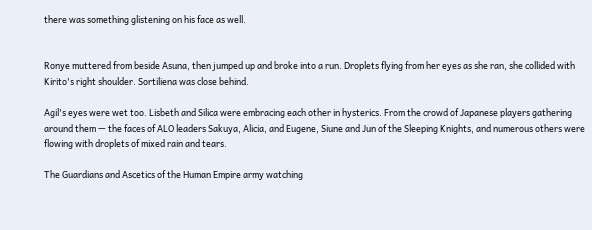there was something glistening on his face as well.


Ronye muttered from beside Asuna, then jumped up and broke into a run. Droplets flying from her eyes as she ran, she collided with Kirito's right shoulder. Sortiliena was close behind.

Agil's eyes were wet too. Lisbeth and Silica were embracing each other in hysterics. From the crowd of Japanese players gathering around them — the faces of ALO leaders Sakuya, Alicia, and Eugene, Siune and Jun of the Sleeping Knights, and numerous others were flowing with droplets of mixed rain and tears.

The Guardians and Ascetics of the Human Empire army watching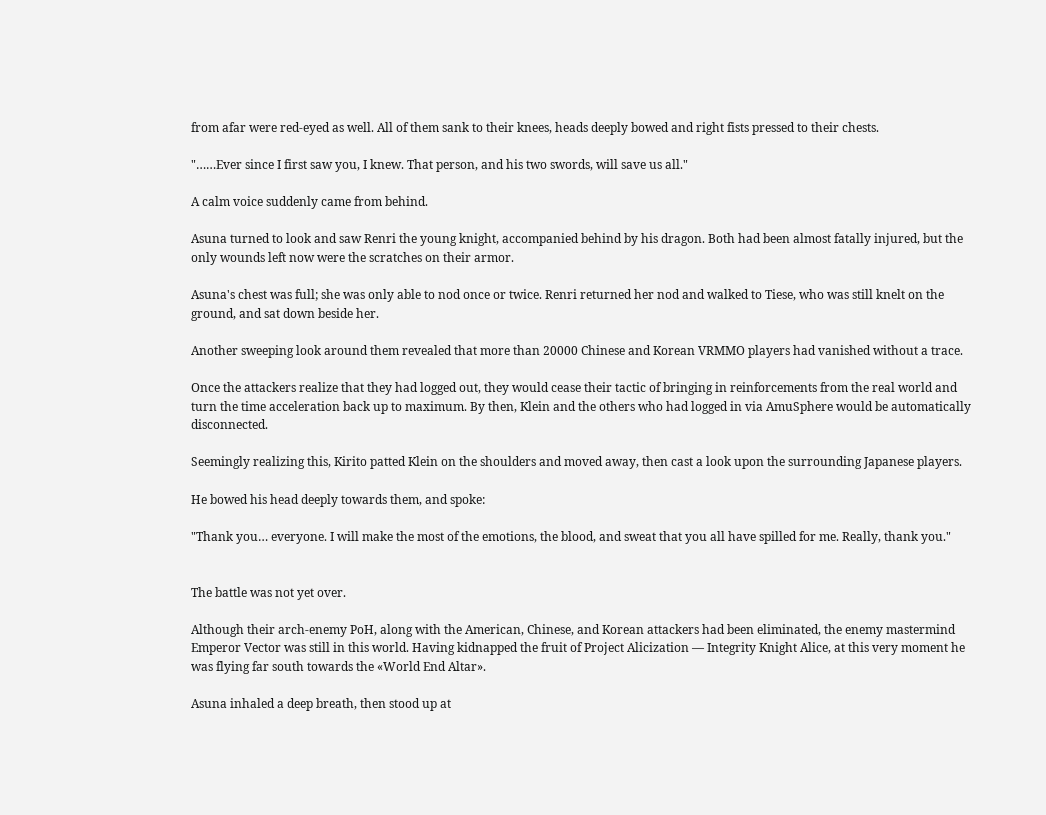from afar were red-eyed as well. All of them sank to their knees, heads deeply bowed and right fists pressed to their chests.

"……Ever since I first saw you, I knew. That person, and his two swords, will save us all."

A calm voice suddenly came from behind.

Asuna turned to look and saw Renri the young knight, accompanied behind by his dragon. Both had been almost fatally injured, but the only wounds left now were the scratches on their armor.

Asuna's chest was full; she was only able to nod once or twice. Renri returned her nod and walked to Tiese, who was still knelt on the ground, and sat down beside her.

Another sweeping look around them revealed that more than 20000 Chinese and Korean VRMMO players had vanished without a trace.

Once the attackers realize that they had logged out, they would cease their tactic of bringing in reinforcements from the real world and turn the time acceleration back up to maximum. By then, Klein and the others who had logged in via AmuSphere would be automatically disconnected.

Seemingly realizing this, Kirito patted Klein on the shoulders and moved away, then cast a look upon the surrounding Japanese players.

He bowed his head deeply towards them, and spoke:

"Thank you… everyone. I will make the most of the emotions, the blood, and sweat that you all have spilled for me. Really, thank you."


The battle was not yet over.

Although their arch-enemy PoH, along with the American, Chinese, and Korean attackers had been eliminated, the enemy mastermind Emperor Vector was still in this world. Having kidnapped the fruit of Project Alicization — Integrity Knight Alice, at this very moment he was flying far south towards the «World End Altar».

Asuna inhaled a deep breath, then stood up at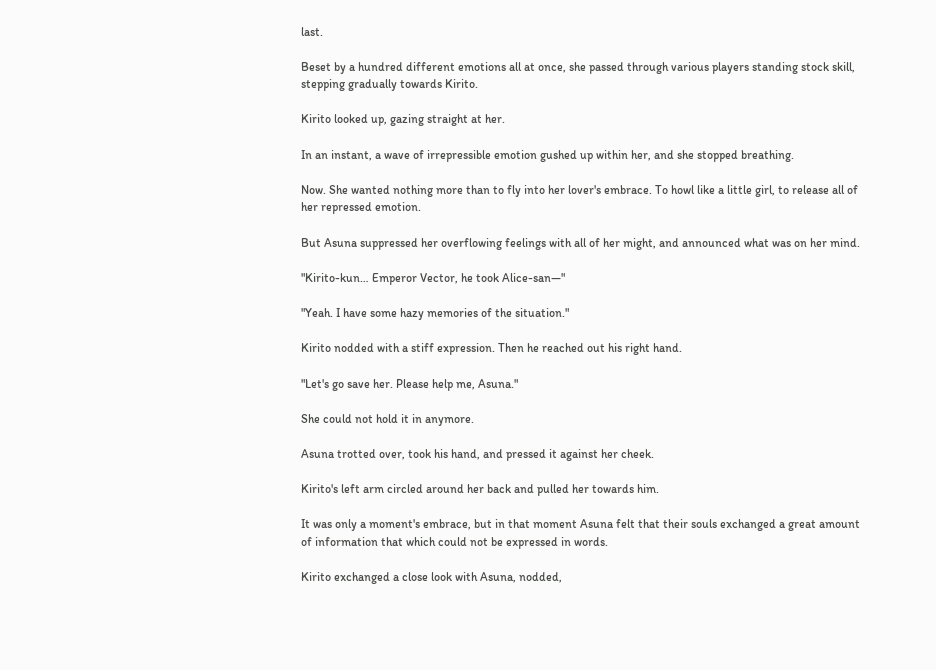last.

Beset by a hundred different emotions all at once, she passed through various players standing stock skill, stepping gradually towards Kirito.

Kirito looked up, gazing straight at her.

In an instant, a wave of irrepressible emotion gushed up within her, and she stopped breathing.

Now. She wanted nothing more than to fly into her lover's embrace. To howl like a little girl, to release all of her repressed emotion.

But Asuna suppressed her overflowing feelings with all of her might, and announced what was on her mind.

"Kirito-kun… Emperor Vector, he took Alice-san—"

"Yeah. I have some hazy memories of the situation."

Kirito nodded with a stiff expression. Then he reached out his right hand.

"Let's go save her. Please help me, Asuna."

She could not hold it in anymore.

Asuna trotted over, took his hand, and pressed it against her cheek.

Kirito's left arm circled around her back and pulled her towards him.

It was only a moment's embrace, but in that moment Asuna felt that their souls exchanged a great amount of information that which could not be expressed in words.

Kirito exchanged a close look with Asuna, nodded,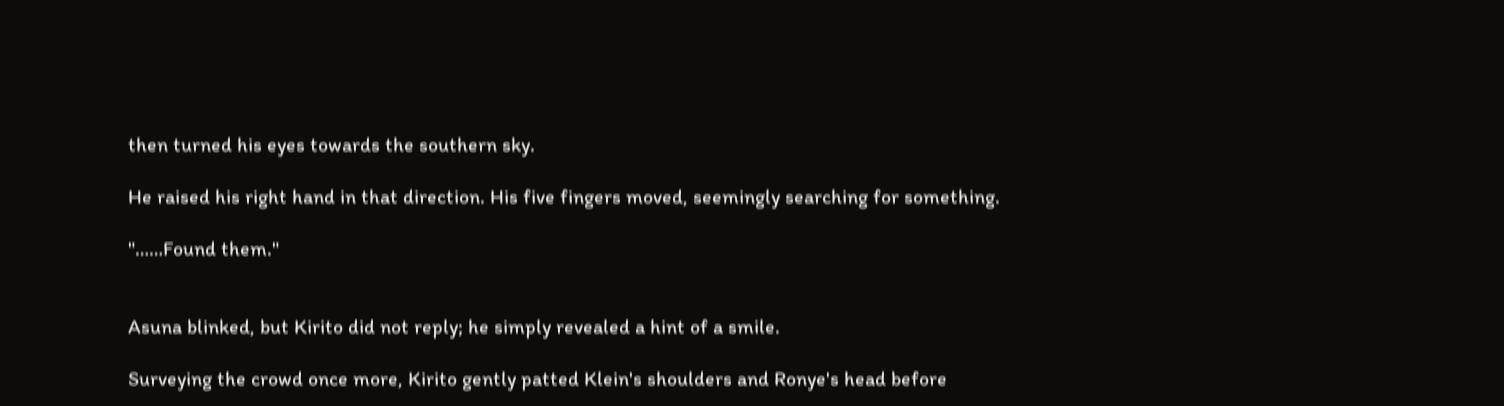then turned his eyes towards the southern sky.

He raised his right hand in that direction. His five fingers moved, seemingly searching for something.

"……Found them."


Asuna blinked, but Kirito did not reply; he simply revealed a hint of a smile.

Surveying the crowd once more, Kirito gently patted Klein's shoulders and Ronye's head before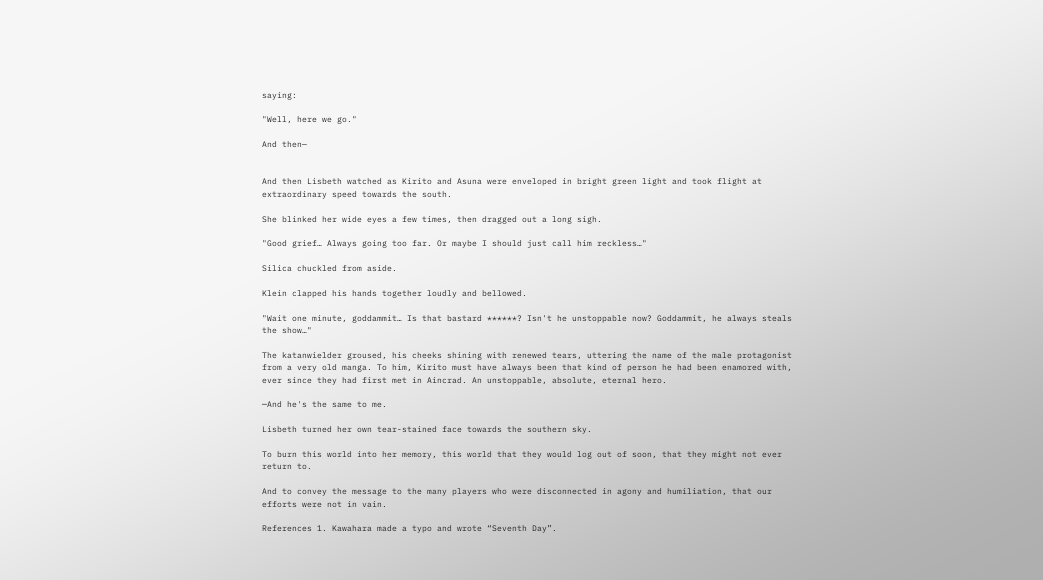saying:

"Well, here we go."

And then—


And then Lisbeth watched as Kirito and Asuna were enveloped in bright green light and took flight at extraordinary speed towards the south.

She blinked her wide eyes a few times, then dragged out a long sigh.

"Good grief… Always going too far. Or maybe I should just call him reckless…"

Silica chuckled from aside.

Klein clapped his hands together loudly and bellowed.

"Wait one minute, goddammit… Is that bastard ******? Isn't he unstoppable now? Goddammit, he always steals the show…"

The katanwielder groused, his cheeks shining with renewed tears, uttering the name of the male protagonist from a very old manga. To him, Kirito must have always been that kind of person he had been enamored with, ever since they had first met in Aincrad. An unstoppable, absolute, eternal hero.

─And he's the same to me.

Lisbeth turned her own tear-stained face towards the southern sky.

To burn this world into her memory, this world that they would log out of soon, that they might not ever return to.

And to convey the message to the many players who were disconnected in agony and humiliation, that our efforts were not in vain.

References 1. Kawahara made a typo and wrote “Seventh Day”.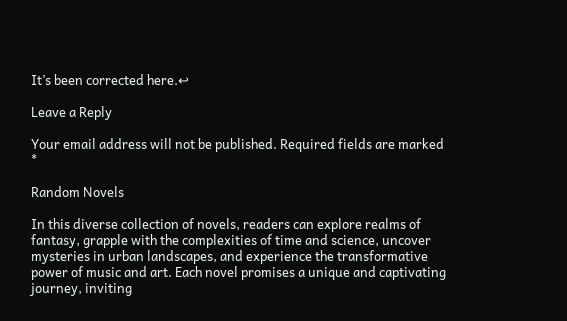It’s been corrected here.↩

Leave a Reply

Your email address will not be published. Required fields are marked *

Random Novels

In this diverse collection of novels, readers can explore realms of fantasy, grapple with the complexities of time and science, uncover mysteries in urban landscapes, and experience the transformative power of music and art. Each novel promises a unique and captivating journey, inviting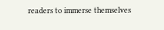readers to immerse themselves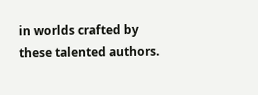in worlds crafted by these talented authors.